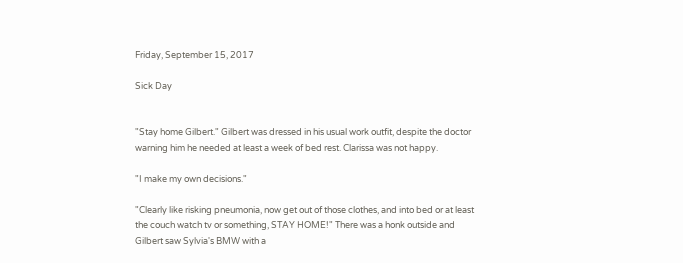Friday, September 15, 2017

Sick Day


"Stay home Gilbert." Gilbert was dressed in his usual work outfit, despite the doctor warning him he needed at least a week of bed rest. Clarissa was not happy.

"I make my own decisions."

"Clearly like risking pneumonia, now get out of those clothes, and into bed or at least the couch watch tv or something, STAY HOME!" There was a honk outside and Gilbert saw Sylvia's BMW with a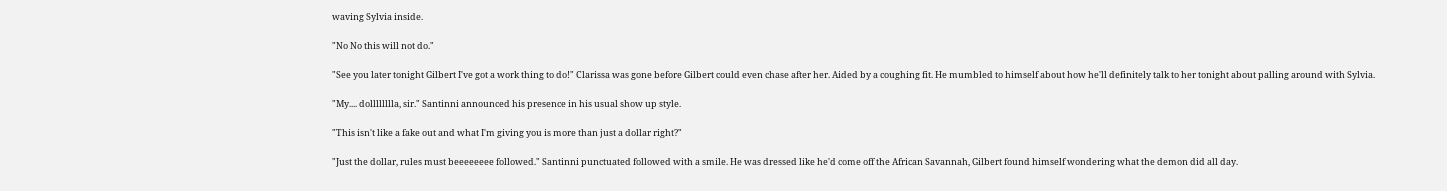waving Sylvia inside.

"No No this will not do."

"See you later tonight Gilbert I've got a work thing to do!" Clarissa was gone before Gilbert could even chase after her. Aided by a coughing fit. He mumbled to himself about how he'll definitely talk to her tonight about palling around with Sylvia.

"My.... dolllllllla, sir." Santinni announced his presence in his usual show up style.

"This isn't like a fake out and what I'm giving you is more than just a dollar right?"

"Just the dollar, rules must beeeeeeee followed." Santinni punctuated followed with a smile. He was dressed like he'd come off the African Savannah, Gilbert found himself wondering what the demon did all day.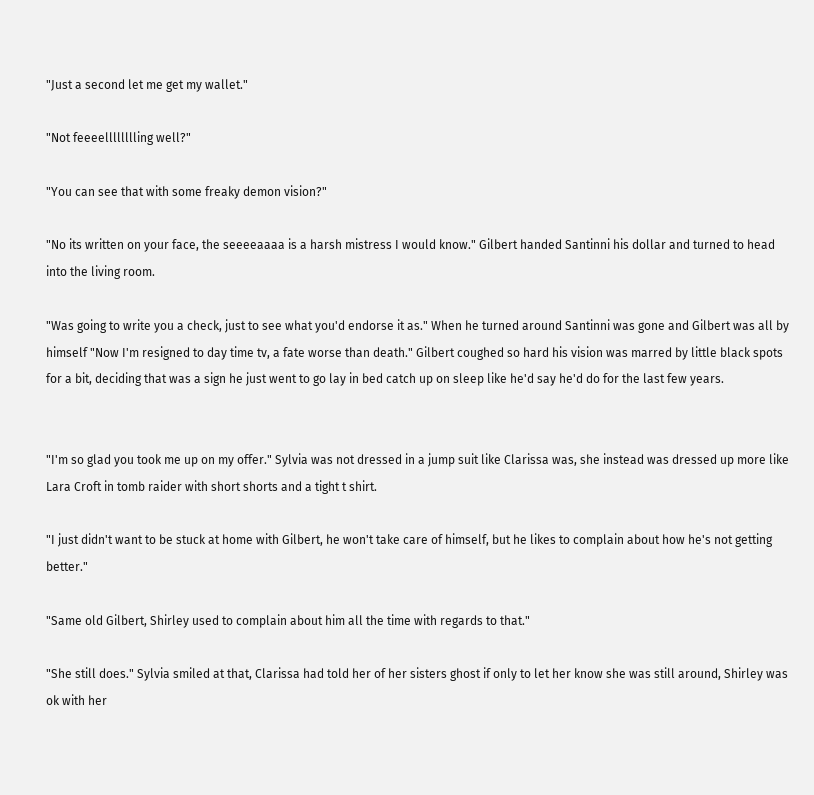"Just a second let me get my wallet."

"Not feeeelllllllling well?"

"You can see that with some freaky demon vision?"

"No its written on your face, the seeeeaaaa is a harsh mistress I would know." Gilbert handed Santinni his dollar and turned to head into the living room.

"Was going to write you a check, just to see what you'd endorse it as." When he turned around Santinni was gone and Gilbert was all by himself "Now I'm resigned to day time tv, a fate worse than death." Gilbert coughed so hard his vision was marred by little black spots for a bit, deciding that was a sign he just went to go lay in bed catch up on sleep like he'd say he'd do for the last few years.


"I'm so glad you took me up on my offer." Sylvia was not dressed in a jump suit like Clarissa was, she instead was dressed up more like Lara Croft in tomb raider with short shorts and a tight t shirt.

"I just didn't want to be stuck at home with Gilbert, he won't take care of himself, but he likes to complain about how he's not getting better."

"Same old Gilbert, Shirley used to complain about him all the time with regards to that."

"She still does." Sylvia smiled at that, Clarissa had told her of her sisters ghost if only to let her know she was still around, Shirley was ok with her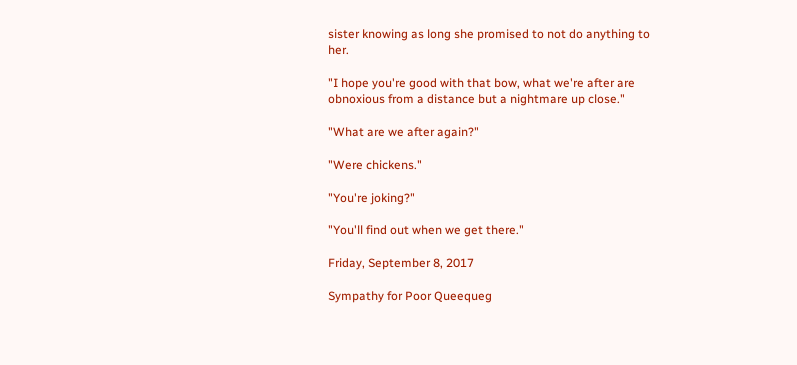sister knowing as long she promised to not do anything to her.

"I hope you're good with that bow, what we're after are obnoxious from a distance but a nightmare up close."

"What are we after again?"

"Were chickens."

"You're joking?"

"You'll find out when we get there."

Friday, September 8, 2017

Sympathy for Poor Queequeg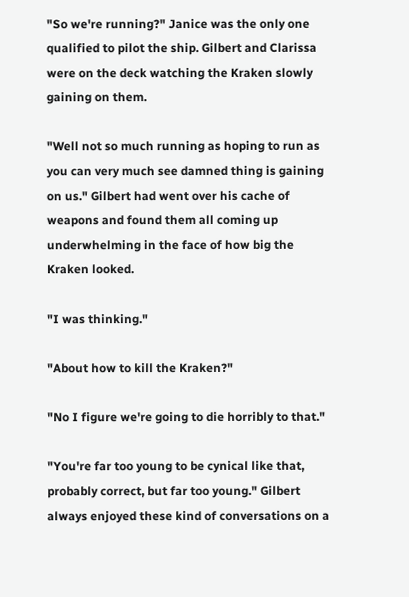"So we're running?" Janice was the only one qualified to pilot the ship. Gilbert and Clarissa were on the deck watching the Kraken slowly gaining on them.

"Well not so much running as hoping to run as you can very much see damned thing is gaining on us." Gilbert had went over his cache of weapons and found them all coming up underwhelming in the face of how big the Kraken looked.

"I was thinking."

"About how to kill the Kraken?"

"No I figure we're going to die horribly to that."

"You're far too young to be cynical like that, probably correct, but far too young." Gilbert always enjoyed these kind of conversations on a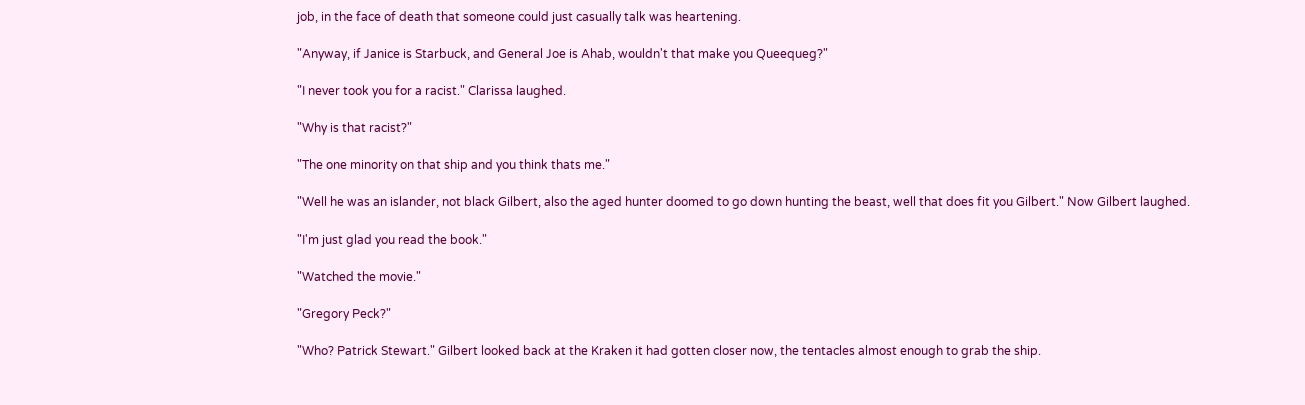job, in the face of death that someone could just casually talk was heartening.

"Anyway, if Janice is Starbuck, and General Joe is Ahab, wouldn't that make you Queequeg?"

"I never took you for a racist." Clarissa laughed.

"Why is that racist?"

"The one minority on that ship and you think thats me."

"Well he was an islander, not black Gilbert, also the aged hunter doomed to go down hunting the beast, well that does fit you Gilbert." Now Gilbert laughed.

"I'm just glad you read the book."

"Watched the movie."

"Gregory Peck?"

"Who? Patrick Stewart." Gilbert looked back at the Kraken it had gotten closer now, the tentacles almost enough to grab the ship.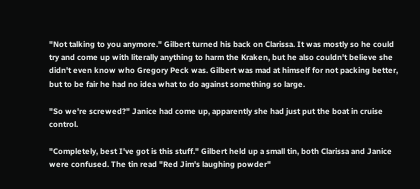"Not talking to you anymore." Gilbert turned his back on Clarissa. It was mostly so he could try and come up with literally anything to harm the Kraken, but he also couldn't believe she didn't even know who Gregory Peck was. Gilbert was mad at himself for not packing better, but to be fair he had no idea what to do against something so large.

"So we're screwed?" Janice had come up, apparently she had just put the boat in cruise control.

"Completely, best I've got is this stuff." Gilbert held up a small tin, both Clarissa and Janice were confused. The tin read "Red Jim's laughing powder"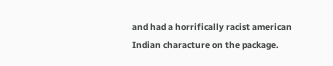and had a horrifically racist american Indian characture on the package.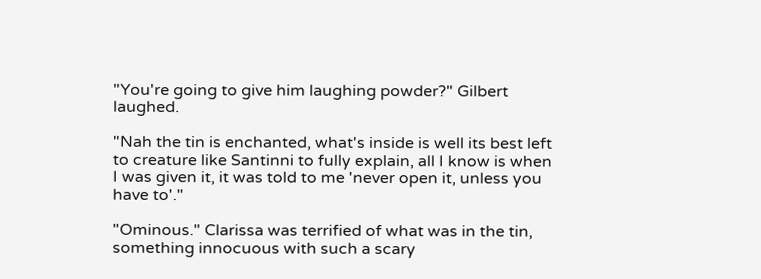"You're going to give him laughing powder?" Gilbert laughed.

"Nah the tin is enchanted, what's inside is well its best left to creature like Santinni to fully explain, all I know is when I was given it, it was told to me 'never open it, unless you have to'."

"Ominous." Clarissa was terrified of what was in the tin, something innocuous with such a scary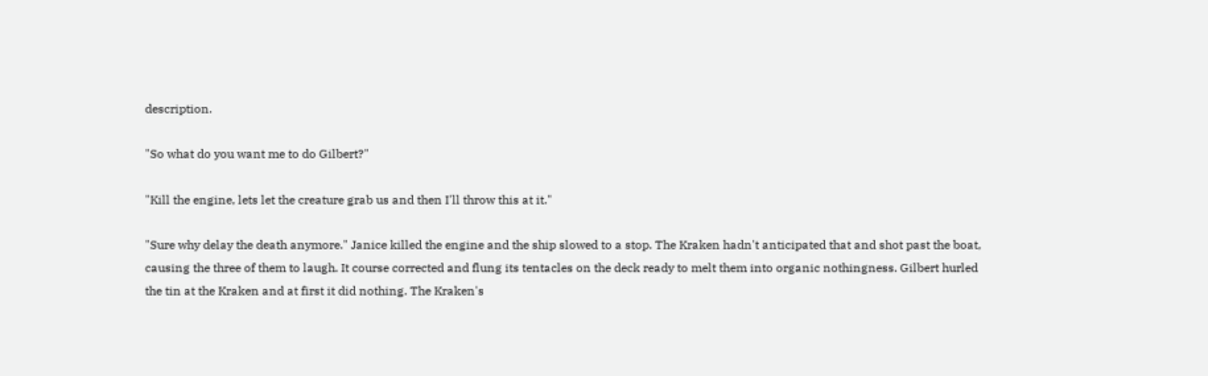description.

"So what do you want me to do Gilbert?"

"Kill the engine, lets let the creature grab us and then I'll throw this at it."

"Sure why delay the death anymore." Janice killed the engine and the ship slowed to a stop. The Kraken hadn't anticipated that and shot past the boat, causing the three of them to laugh. It course corrected and flung its tentacles on the deck ready to melt them into organic nothingness. Gilbert hurled the tin at the Kraken and at first it did nothing. The Kraken's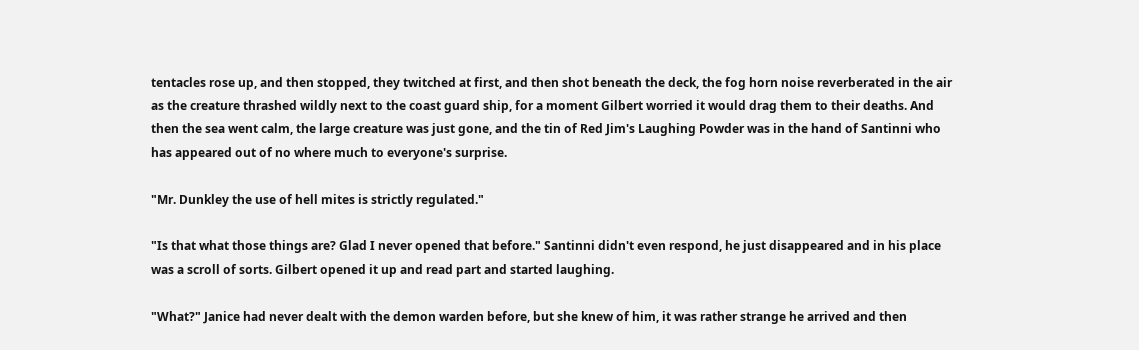tentacles rose up, and then stopped, they twitched at first, and then shot beneath the deck, the fog horn noise reverberated in the air as the creature thrashed wildly next to the coast guard ship, for a moment Gilbert worried it would drag them to their deaths. And then the sea went calm, the large creature was just gone, and the tin of Red Jim's Laughing Powder was in the hand of Santinni who has appeared out of no where much to everyone's surprise.

"Mr. Dunkley the use of hell mites is strictly regulated."

"Is that what those things are? Glad I never opened that before." Santinni didn't even respond, he just disappeared and in his place was a scroll of sorts. Gilbert opened it up and read part and started laughing.

"What?" Janice had never dealt with the demon warden before, but she knew of him, it was rather strange he arrived and then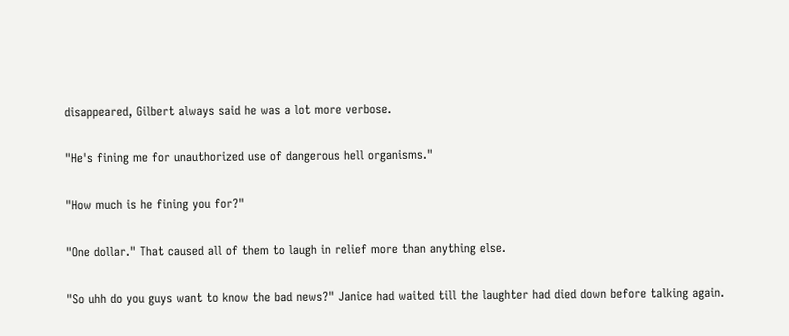disappeared, Gilbert always said he was a lot more verbose.

"He's fining me for unauthorized use of dangerous hell organisms."

"How much is he fining you for?"

"One dollar." That caused all of them to laugh in relief more than anything else.

"So uhh do you guys want to know the bad news?" Janice had waited till the laughter had died down before talking again.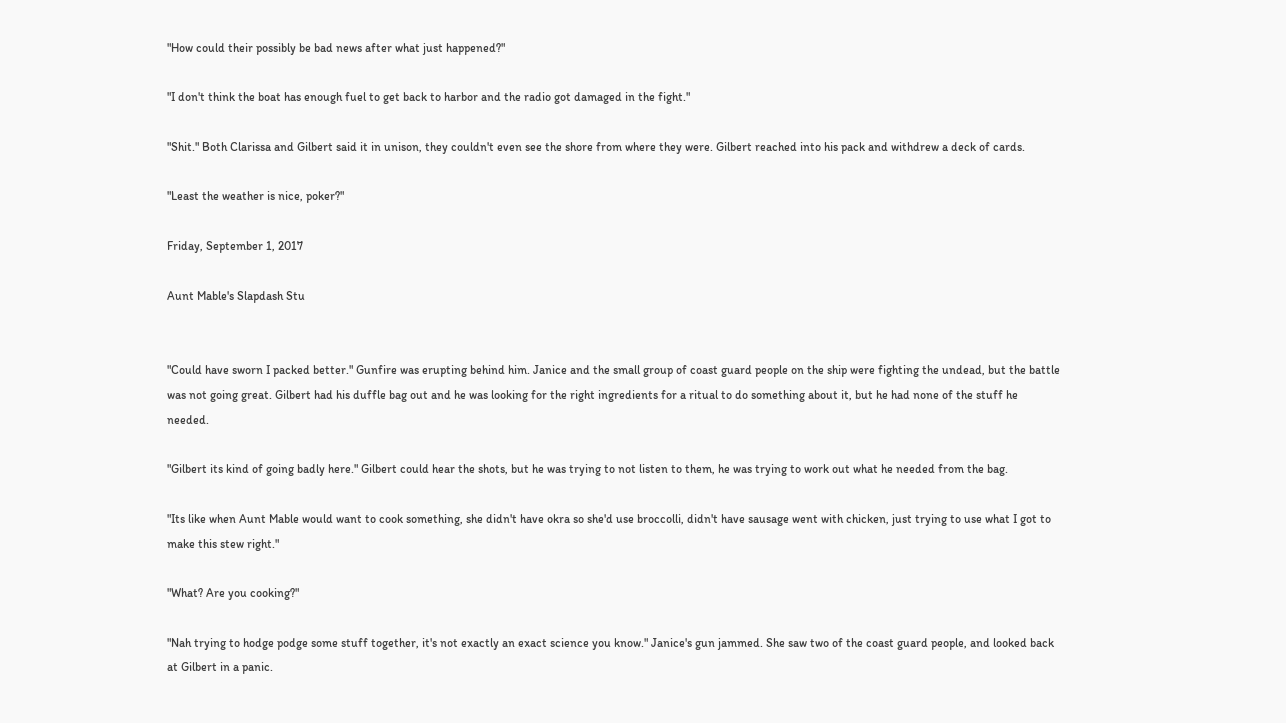"How could their possibly be bad news after what just happened?"

"I don't think the boat has enough fuel to get back to harbor and the radio got damaged in the fight."

"Shit." Both Clarissa and Gilbert said it in unison, they couldn't even see the shore from where they were. Gilbert reached into his pack and withdrew a deck of cards.

"Least the weather is nice, poker?"

Friday, September 1, 2017

Aunt Mable's Slapdash Stu


"Could have sworn I packed better." Gunfire was erupting behind him. Janice and the small group of coast guard people on the ship were fighting the undead, but the battle was not going great. Gilbert had his duffle bag out and he was looking for the right ingredients for a ritual to do something about it, but he had none of the stuff he needed.

"Gilbert its kind of going badly here." Gilbert could hear the shots, but he was trying to not listen to them, he was trying to work out what he needed from the bag.

"Its like when Aunt Mable would want to cook something, she didn't have okra so she'd use broccolli, didn't have sausage went with chicken, just trying to use what I got to make this stew right."

"What? Are you cooking?"

"Nah trying to hodge podge some stuff together, it's not exactly an exact science you know." Janice's gun jammed. She saw two of the coast guard people, and looked back at Gilbert in a panic.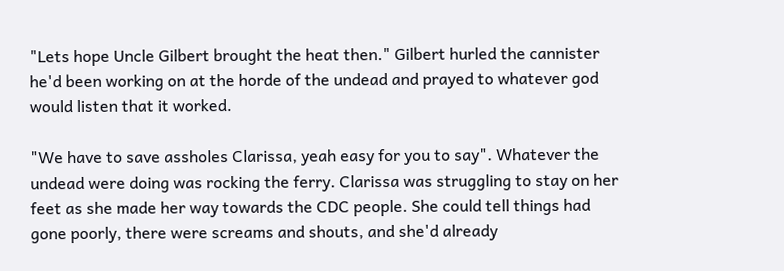"Lets hope Uncle Gilbert brought the heat then." Gilbert hurled the cannister he'd been working on at the horde of the undead and prayed to whatever god would listen that it worked.

"We have to save assholes Clarissa, yeah easy for you to say". Whatever the undead were doing was rocking the ferry. Clarissa was struggling to stay on her feet as she made her way towards the CDC people. She could tell things had gone poorly, there were screams and shouts, and she'd already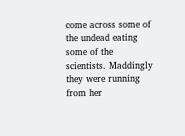come across some of the undead eating some of the scientists. Maddingly they were running from her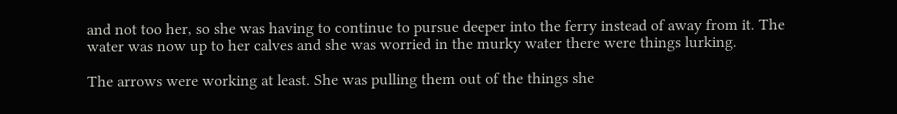and not too her, so she was having to continue to pursue deeper into the ferry instead of away from it. The water was now up to her calves and she was worried in the murky water there were things lurking.

The arrows were working at least. She was pulling them out of the things she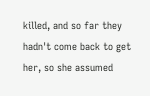killed, and so far they hadn't come back to get her, so she assumed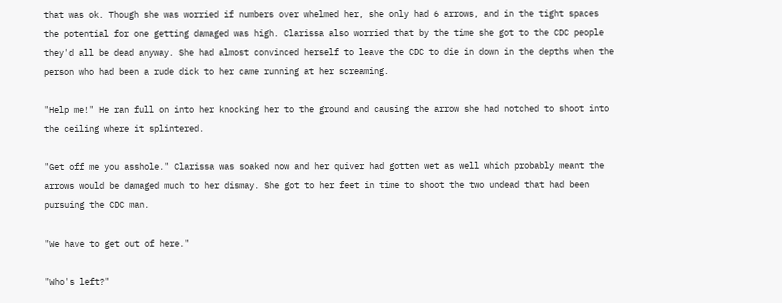that was ok. Though she was worried if numbers over whelmed her, she only had 6 arrows, and in the tight spaces the potential for one getting damaged was high. Clarissa also worried that by the time she got to the CDC people they'd all be dead anyway. She had almost convinced herself to leave the CDC to die in down in the depths when the person who had been a rude dick to her came running at her screaming.

"Help me!" He ran full on into her knocking her to the ground and causing the arrow she had notched to shoot into the ceiling where it splintered.

"Get off me you asshole." Clarissa was soaked now and her quiver had gotten wet as well which probably meant the arrows would be damaged much to her dismay. She got to her feet in time to shoot the two undead that had been pursuing the CDC man.

"We have to get out of here."

"Who's left?"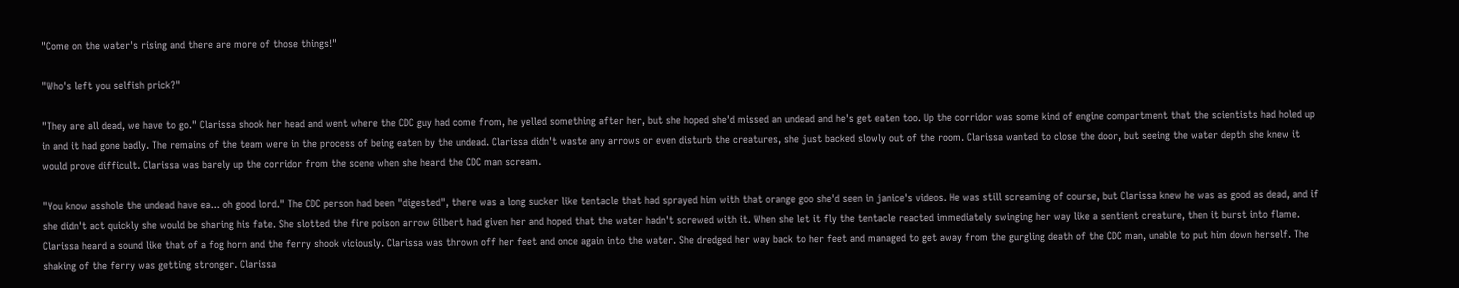"Come on the water's rising and there are more of those things!"

"Who's left you selfish prick?"

"They are all dead, we have to go." Clarissa shook her head and went where the CDC guy had come from, he yelled something after her, but she hoped she'd missed an undead and he's get eaten too. Up the corridor was some kind of engine compartment that the scientists had holed up in and it had gone badly. The remains of the team were in the process of being eaten by the undead. Clarissa didn't waste any arrows or even disturb the creatures, she just backed slowly out of the room. Clarissa wanted to close the door, but seeing the water depth she knew it would prove difficult. Clarissa was barely up the corridor from the scene when she heard the CDC man scream.

"You know asshole the undead have ea... oh good lord." The CDC person had been "digested", there was a long sucker like tentacle that had sprayed him with that orange goo she'd seen in janice's videos. He was still screaming of course, but Clarissa knew he was as good as dead, and if she didn't act quickly she would be sharing his fate. She slotted the fire poison arrow Gilbert had given her and hoped that the water hadn't screwed with it. When she let it fly the tentacle reacted immediately swinging her way like a sentient creature, then it burst into flame. Clarissa heard a sound like that of a fog horn and the ferry shook viciously. Clarissa was thrown off her feet and once again into the water. She dredged her way back to her feet and managed to get away from the gurgling death of the CDC man, unable to put him down herself. The shaking of the ferry was getting stronger. Clarissa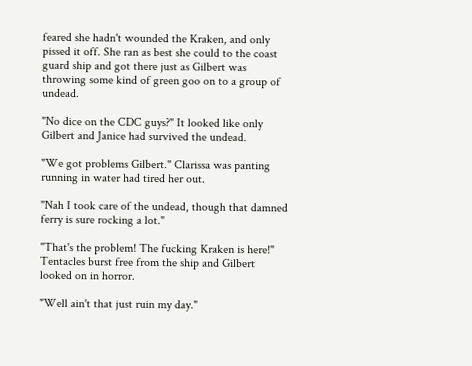feared she hadn't wounded the Kraken, and only pissed it off. She ran as best she could to the coast guard ship and got there just as Gilbert was throwing some kind of green goo on to a group of undead.

"No dice on the CDC guys?" It looked like only Gilbert and Janice had survived the undead.

"We got problems Gilbert." Clarissa was panting running in water had tired her out.

"Nah I took care of the undead, though that damned ferry is sure rocking a lot."

"That's the problem! The fucking Kraken is here!" Tentacles burst free from the ship and Gilbert looked on in horror.

"Well ain't that just ruin my day."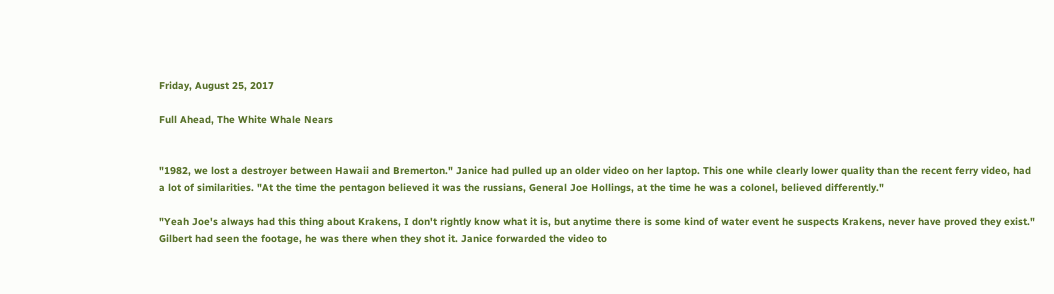Friday, August 25, 2017

Full Ahead, The White Whale Nears


"1982, we lost a destroyer between Hawaii and Bremerton." Janice had pulled up an older video on her laptop. This one while clearly lower quality than the recent ferry video, had a lot of similarities. "At the time the pentagon believed it was the russians, General Joe Hollings, at the time he was a colonel, believed differently."

"Yeah Joe's always had this thing about Krakens, I don't rightly know what it is, but anytime there is some kind of water event he suspects Krakens, never have proved they exist." Gilbert had seen the footage, he was there when they shot it. Janice forwarded the video to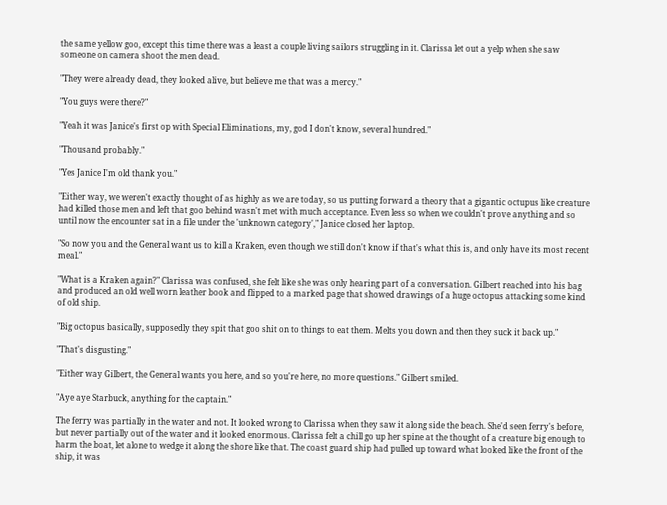the same yellow goo, except this time there was a least a couple living sailors struggling in it. Clarissa let out a yelp when she saw someone on camera shoot the men dead.

"They were already dead, they looked alive, but believe me that was a mercy."

"You guys were there?"

"Yeah it was Janice's first op with Special Eliminations, my, god I don't know, several hundred."

"Thousand probably."

"Yes Janice I'm old thank you."

"Either way, we weren't exactly thought of as highly as we are today, so us putting forward a theory that a gigantic octupus like creature had killed those men and left that goo behind wasn't met with much acceptance. Even less so when we couldn't prove anything and so until now the encounter sat in a file under the 'unknown category'," Janice closed her laptop.

"So now you and the General want us to kill a Kraken, even though we still don't know if that's what this is, and only have its most recent meal."

"What is a Kraken again?" Clarissa was confused, she felt like she was only hearing part of a conversation. Gilbert reached into his bag and produced an old well worn leather book and flipped to a marked page that showed drawings of a huge octopus attacking some kind of old ship.

"Big octopus basically, supposedly they spit that goo shit on to things to eat them. Melts you down and then they suck it back up."

"That's disgusting."

"Either way Gilbert, the General wants you here, and so you're here, no more questions." Gilbert smiled.

"Aye aye Starbuck, anything for the captain."

The ferry was partially in the water and not. It looked wrong to Clarissa when they saw it along side the beach. She'd seen ferry's before, but never partially out of the water and it looked enormous. Clarissa felt a chill go up her spine at the thought of a creature big enough to harm the boat, let alone to wedge it along the shore like that. The coast guard ship had pulled up toward what looked like the front of the ship, it was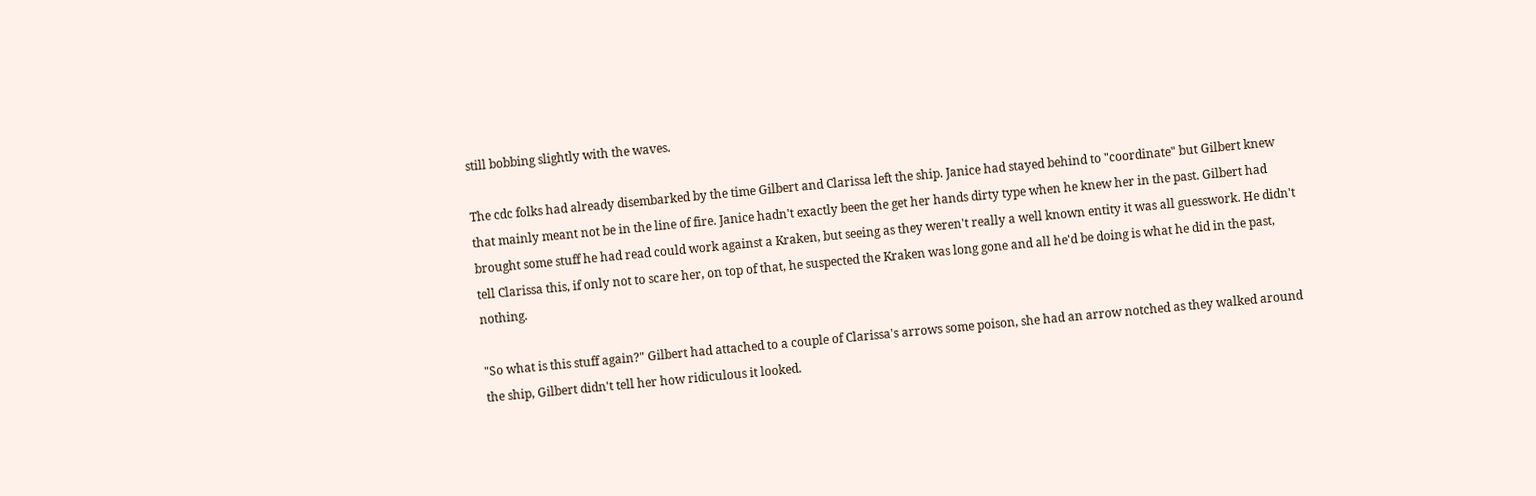still bobbing slightly with the waves.

The cdc folks had already disembarked by the time Gilbert and Clarissa left the ship. Janice had stayed behind to "coordinate" but Gilbert knew that mainly meant not be in the line of fire. Janice hadn't exactly been the get her hands dirty type when he knew her in the past. Gilbert had brought some stuff he had read could work against a Kraken, but seeing as they weren't really a well known entity it was all guesswork. He didn't tell Clarissa this, if only not to scare her, on top of that, he suspected the Kraken was long gone and all he'd be doing is what he did in the past, nothing.

"So what is this stuff again?" Gilbert had attached to a couple of Clarissa's arrows some poison, she had an arrow notched as they walked around the ship, Gilbert didn't tell her how ridiculous it looked.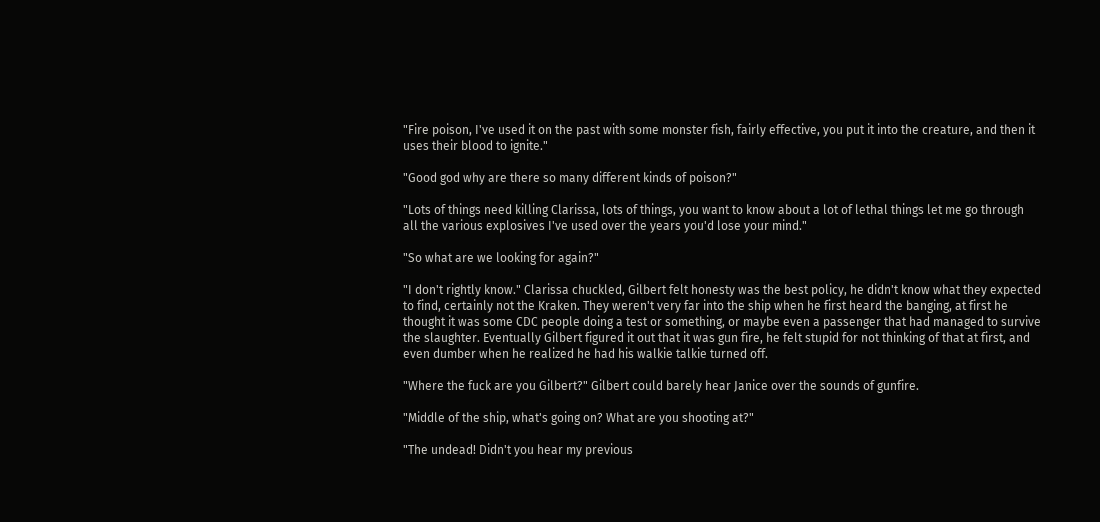"Fire poison, I've used it on the past with some monster fish, fairly effective, you put it into the creature, and then it uses their blood to ignite."

"Good god why are there so many different kinds of poison?"

"Lots of things need killing Clarissa, lots of things, you want to know about a lot of lethal things let me go through all the various explosives I've used over the years you'd lose your mind."

"So what are we looking for again?"

"I don't rightly know." Clarissa chuckled, Gilbert felt honesty was the best policy, he didn't know what they expected to find, certainly not the Kraken. They weren't very far into the ship when he first heard the banging, at first he thought it was some CDC people doing a test or something, or maybe even a passenger that had managed to survive the slaughter. Eventually Gilbert figured it out that it was gun fire, he felt stupid for not thinking of that at first, and even dumber when he realized he had his walkie talkie turned off.

"Where the fuck are you Gilbert?" Gilbert could barely hear Janice over the sounds of gunfire.

"Middle of the ship, what's going on? What are you shooting at?"

"The undead! Didn't you hear my previous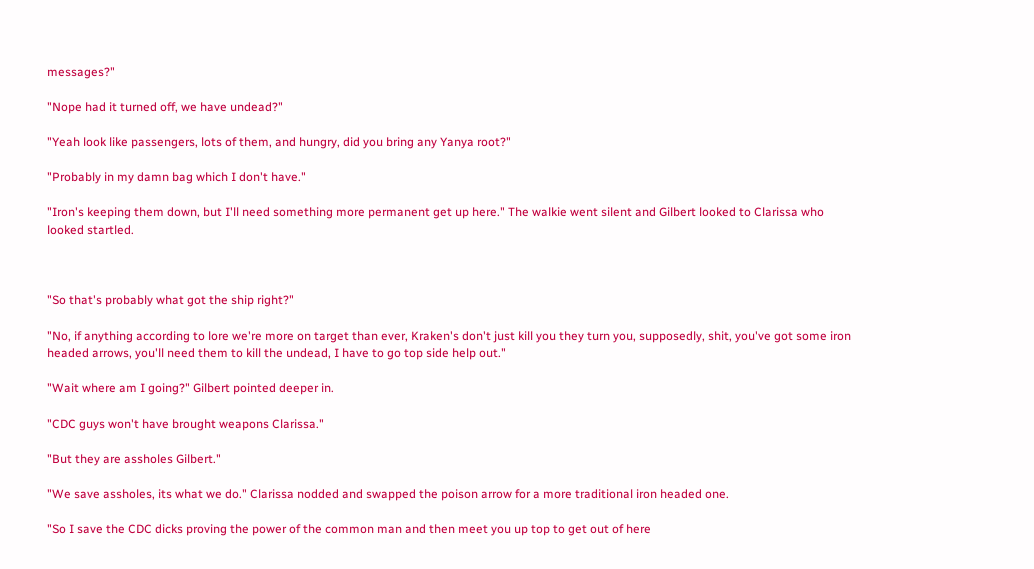messages?"

"Nope had it turned off, we have undead?"

"Yeah look like passengers, lots of them, and hungry, did you bring any Yanya root?"

"Probably in my damn bag which I don't have."

"Iron's keeping them down, but I'll need something more permanent get up here." The walkie went silent and Gilbert looked to Clarissa who looked startled.



"So that's probably what got the ship right?"

"No, if anything according to lore we're more on target than ever, Kraken's don't just kill you they turn you, supposedly, shit, you've got some iron headed arrows, you'll need them to kill the undead, I have to go top side help out."

"Wait where am I going?" Gilbert pointed deeper in.

"CDC guys won't have brought weapons Clarissa."

"But they are assholes Gilbert."

"We save assholes, its what we do." Clarissa nodded and swapped the poison arrow for a more traditional iron headed one.

"So I save the CDC dicks proving the power of the common man and then meet you up top to get out of here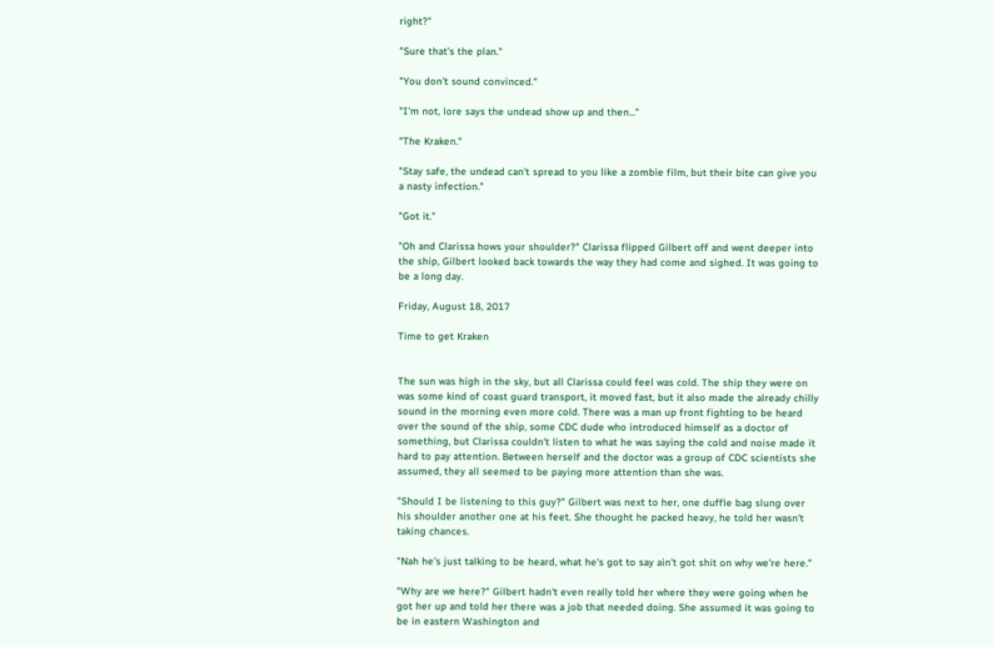right?"

"Sure that's the plan."

"You don't sound convinced."

"I'm not, lore says the undead show up and then..."

"The Kraken."

"Stay safe, the undead can't spread to you like a zombie film, but their bite can give you a nasty infection."

"Got it."

"Oh and Clarissa hows your shoulder?" Clarissa flipped Gilbert off and went deeper into the ship, Gilbert looked back towards the way they had come and sighed. It was going to be a long day.

Friday, August 18, 2017

Time to get Kraken


The sun was high in the sky, but all Clarissa could feel was cold. The ship they were on was some kind of coast guard transport, it moved fast, but it also made the already chilly sound in the morning even more cold. There was a man up front fighting to be heard over the sound of the ship, some CDC dude who introduced himself as a doctor of something, but Clarissa couldn't listen to what he was saying the cold and noise made it hard to pay attention. Between herself and the doctor was a group of CDC scientists she assumed, they all seemed to be paying more attention than she was.

"Should I be listening to this guy?" Gilbert was next to her, one duffle bag slung over his shoulder another one at his feet. She thought he packed heavy, he told her wasn't taking chances.

"Nah he's just talking to be heard, what he's got to say ain't got shit on why we're here."

"Why are we here?" Gilbert hadn't even really told her where they were going when he got her up and told her there was a job that needed doing. She assumed it was going to be in eastern Washington and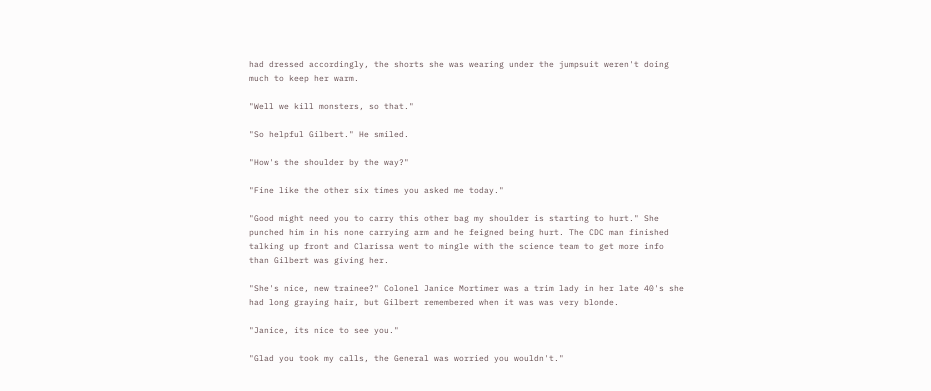had dressed accordingly, the shorts she was wearing under the jumpsuit weren't doing much to keep her warm.

"Well we kill monsters, so that."

"So helpful Gilbert." He smiled.

"How's the shoulder by the way?"

"Fine like the other six times you asked me today."

"Good might need you to carry this other bag my shoulder is starting to hurt." She punched him in his none carrying arm and he feigned being hurt. The CDC man finished talking up front and Clarissa went to mingle with the science team to get more info than Gilbert was giving her.

"She's nice, new trainee?" Colonel Janice Mortimer was a trim lady in her late 40's she had long graying hair, but Gilbert remembered when it was was very blonde.

"Janice, its nice to see you."

"Glad you took my calls, the General was worried you wouldn't."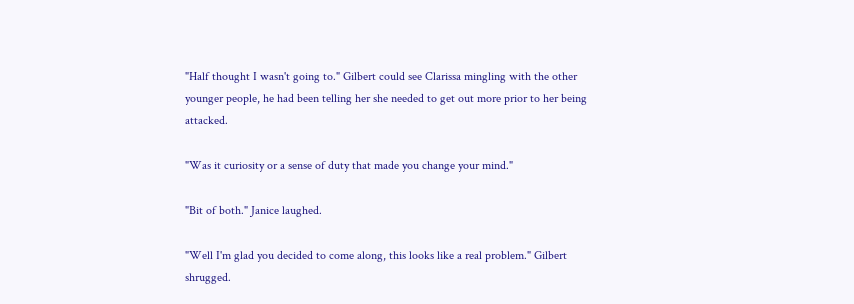"Half thought I wasn't going to." Gilbert could see Clarissa mingling with the other younger people, he had been telling her she needed to get out more prior to her being attacked.

"Was it curiosity or a sense of duty that made you change your mind."

"Bit of both." Janice laughed.

"Well I'm glad you decided to come along, this looks like a real problem." Gilbert shrugged.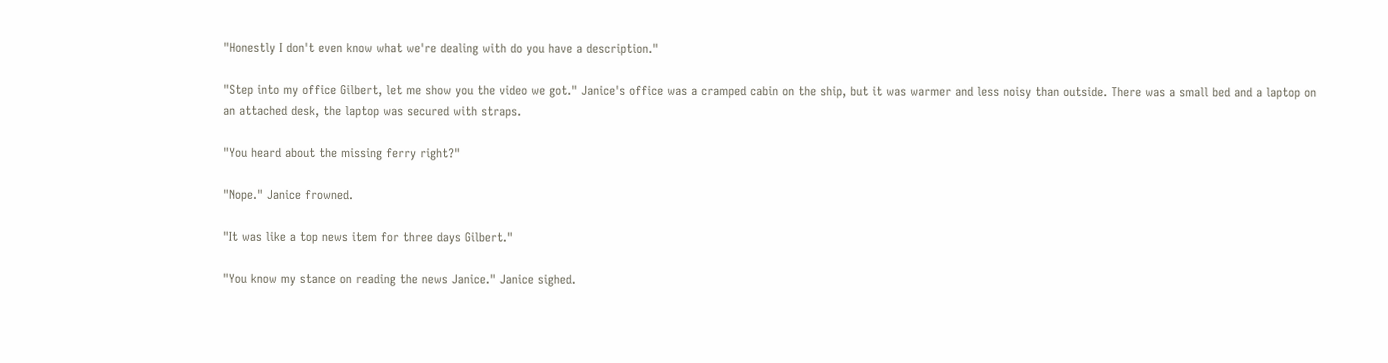"Honestly I don't even know what we're dealing with do you have a description."

"Step into my office Gilbert, let me show you the video we got." Janice's office was a cramped cabin on the ship, but it was warmer and less noisy than outside. There was a small bed and a laptop on an attached desk, the laptop was secured with straps.

"You heard about the missing ferry right?"

"Nope." Janice frowned.

"It was like a top news item for three days Gilbert."

"You know my stance on reading the news Janice." Janice sighed.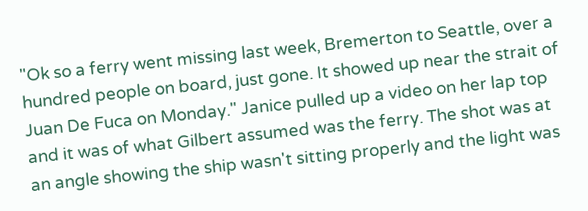"Ok so a ferry went missing last week, Bremerton to Seattle, over a hundred people on board, just gone. It showed up near the strait of Juan De Fuca on Monday." Janice pulled up a video on her lap top and it was of what Gilbert assumed was the ferry. The shot was at an angle showing the ship wasn't sitting properly and the light was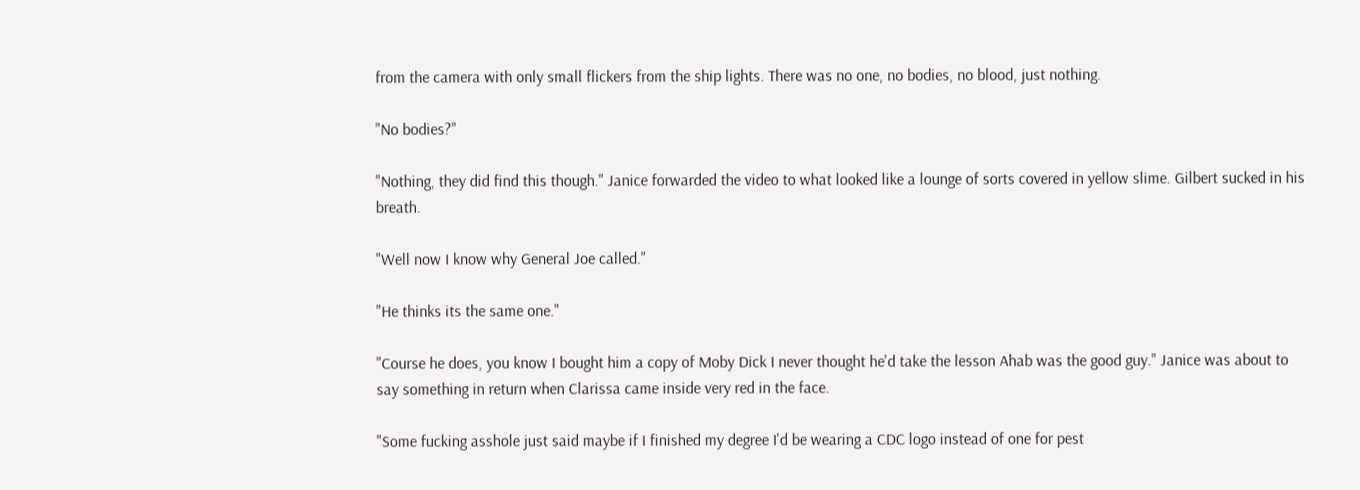from the camera with only small flickers from the ship lights. There was no one, no bodies, no blood, just nothing.

"No bodies?"

"Nothing, they did find this though." Janice forwarded the video to what looked like a lounge of sorts covered in yellow slime. Gilbert sucked in his breath.

"Well now I know why General Joe called."

"He thinks its the same one."

"Course he does, you know I bought him a copy of Moby Dick I never thought he'd take the lesson Ahab was the good guy." Janice was about to say something in return when Clarissa came inside very red in the face.

"Some fucking asshole just said maybe if I finished my degree I'd be wearing a CDC logo instead of one for pest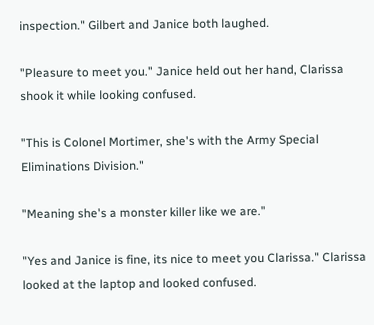inspection." Gilbert and Janice both laughed.

"Pleasure to meet you." Janice held out her hand, Clarissa shook it while looking confused.

"This is Colonel Mortimer, she's with the Army Special Eliminations Division."

"Meaning she's a monster killer like we are."

"Yes and Janice is fine, its nice to meet you Clarissa." Clarissa looked at the laptop and looked confused.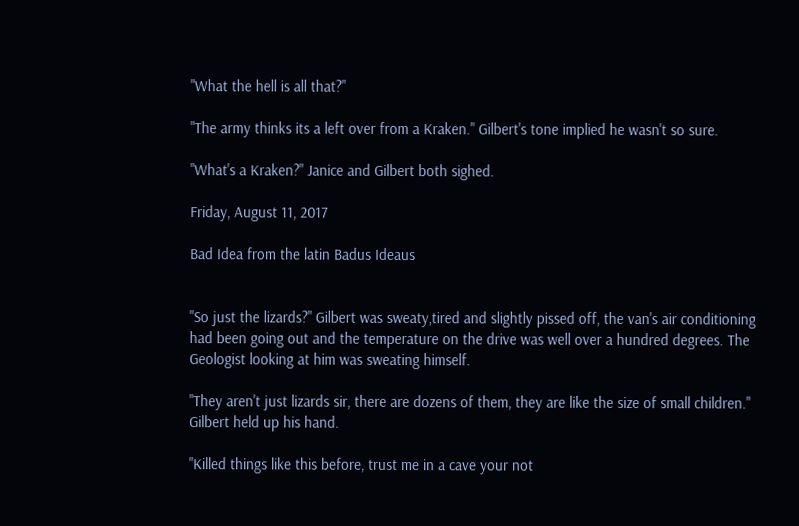"What the hell is all that?"

"The army thinks its a left over from a Kraken." Gilbert's tone implied he wasn't so sure.

"What's a Kraken?" Janice and Gilbert both sighed.

Friday, August 11, 2017

Bad Idea from the latin Badus Ideaus


"So just the lizards?" Gilbert was sweaty,tired and slightly pissed off, the van's air conditioning had been going out and the temperature on the drive was well over a hundred degrees. The Geologist looking at him was sweating himself.

"They aren't just lizards sir, there are dozens of them, they are like the size of small children." Gilbert held up his hand.

"Killed things like this before, trust me in a cave your not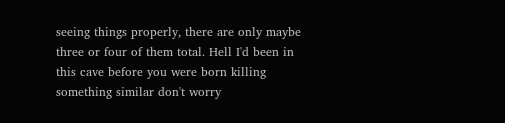seeing things properly, there are only maybe three or four of them total. Hell I'd been in this cave before you were born killing something similar don't worry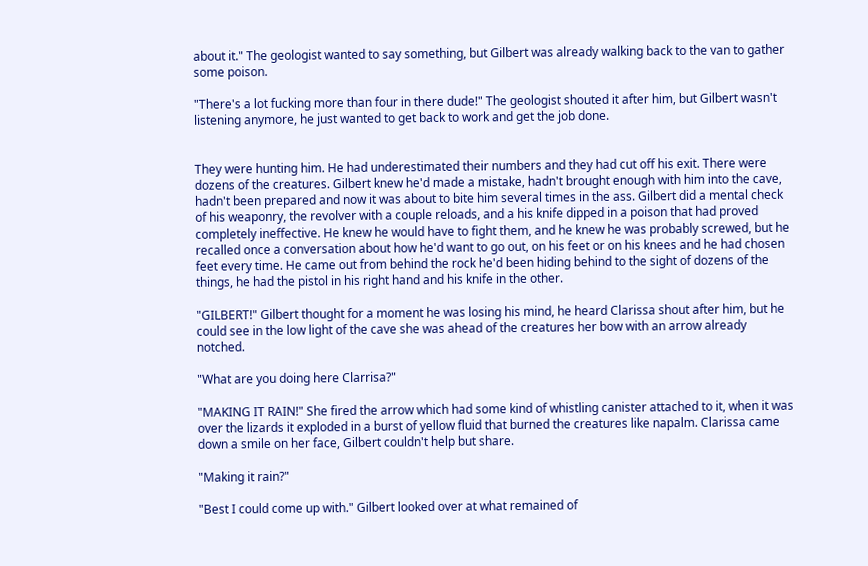about it." The geologist wanted to say something, but Gilbert was already walking back to the van to gather some poison.

"There's a lot fucking more than four in there dude!" The geologist shouted it after him, but Gilbert wasn't listening anymore, he just wanted to get back to work and get the job done.


They were hunting him. He had underestimated their numbers and they had cut off his exit. There were dozens of the creatures. Gilbert knew he'd made a mistake, hadn't brought enough with him into the cave, hadn't been prepared and now it was about to bite him several times in the ass. Gilbert did a mental check of his weaponry, the revolver with a couple reloads, and a his knife dipped in a poison that had proved completely ineffective. He knew he would have to fight them, and he knew he was probably screwed, but he recalled once a conversation about how he'd want to go out, on his feet or on his knees and he had chosen feet every time. He came out from behind the rock he'd been hiding behind to the sight of dozens of the things, he had the pistol in his right hand and his knife in the other.

"GILBERT!" Gilbert thought for a moment he was losing his mind, he heard Clarissa shout after him, but he could see in the low light of the cave she was ahead of the creatures her bow with an arrow already notched.

"What are you doing here Clarrisa?"

"MAKING IT RAIN!" She fired the arrow which had some kind of whistling canister attached to it, when it was over the lizards it exploded in a burst of yellow fluid that burned the creatures like napalm. Clarissa came down a smile on her face, Gilbert couldn't help but share.

"Making it rain?"

"Best I could come up with." Gilbert looked over at what remained of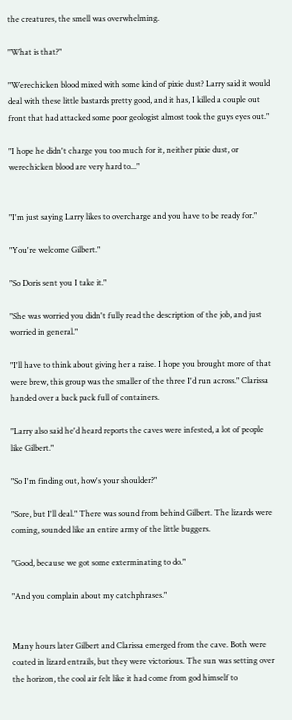the creatures, the smell was overwhelming.

"What is that?"

"Werechicken blood mixed with some kind of pixie dust? Larry said it would deal with these little bastards pretty good, and it has, I killed a couple out front that had attacked some poor geologist almost took the guys eyes out."

"I hope he didn't charge you too much for it, neither pixie dust, or werechicken blood are very hard to..."


"I'm just saying Larry likes to overcharge and you have to be ready for."

"You're welcome Gilbert."

"So Doris sent you I take it."

"She was worried you didn't fully read the description of the job, and just worried in general."

"I'll have to think about giving her a raise. I hope you brought more of that were brew, this group was the smaller of the three I'd run across." Clarissa handed over a back pack full of containers.

"Larry also said he'd heard reports the caves were infested, a lot of people like Gilbert."

"So I'm finding out, how's your shoulder?"

"Sore, but I'll deal." There was sound from behind Gilbert. The lizards were coming, sounded like an entire army of the little buggers.

"Good, because we got some exterminating to do."

"And you complain about my catchphrases."


Many hours later Gilbert and Clarissa emerged from the cave. Both were coated in lizard entrails, but they were victorious. The sun was setting over the horizon, the cool air felt like it had come from god himself to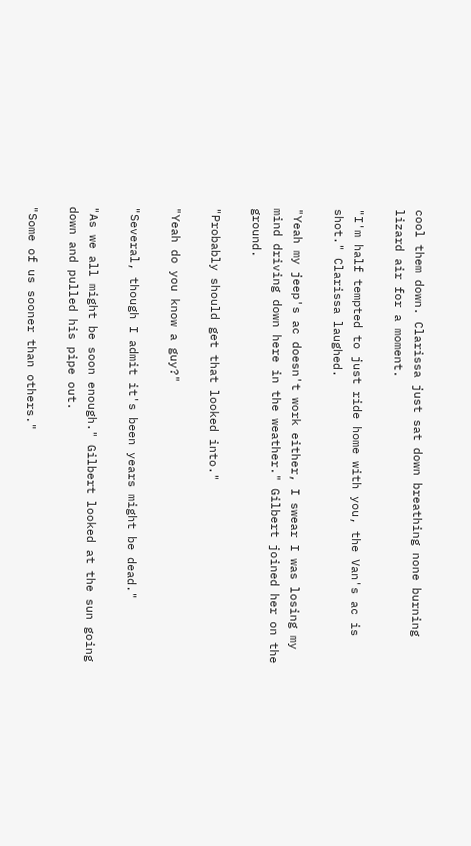cool them down. Clarissa just sat down breathing none burning lizard air for a moment.

"I'm half tempted to just ride home with you, the Van's ac is shot." Clarissa laughed.

"Yeah my jeep's ac doesn't work either, I swear I was losing my mind driving down here in the weather." Gilbert joined her on the ground.

"Probably should get that looked into."

"Yeah do you know a guy?"

"Several, though I admit it's been years might be dead."

"As we all might be soon enough." Gilbert looked at the sun going down and pulled his pipe out.

"Some of us sooner than others."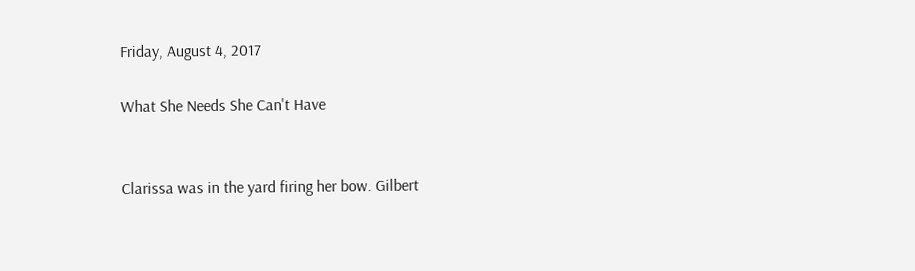Friday, August 4, 2017

What She Needs She Can't Have


Clarissa was in the yard firing her bow. Gilbert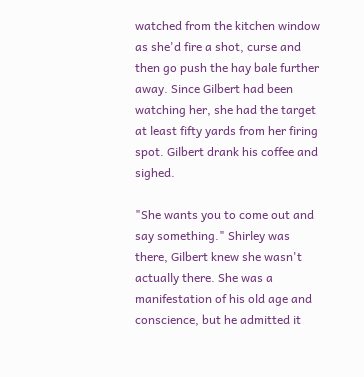watched from the kitchen window as she'd fire a shot, curse and then go push the hay bale further away. Since Gilbert had been watching her, she had the target at least fifty yards from her firing spot. Gilbert drank his coffee and sighed.

"She wants you to come out and say something." Shirley was there, Gilbert knew she wasn't actually there. She was a manifestation of his old age and conscience, but he admitted it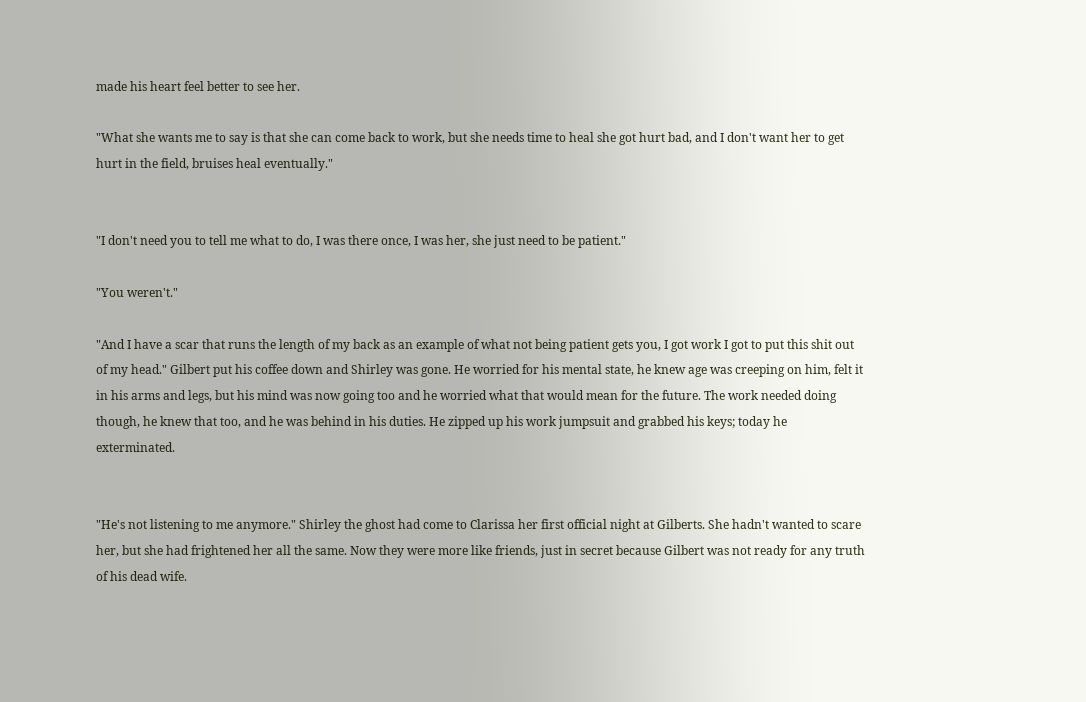made his heart feel better to see her.

"What she wants me to say is that she can come back to work, but she needs time to heal she got hurt bad, and I don't want her to get hurt in the field, bruises heal eventually."


"I don't need you to tell me what to do, I was there once, I was her, she just need to be patient."

"You weren't."

"And I have a scar that runs the length of my back as an example of what not being patient gets you, I got work I got to put this shit out of my head." Gilbert put his coffee down and Shirley was gone. He worried for his mental state, he knew age was creeping on him, felt it in his arms and legs, but his mind was now going too and he worried what that would mean for the future. The work needed doing though, he knew that too, and he was behind in his duties. He zipped up his work jumpsuit and grabbed his keys; today he exterminated.


"He's not listening to me anymore." Shirley the ghost had come to Clarissa her first official night at Gilberts. She hadn't wanted to scare her, but she had frightened her all the same. Now they were more like friends, just in secret because Gilbert was not ready for any truth of his dead wife.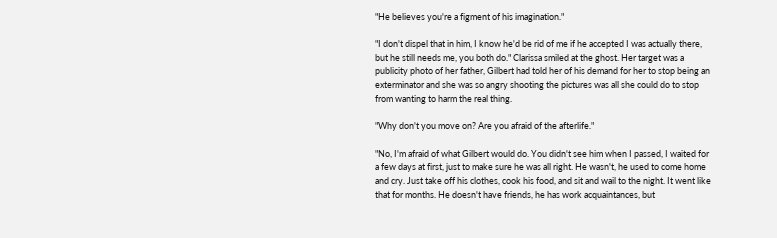"He believes you're a figment of his imagination."

"I don't dispel that in him, I know he'd be rid of me if he accepted I was actually there, but he still needs me, you both do." Clarissa smiled at the ghost. Her target was a publicity photo of her father, Gilbert had told her of his demand for her to stop being an exterminator and she was so angry shooting the pictures was all she could do to stop from wanting to harm the real thing.

"Why don't you move on? Are you afraid of the afterlife."

"No, I'm afraid of what Gilbert would do. You didn't see him when I passed, I waited for a few days at first, just to make sure he was all right. He wasn't, he used to come home and cry. Just take off his clothes, cook his food, and sit and wail to the night. It went like that for months. He doesn't have friends, he has work acquaintances, but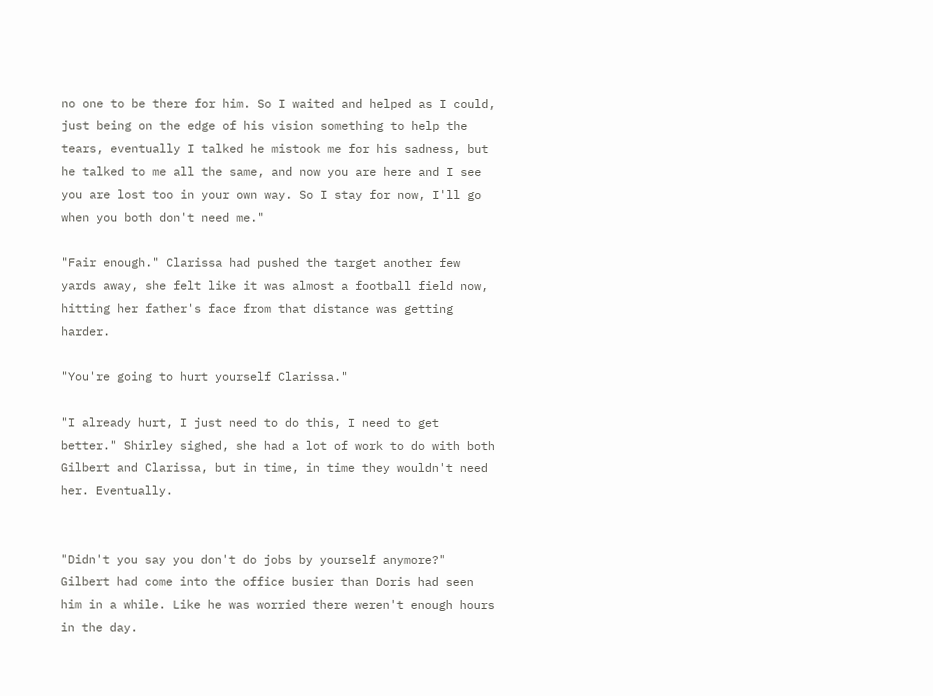no one to be there for him. So I waited and helped as I could, just being on the edge of his vision something to help the tears, eventually I talked he mistook me for his sadness, but he talked to me all the same, and now you are here and I see you are lost too in your own way. So I stay for now, I'll go when you both don't need me."

"Fair enough." Clarissa had pushed the target another few yards away, she felt like it was almost a football field now, hitting her father's face from that distance was getting harder.

"You're going to hurt yourself Clarissa."

"I already hurt, I just need to do this, I need to get better." Shirley sighed, she had a lot of work to do with both Gilbert and Clarissa, but in time, in time they wouldn't need her. Eventually.


"Didn't you say you don't do jobs by yourself anymore?" Gilbert had come into the office busier than Doris had seen him in a while. Like he was worried there weren't enough hours in the day.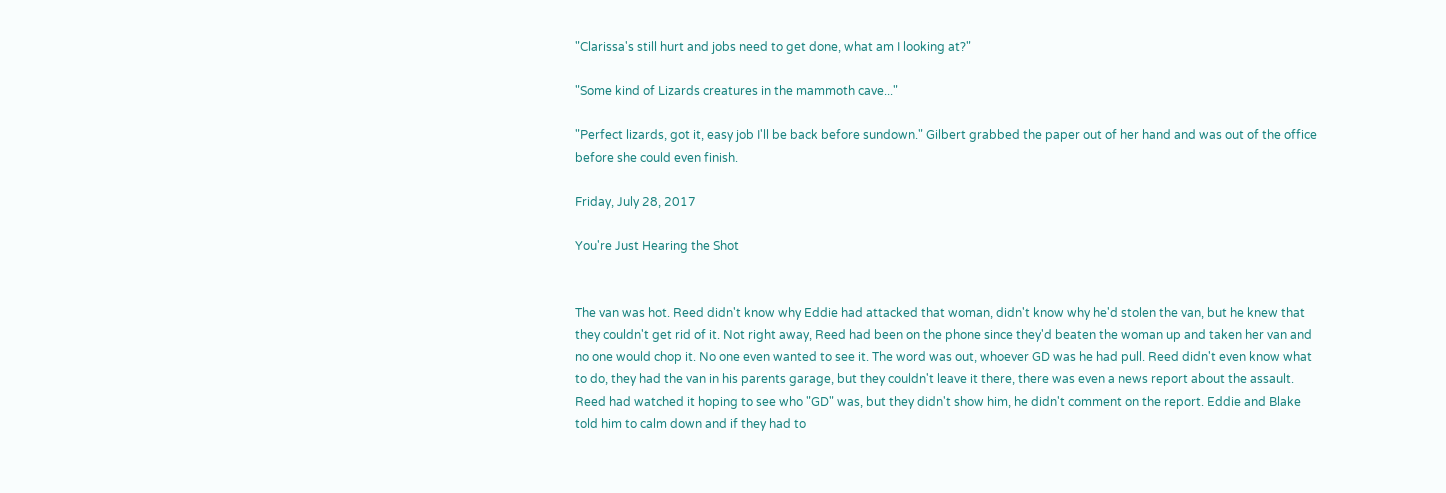"Clarissa's still hurt and jobs need to get done, what am I looking at?"

"Some kind of Lizards creatures in the mammoth cave..."

"Perfect lizards, got it, easy job I'll be back before sundown." Gilbert grabbed the paper out of her hand and was out of the office before she could even finish.

Friday, July 28, 2017

You're Just Hearing the Shot


The van was hot. Reed didn't know why Eddie had attacked that woman, didn't know why he'd stolen the van, but he knew that they couldn't get rid of it. Not right away, Reed had been on the phone since they'd beaten the woman up and taken her van and no one would chop it. No one even wanted to see it. The word was out, whoever GD was he had pull. Reed didn't even know what to do, they had the van in his parents garage, but they couldn't leave it there, there was even a news report about the assault. Reed had watched it hoping to see who "GD" was, but they didn't show him, he didn't comment on the report. Eddie and Blake told him to calm down and if they had to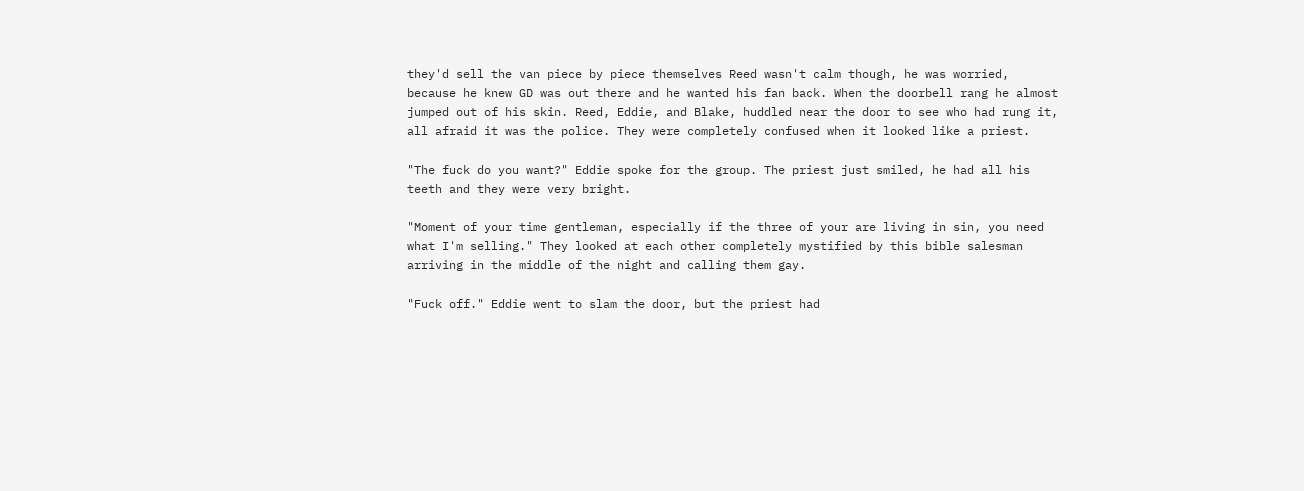they'd sell the van piece by piece themselves Reed wasn't calm though, he was worried, because he knew GD was out there and he wanted his fan back. When the doorbell rang he almost jumped out of his skin. Reed, Eddie, and Blake, huddled near the door to see who had rung it, all afraid it was the police. They were completely confused when it looked like a priest.

"The fuck do you want?" Eddie spoke for the group. The priest just smiled, he had all his teeth and they were very bright.

"Moment of your time gentleman, especially if the three of your are living in sin, you need what I'm selling." They looked at each other completely mystified by this bible salesman arriving in the middle of the night and calling them gay.

"Fuck off." Eddie went to slam the door, but the priest had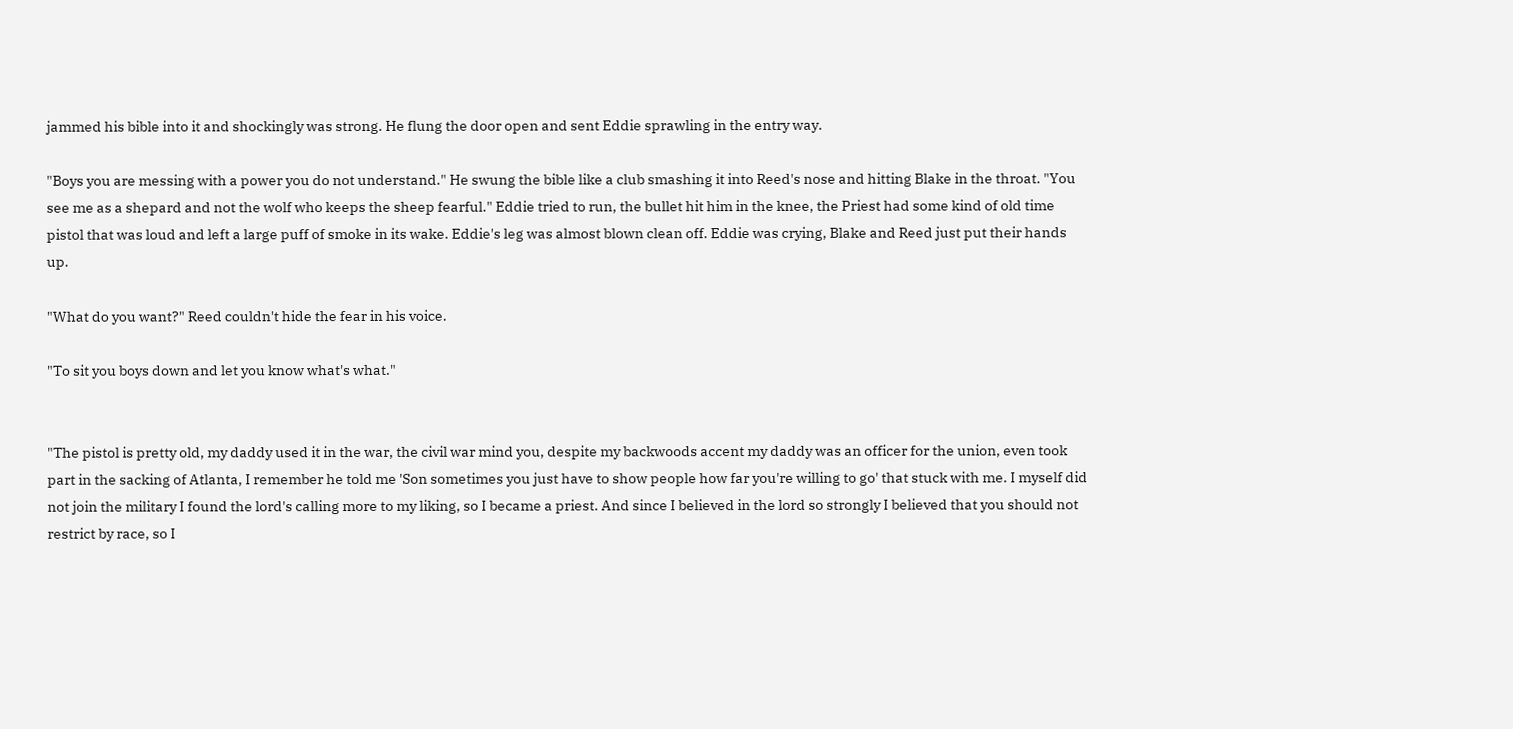jammed his bible into it and shockingly was strong. He flung the door open and sent Eddie sprawling in the entry way.

"Boys you are messing with a power you do not understand." He swung the bible like a club smashing it into Reed's nose and hitting Blake in the throat. "You see me as a shepard and not the wolf who keeps the sheep fearful." Eddie tried to run, the bullet hit him in the knee, the Priest had some kind of old time pistol that was loud and left a large puff of smoke in its wake. Eddie's leg was almost blown clean off. Eddie was crying, Blake and Reed just put their hands up.

"What do you want?" Reed couldn't hide the fear in his voice.

"To sit you boys down and let you know what's what."


"The pistol is pretty old, my daddy used it in the war, the civil war mind you, despite my backwoods accent my daddy was an officer for the union, even took part in the sacking of Atlanta, I remember he told me 'Son sometimes you just have to show people how far you're willing to go' that stuck with me. I myself did not join the military I found the lord's calling more to my liking, so I became a priest. And since I believed in the lord so strongly I believed that you should not restrict by race, so I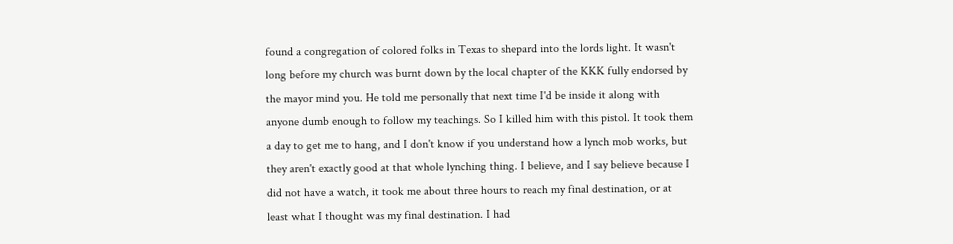found a congregation of colored folks in Texas to shepard into the lords light. It wasn't long before my church was burnt down by the local chapter of the KKK fully endorsed by the mayor mind you. He told me personally that next time I'd be inside it along with anyone dumb enough to follow my teachings. So I killed him with this pistol. It took them a day to get me to hang, and I don't know if you understand how a lynch mob works, but they aren't exactly good at that whole lynching thing. I believe, and I say believe because I did not have a watch, it took me about three hours to reach my final destination, or at least what I thought was my final destination. I had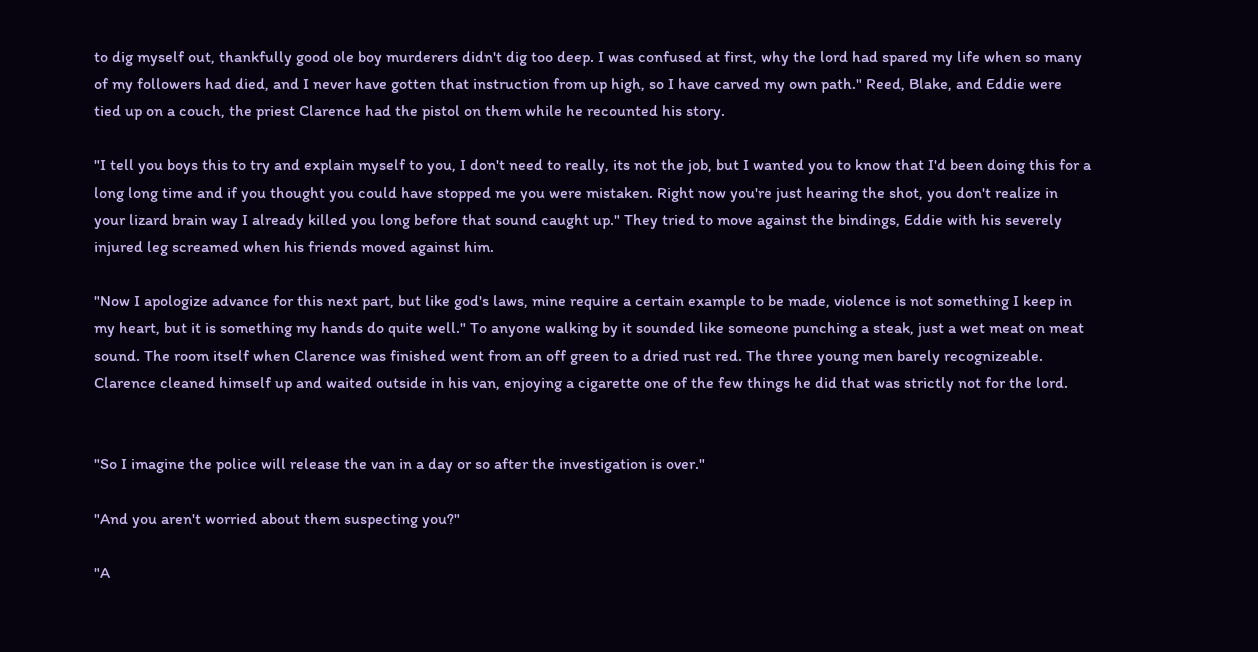to dig myself out, thankfully good ole boy murderers didn't dig too deep. I was confused at first, why the lord had spared my life when so many of my followers had died, and I never have gotten that instruction from up high, so I have carved my own path." Reed, Blake, and Eddie were tied up on a couch, the priest Clarence had the pistol on them while he recounted his story.

"I tell you boys this to try and explain myself to you, I don't need to really, its not the job, but I wanted you to know that I'd been doing this for a long long time and if you thought you could have stopped me you were mistaken. Right now you're just hearing the shot, you don't realize in your lizard brain way I already killed you long before that sound caught up." They tried to move against the bindings, Eddie with his severely injured leg screamed when his friends moved against him.

"Now I apologize advance for this next part, but like god's laws, mine require a certain example to be made, violence is not something I keep in my heart, but it is something my hands do quite well." To anyone walking by it sounded like someone punching a steak, just a wet meat on meat sound. The room itself when Clarence was finished went from an off green to a dried rust red. The three young men barely recognizeable. Clarence cleaned himself up and waited outside in his van, enjoying a cigarette one of the few things he did that was strictly not for the lord.


"So I imagine the police will release the van in a day or so after the investigation is over."

"And you aren't worried about them suspecting you?"

"A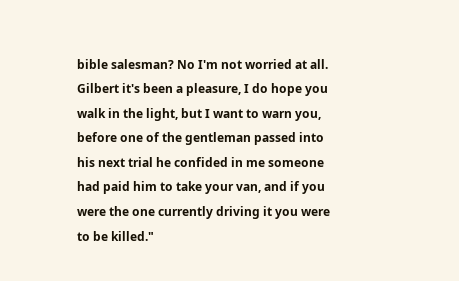bible salesman? No I'm not worried at all. Gilbert it's been a pleasure, I do hope you walk in the light, but I want to warn you, before one of the gentleman passed into his next trial he confided in me someone had paid him to take your van, and if you were the one currently driving it you were to be killed."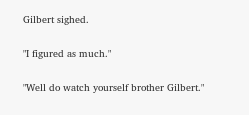Gilbert sighed.

"I figured as much."

"Well do watch yourself brother Gilbert."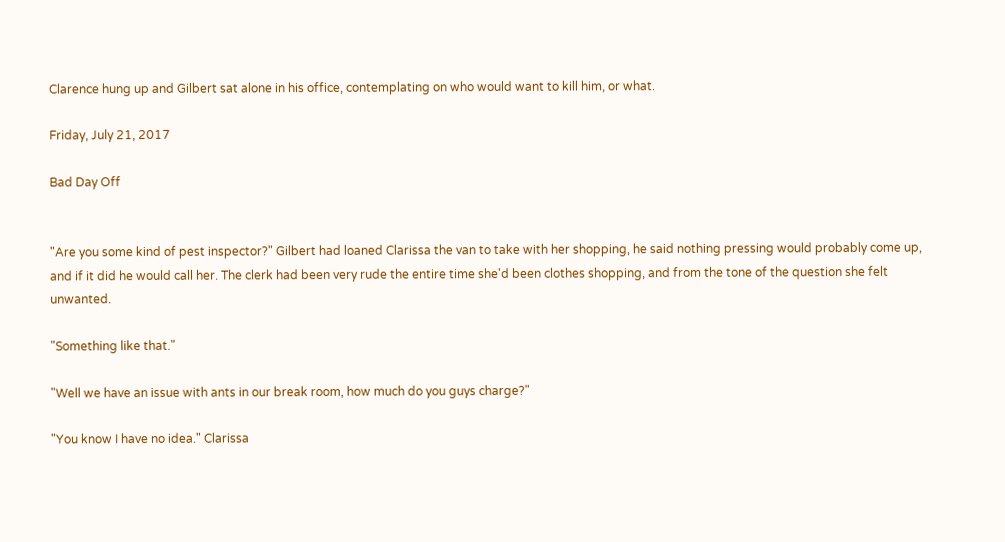Clarence hung up and Gilbert sat alone in his office, contemplating on who would want to kill him, or what.

Friday, July 21, 2017

Bad Day Off


"Are you some kind of pest inspector?" Gilbert had loaned Clarissa the van to take with her shopping, he said nothing pressing would probably come up, and if it did he would call her. The clerk had been very rude the entire time she'd been clothes shopping, and from the tone of the question she felt unwanted.

"Something like that."

"Well we have an issue with ants in our break room, how much do you guys charge?"

"You know I have no idea." Clarissa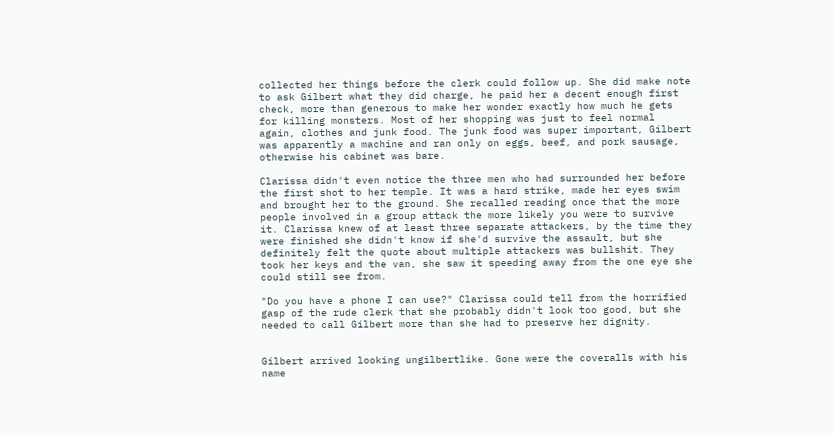collected her things before the clerk could follow up. She did make note to ask Gilbert what they did charge, he paid her a decent enough first check, more than generous to make her wonder exactly how much he gets for killing monsters. Most of her shopping was just to feel normal again, clothes and junk food. The junk food was super important, Gilbert was apparently a machine and ran only on eggs, beef, and pork sausage, otherwise his cabinet was bare.

Clarissa didn't even notice the three men who had surrounded her before the first shot to her temple. It was a hard strike, made her eyes swim and brought her to the ground. She recalled reading once that the more people involved in a group attack the more likely you were to survive it. Clarissa knew of at least three separate attackers, by the time they were finished she didn't know if she'd survive the assault, but she definitely felt the quote about multiple attackers was bullshit. They took her keys and the van, she saw it speeding away from the one eye she could still see from.

"Do you have a phone I can use?" Clarissa could tell from the horrified gasp of the rude clerk that she probably didn't look too good, but she needed to call Gilbert more than she had to preserve her dignity.


Gilbert arrived looking ungilbertlike. Gone were the coveralls with his name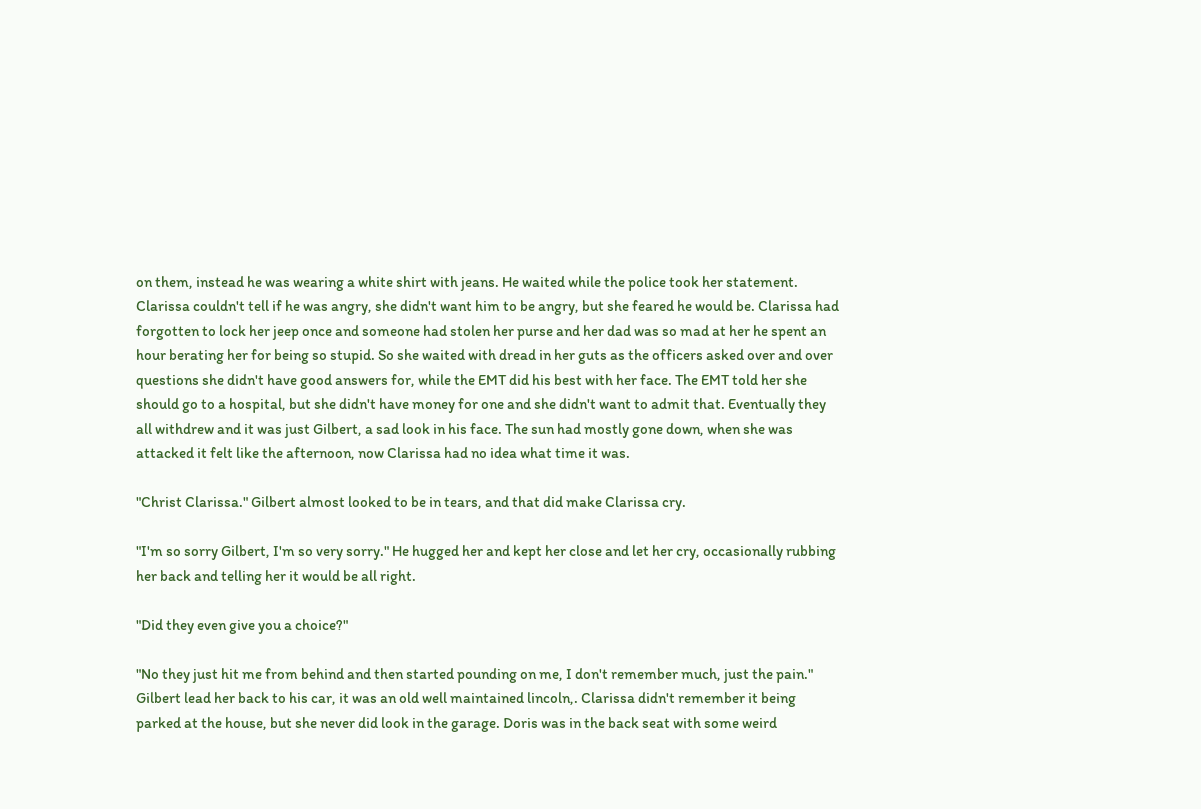on them, instead he was wearing a white shirt with jeans. He waited while the police took her statement. Clarissa couldn't tell if he was angry, she didn't want him to be angry, but she feared he would be. Clarissa had forgotten to lock her jeep once and someone had stolen her purse and her dad was so mad at her he spent an hour berating her for being so stupid. So she waited with dread in her guts as the officers asked over and over questions she didn't have good answers for, while the EMT did his best with her face. The EMT told her she should go to a hospital, but she didn't have money for one and she didn't want to admit that. Eventually they all withdrew and it was just Gilbert, a sad look in his face. The sun had mostly gone down, when she was attacked it felt like the afternoon, now Clarissa had no idea what time it was.

"Christ Clarissa." Gilbert almost looked to be in tears, and that did make Clarissa cry.

"I'm so sorry Gilbert, I'm so very sorry." He hugged her and kept her close and let her cry, occasionally rubbing her back and telling her it would be all right.

"Did they even give you a choice?"

"No they just hit me from behind and then started pounding on me, I don't remember much, just the pain." Gilbert lead her back to his car, it was an old well maintained lincoln,. Clarissa didn't remember it being parked at the house, but she never did look in the garage. Doris was in the back seat with some weird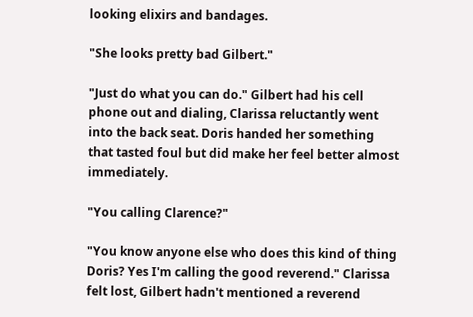looking elixirs and bandages.

"She looks pretty bad Gilbert."

"Just do what you can do." Gilbert had his cell phone out and dialing, Clarissa reluctantly went into the back seat. Doris handed her something that tasted foul but did make her feel better almost immediately.

"You calling Clarence?"

"You know anyone else who does this kind of thing Doris? Yes I'm calling the good reverend." Clarissa felt lost, Gilbert hadn't mentioned a reverend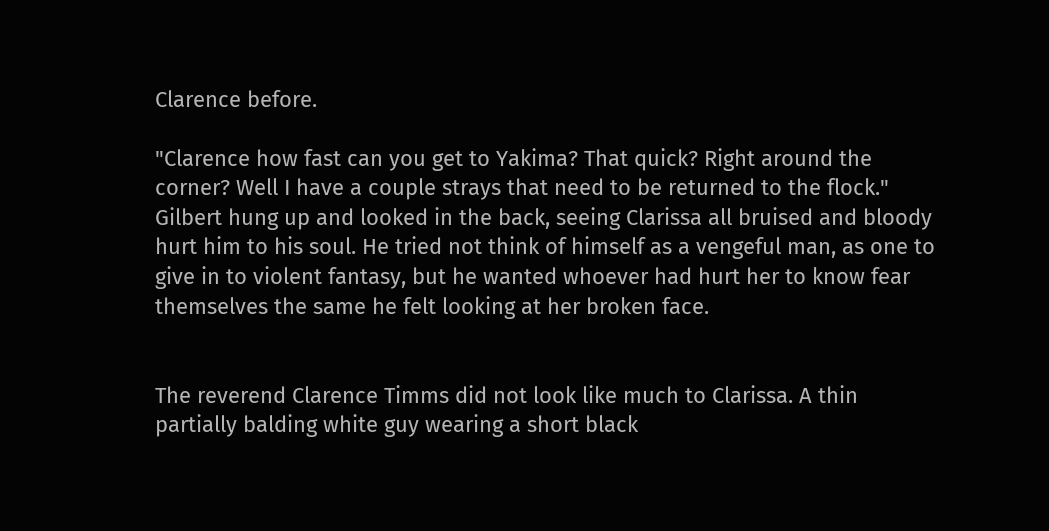Clarence before.

"Clarence how fast can you get to Yakima? That quick? Right around the corner? Well I have a couple strays that need to be returned to the flock." Gilbert hung up and looked in the back, seeing Clarissa all bruised and bloody hurt him to his soul. He tried not think of himself as a vengeful man, as one to give in to violent fantasy, but he wanted whoever had hurt her to know fear themselves the same he felt looking at her broken face.


The reverend Clarence Timms did not look like much to Clarissa. A thin partially balding white guy wearing a short black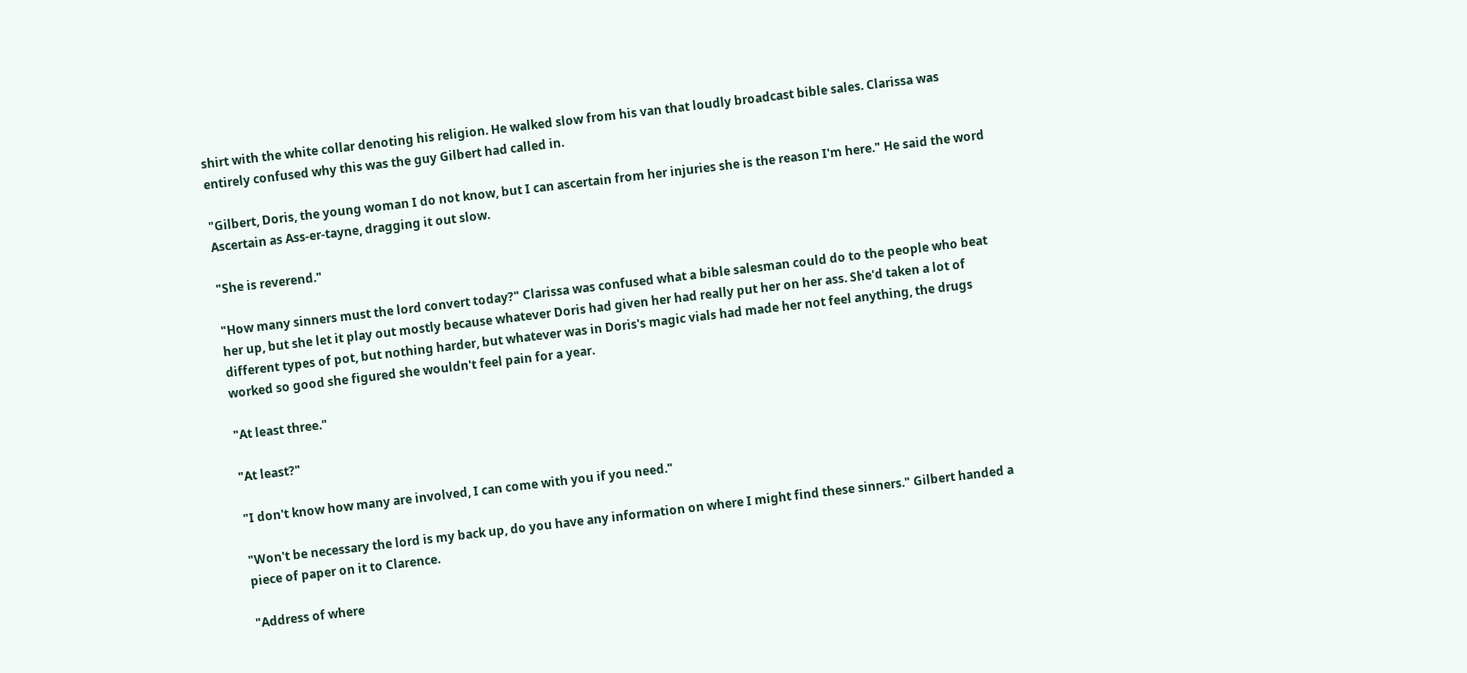shirt with the white collar denoting his religion. He walked slow from his van that loudly broadcast bible sales. Clarissa was entirely confused why this was the guy Gilbert had called in.

"Gilbert, Doris, the young woman I do not know, but I can ascertain from her injuries she is the reason I'm here." He said the word Ascertain as Ass-er-tayne, dragging it out slow.

"She is reverend."

"How many sinners must the lord convert today?" Clarissa was confused what a bible salesman could do to the people who beat her up, but she let it play out mostly because whatever Doris had given her had really put her on her ass. She'd taken a lot of different types of pot, but nothing harder, but whatever was in Doris's magic vials had made her not feel anything, the drugs worked so good she figured she wouldn't feel pain for a year.

"At least three."

"At least?"

"I don't know how many are involved, I can come with you if you need."

"Won't be necessary the lord is my back up, do you have any information on where I might find these sinners." Gilbert handed a piece of paper on it to Clarence.

"Address of where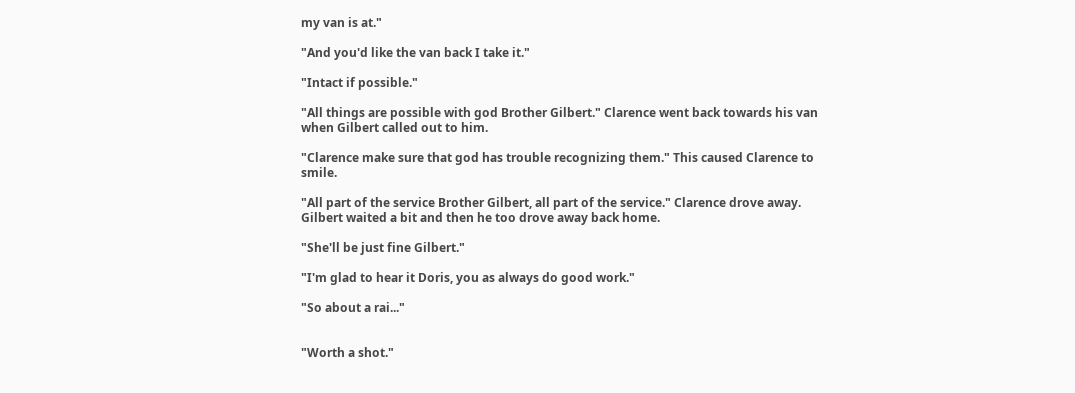my van is at."

"And you'd like the van back I take it."

"Intact if possible."

"All things are possible with god Brother Gilbert." Clarence went back towards his van when Gilbert called out to him.

"Clarence make sure that god has trouble recognizing them." This caused Clarence to smile.

"All part of the service Brother Gilbert, all part of the service." Clarence drove away. Gilbert waited a bit and then he too drove away back home.

"She'll be just fine Gilbert."

"I'm glad to hear it Doris, you as always do good work."

"So about a rai..."


"Worth a shot."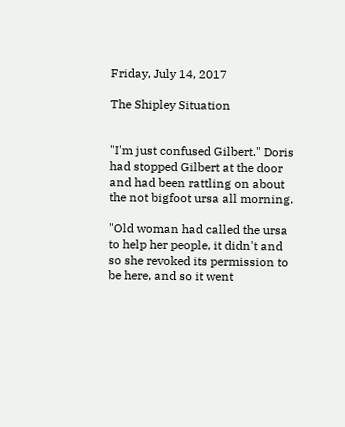Friday, July 14, 2017

The Shipley Situation


"I'm just confused Gilbert." Doris had stopped Gilbert at the door and had been rattling on about the not bigfoot ursa all morning.

"Old woman had called the ursa to help her people, it didn't and so she revoked its permission to be here, and so it went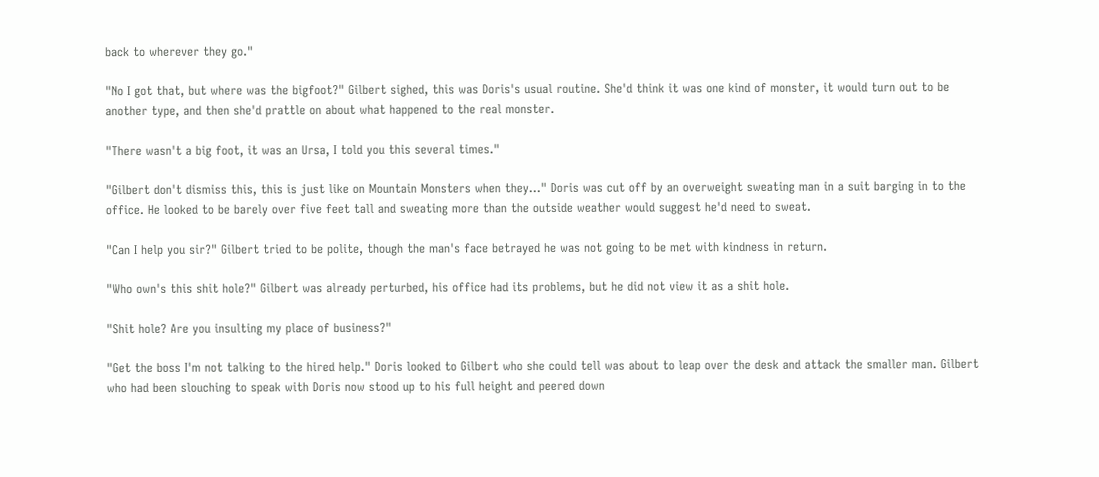back to wherever they go."

"No I got that, but where was the bigfoot?" Gilbert sighed, this was Doris's usual routine. She'd think it was one kind of monster, it would turn out to be another type, and then she'd prattle on about what happened to the real monster.

"There wasn't a big foot, it was an Ursa, I told you this several times."

"Gilbert don't dismiss this, this is just like on Mountain Monsters when they..." Doris was cut off by an overweight sweating man in a suit barging in to the office. He looked to be barely over five feet tall and sweating more than the outside weather would suggest he'd need to sweat.

"Can I help you sir?" Gilbert tried to be polite, though the man's face betrayed he was not going to be met with kindness in return.

"Who own's this shit hole?" Gilbert was already perturbed, his office had its problems, but he did not view it as a shit hole.

"Shit hole? Are you insulting my place of business?"

"Get the boss I'm not talking to the hired help." Doris looked to Gilbert who she could tell was about to leap over the desk and attack the smaller man. Gilbert who had been slouching to speak with Doris now stood up to his full height and peered down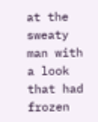at the sweaty man with a look that had frozen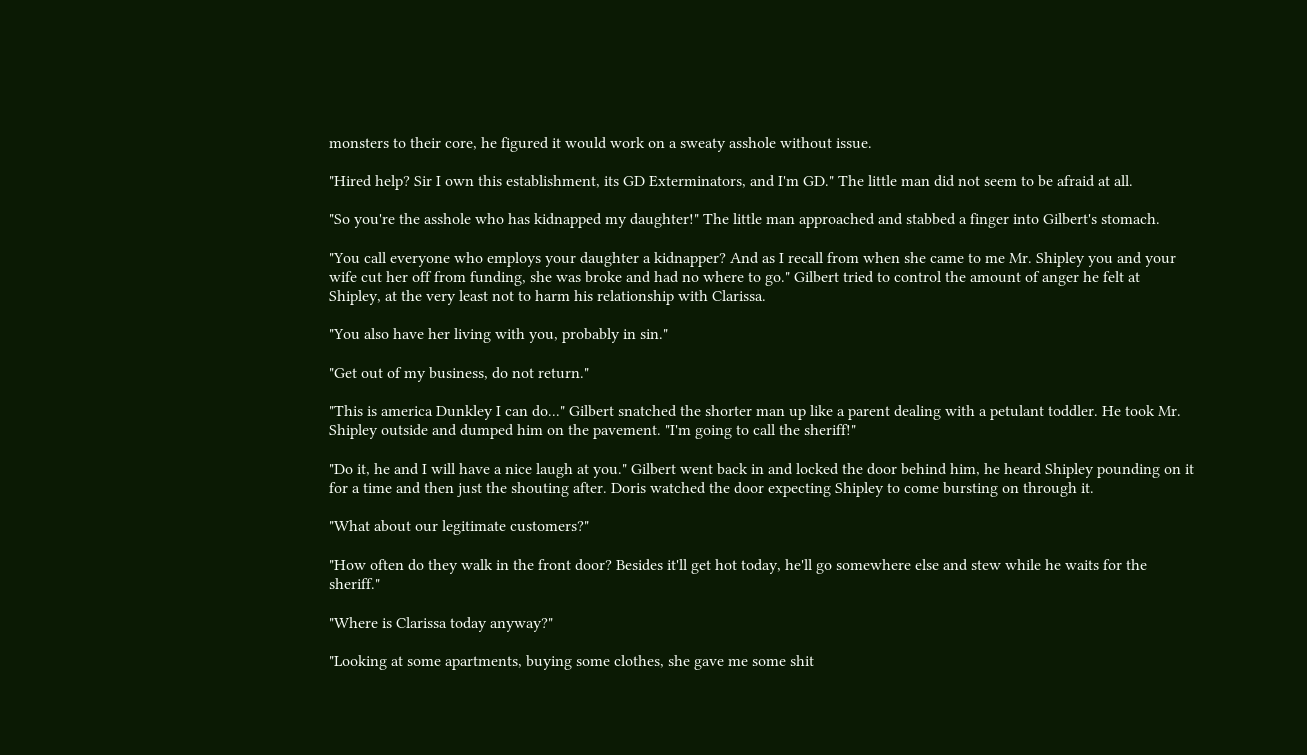monsters to their core, he figured it would work on a sweaty asshole without issue.

"Hired help? Sir I own this establishment, its GD Exterminators, and I'm GD." The little man did not seem to be afraid at all.

"So you're the asshole who has kidnapped my daughter!" The little man approached and stabbed a finger into Gilbert's stomach.

"You call everyone who employs your daughter a kidnapper? And as I recall from when she came to me Mr. Shipley you and your wife cut her off from funding, she was broke and had no where to go." Gilbert tried to control the amount of anger he felt at Shipley, at the very least not to harm his relationship with Clarissa.

"You also have her living with you, probably in sin."

"Get out of my business, do not return."

"This is america Dunkley I can do..." Gilbert snatched the shorter man up like a parent dealing with a petulant toddler. He took Mr. Shipley outside and dumped him on the pavement. "I'm going to call the sheriff!"

"Do it, he and I will have a nice laugh at you." Gilbert went back in and locked the door behind him, he heard Shipley pounding on it for a time and then just the shouting after. Doris watched the door expecting Shipley to come bursting on through it.

"What about our legitimate customers?"

"How often do they walk in the front door? Besides it'll get hot today, he'll go somewhere else and stew while he waits for the sheriff."

"Where is Clarissa today anyway?"

"Looking at some apartments, buying some clothes, she gave me some shit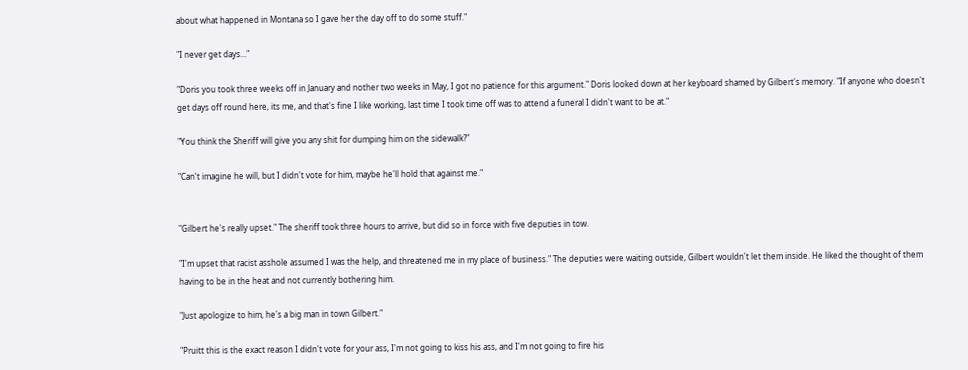about what happened in Montana so I gave her the day off to do some stuff."

"I never get days..."

"Doris you took three weeks off in January and nother two weeks in May, I got no patience for this argument." Doris looked down at her keyboard shamed by Gilbert's memory. "If anyone who doesn't get days off round here, its me, and that's fine I like working, last time I took time off was to attend a funeral I didn't want to be at."

"You think the Sheriff will give you any shit for dumping him on the sidewalk?"

"Can't imagine he will, but I didn't vote for him, maybe he'll hold that against me."


"Gilbert he's really upset." The sheriff took three hours to arrive, but did so in force with five deputies in tow.

"I'm upset that racist asshole assumed I was the help, and threatened me in my place of business." The deputies were waiting outside, Gilbert wouldn't let them inside. He liked the thought of them having to be in the heat and not currently bothering him.

"Just apologize to him, he's a big man in town Gilbert."

"Pruitt this is the exact reason I didn't vote for your ass, I'm not going to kiss his ass, and I'm not going to fire his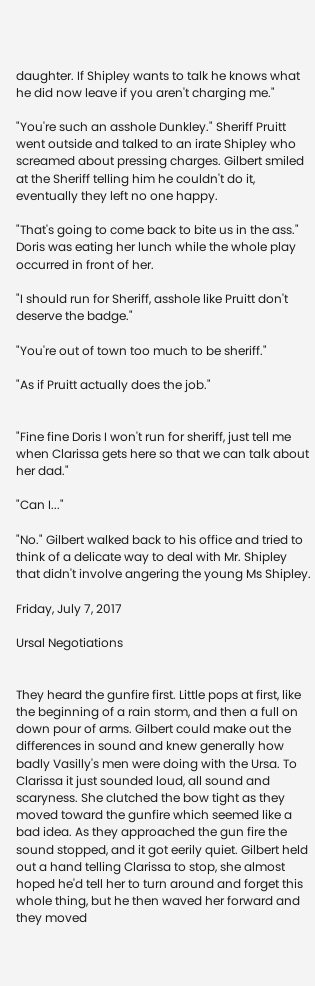daughter. If Shipley wants to talk he knows what he did now leave if you aren't charging me."

"You're such an asshole Dunkley." Sheriff Pruitt went outside and talked to an irate Shipley who screamed about pressing charges. Gilbert smiled at the Sheriff telling him he couldn't do it, eventually they left no one happy.

"That's going to come back to bite us in the ass." Doris was eating her lunch while the whole play occurred in front of her.

"I should run for Sheriff, asshole like Pruitt don't deserve the badge."

"You're out of town too much to be sheriff."

"As if Pruitt actually does the job."


"Fine fine Doris I won't run for sheriff, just tell me when Clarissa gets here so that we can talk about her dad."

"Can I..."

"No." Gilbert walked back to his office and tried to think of a delicate way to deal with Mr. Shipley that didn't involve angering the young Ms Shipley.

Friday, July 7, 2017

Ursal Negotiations


They heard the gunfire first. Little pops at first, like the beginning of a rain storm, and then a full on down pour of arms. Gilbert could make out the differences in sound and knew generally how badly Vasilly's men were doing with the Ursa. To Clarissa it just sounded loud, all sound and scaryness. She clutched the bow tight as they moved toward the gunfire which seemed like a bad idea. As they approached the gun fire the sound stopped, and it got eerily quiet. Gilbert held out a hand telling Clarissa to stop, she almost hoped he'd tell her to turn around and forget this whole thing, but he then waved her forward and they moved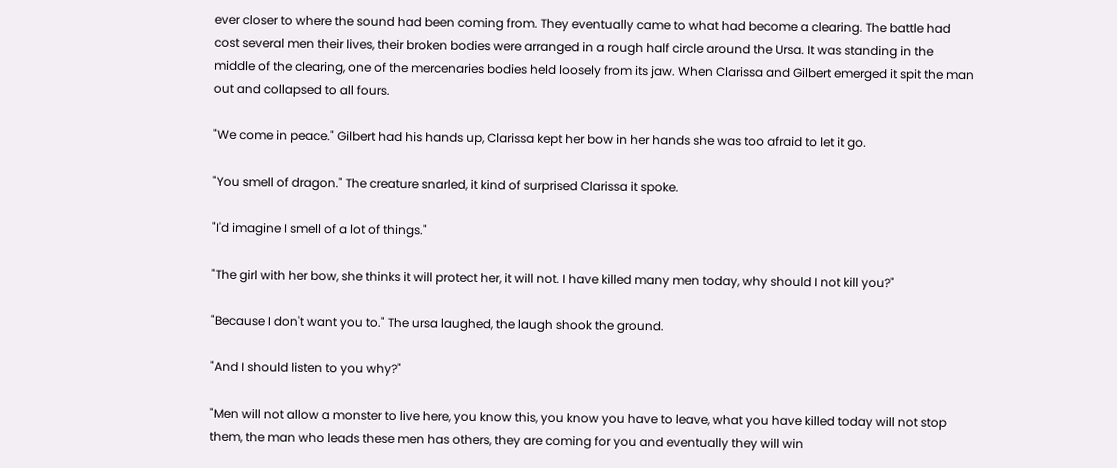ever closer to where the sound had been coming from. They eventually came to what had become a clearing. The battle had cost several men their lives, their broken bodies were arranged in a rough half circle around the Ursa. It was standing in the middle of the clearing, one of the mercenaries bodies held loosely from its jaw. When Clarissa and Gilbert emerged it spit the man out and collapsed to all fours.

"We come in peace." Gilbert had his hands up, Clarissa kept her bow in her hands she was too afraid to let it go.

"You smell of dragon." The creature snarled, it kind of surprised Clarissa it spoke.

"I'd imagine I smell of a lot of things."

"The girl with her bow, she thinks it will protect her, it will not. I have killed many men today, why should I not kill you?"

"Because I don't want you to." The ursa laughed, the laugh shook the ground.

"And I should listen to you why?"

"Men will not allow a monster to live here, you know this, you know you have to leave, what you have killed today will not stop them, the man who leads these men has others, they are coming for you and eventually they will win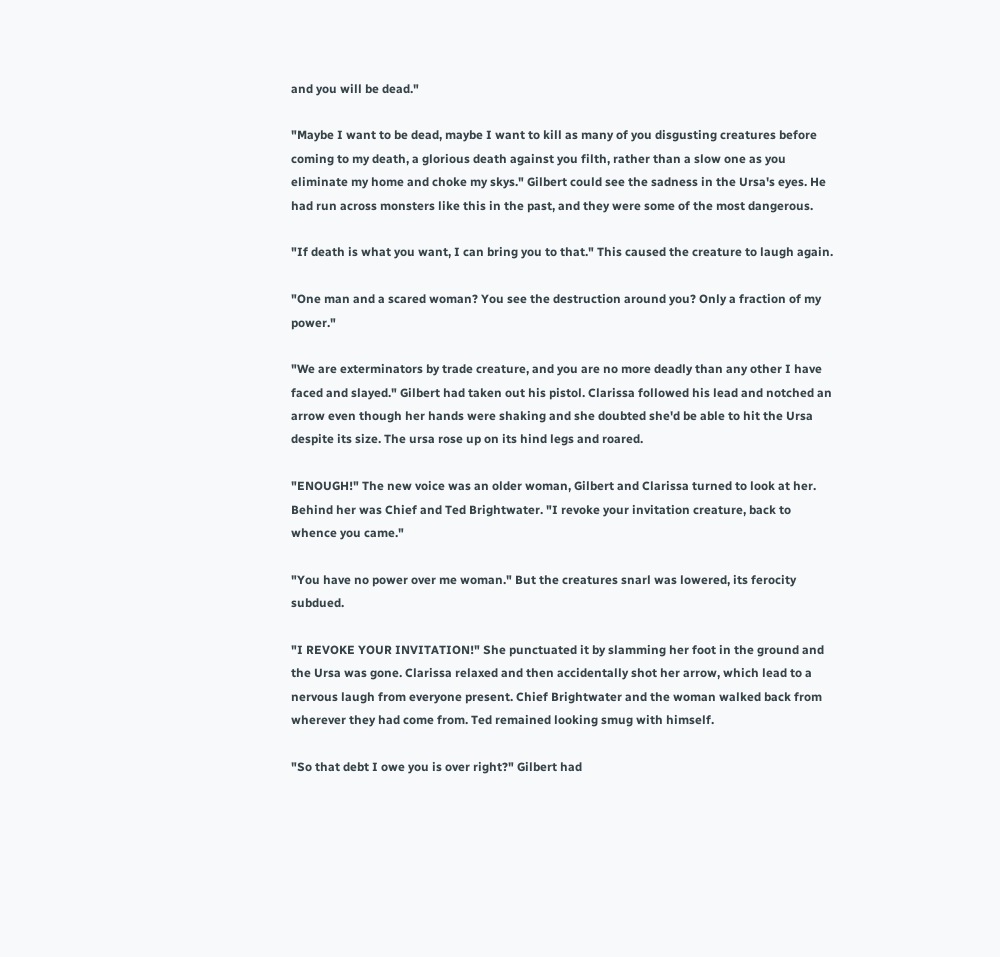and you will be dead."

"Maybe I want to be dead, maybe I want to kill as many of you disgusting creatures before coming to my death, a glorious death against you filth, rather than a slow one as you eliminate my home and choke my skys." Gilbert could see the sadness in the Ursa's eyes. He had run across monsters like this in the past, and they were some of the most dangerous.

"If death is what you want, I can bring you to that." This caused the creature to laugh again.

"One man and a scared woman? You see the destruction around you? Only a fraction of my power."

"We are exterminators by trade creature, and you are no more deadly than any other I have faced and slayed." Gilbert had taken out his pistol. Clarissa followed his lead and notched an arrow even though her hands were shaking and she doubted she'd be able to hit the Ursa despite its size. The ursa rose up on its hind legs and roared.

"ENOUGH!" The new voice was an older woman, Gilbert and Clarissa turned to look at her. Behind her was Chief and Ted Brightwater. "I revoke your invitation creature, back to whence you came."

"You have no power over me woman." But the creatures snarl was lowered, its ferocity subdued.

"I REVOKE YOUR INVITATION!" She punctuated it by slamming her foot in the ground and the Ursa was gone. Clarissa relaxed and then accidentally shot her arrow, which lead to a nervous laugh from everyone present. Chief Brightwater and the woman walked back from wherever they had come from. Ted remained looking smug with himself.

"So that debt I owe you is over right?" Gilbert had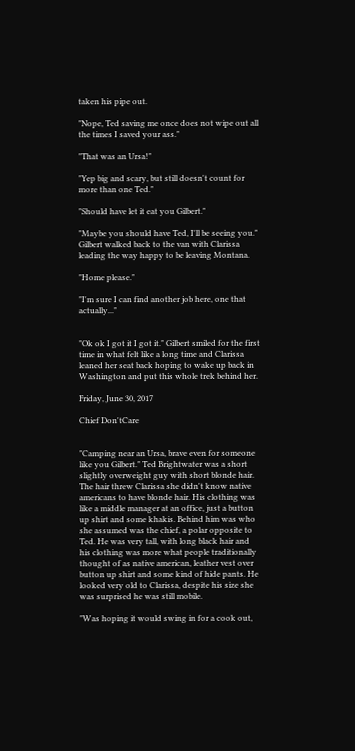taken his pipe out.

"Nope, Ted saving me once does not wipe out all the times I saved your ass."

"That was an Ursa!"

"Yep big and scary, but still doesn't count for more than one Ted."

"Should have let it eat you Gilbert."

"Maybe you should have Ted, I'll be seeing you." Gilbert walked back to the van with Clarissa leading the way happy to be leaving Montana.

"Home please."

"I'm sure I can find another job here, one that actually..."


"Ok ok I got it I got it." Gilbert smiled for the first time in what felt like a long time and Clarissa leaned her seat back hoping to wake up back in Washington and put this whole trek behind her.

Friday, June 30, 2017

Chief Don'tCare


"Camping near an Ursa, brave even for someone like you Gilbert." Ted Brightwater was a short slightly overweight guy with short blonde hair. The hair threw Clarissa she didn't know native americans to have blonde hair. His clothing was like a middle manager at an office, just a button up shirt and some khakis. Behind him was who she assumed was the chief, a polar opposite to Ted. He was very tall, with long black hair and his clothing was more what people traditionally thought of as native american, leather vest over button up shirt and some kind of hide pants. He looked very old to Clarissa, despite his size she was surprised he was still mobile.

"Was hoping it would swing in for a cook out,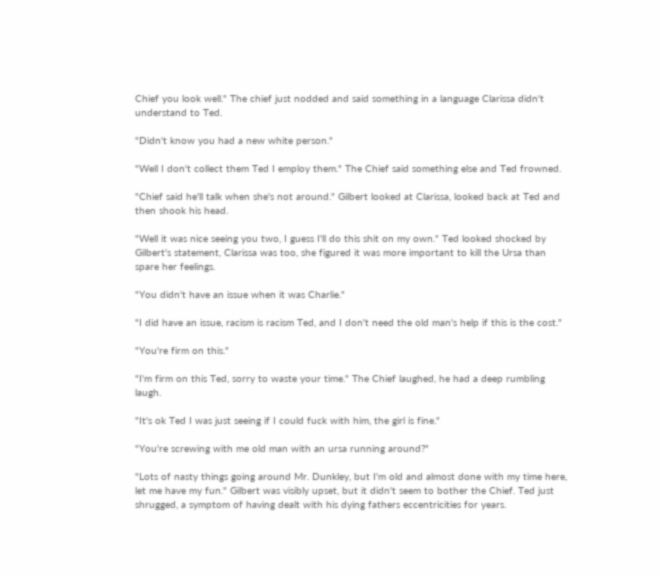Chief you look well." The chief just nodded and said something in a language Clarissa didn't understand to Ted.

"Didn't know you had a new white person."

"Well I don't collect them Ted I employ them." The Chief said something else and Ted frowned.

"Chief said he'll talk when she's not around." Gilbert looked at Clarissa, looked back at Ted and then shook his head.

"Well it was nice seeing you two, I guess I'll do this shit on my own." Ted looked shocked by Gilbert's statement, Clarissa was too, she figured it was more important to kill the Ursa than spare her feelings.

"You didn't have an issue when it was Charlie."

"I did have an issue, racism is racism Ted, and I don't need the old man's help if this is the cost."

"You're firm on this."

"I'm firm on this Ted, sorry to waste your time." The Chief laughed, he had a deep rumbling laugh.

"It's ok Ted I was just seeing if I could fuck with him, the girl is fine."

"You're screwing with me old man with an ursa running around?"

"Lots of nasty things going around Mr. Dunkley, but I'm old and almost done with my time here, let me have my fun." Gilbert was visibly upset, but it didn't seem to bother the Chief. Ted just shrugged, a symptom of having dealt with his dying fathers eccentricities for years.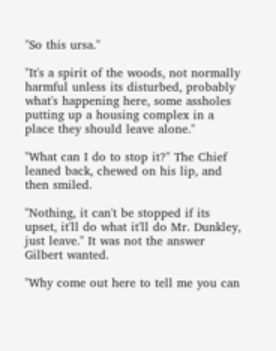"So this ursa."

"It's a spirit of the woods, not normally harmful unless its disturbed, probably what's happening here, some assholes putting up a housing complex in a place they should leave alone."

"What can I do to stop it?" The Chief leaned back, chewed on his lip, and then smiled.

"Nothing, it can't be stopped if its upset, it'll do what it'll do Mr. Dunkley, just leave." It was not the answer Gilbert wanted.

"Why come out here to tell me you can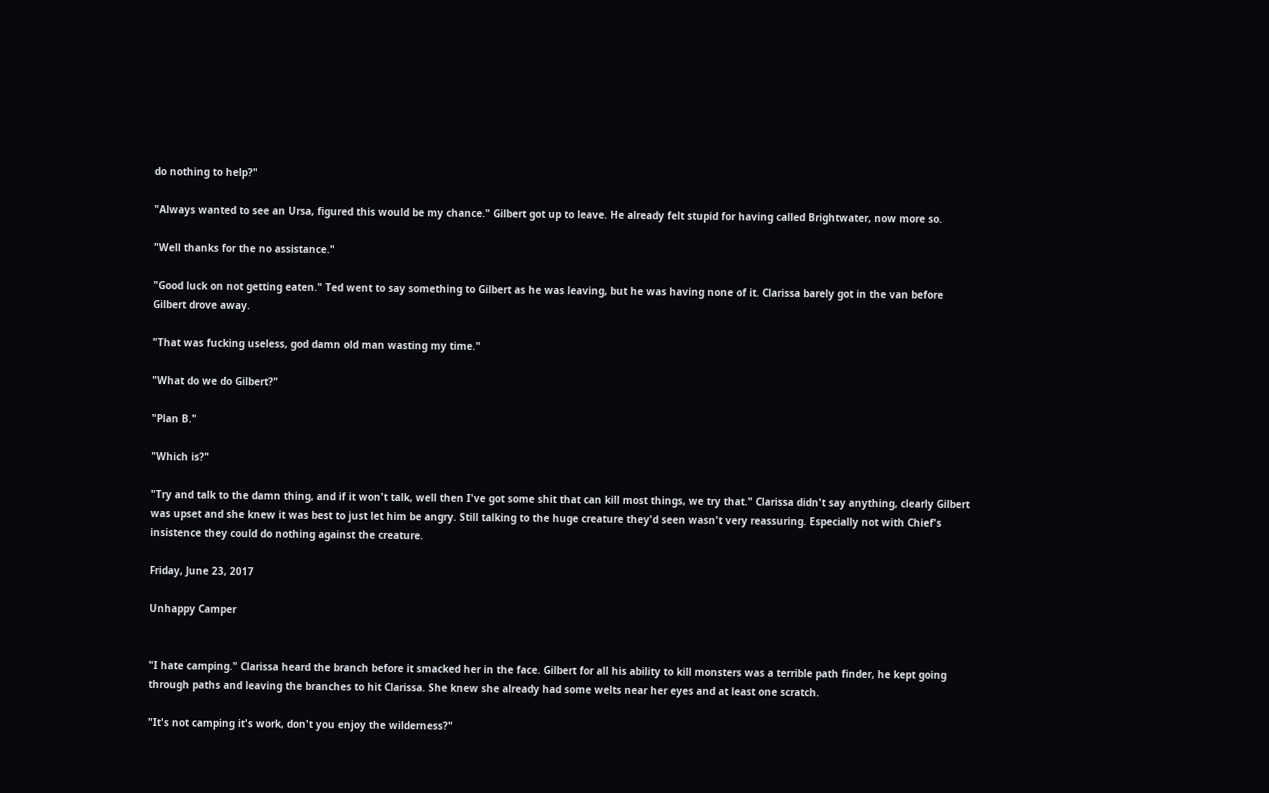do nothing to help?"

"Always wanted to see an Ursa, figured this would be my chance." Gilbert got up to leave. He already felt stupid for having called Brightwater, now more so.

"Well thanks for the no assistance."

"Good luck on not getting eaten." Ted went to say something to Gilbert as he was leaving, but he was having none of it. Clarissa barely got in the van before Gilbert drove away.

"That was fucking useless, god damn old man wasting my time."

"What do we do Gilbert?"

"Plan B."

"Which is?"

"Try and talk to the damn thing, and if it won't talk, well then I've got some shit that can kill most things, we try that." Clarissa didn't say anything, clearly Gilbert was upset and she knew it was best to just let him be angry. Still talking to the huge creature they'd seen wasn't very reassuring. Especially not with Chief's insistence they could do nothing against the creature.

Friday, June 23, 2017

Unhappy Camper


"I hate camping." Clarissa heard the branch before it smacked her in the face. Gilbert for all his ability to kill monsters was a terrible path finder, he kept going through paths and leaving the branches to hit Clarissa. She knew she already had some welts near her eyes and at least one scratch.

"It's not camping it's work, don't you enjoy the wilderness?"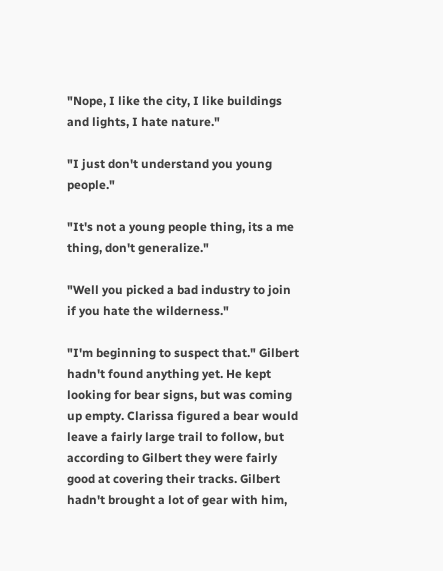"Nope, I like the city, I like buildings and lights, I hate nature."

"I just don't understand you young people."

"It's not a young people thing, its a me thing, don't generalize."

"Well you picked a bad industry to join if you hate the wilderness."

"I'm beginning to suspect that." Gilbert hadn't found anything yet. He kept looking for bear signs, but was coming up empty. Clarissa figured a bear would leave a fairly large trail to follow, but according to Gilbert they were fairly good at covering their tracks. Gilbert hadn't brought a lot of gear with him,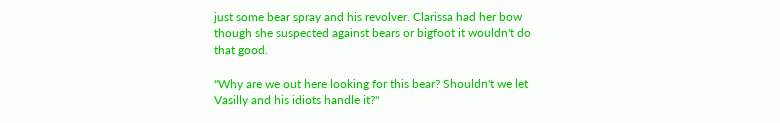just some bear spray and his revolver. Clarissa had her bow though she suspected against bears or bigfoot it wouldn't do that good.

"Why are we out here looking for this bear? Shouldn't we let Vasilly and his idiots handle it?"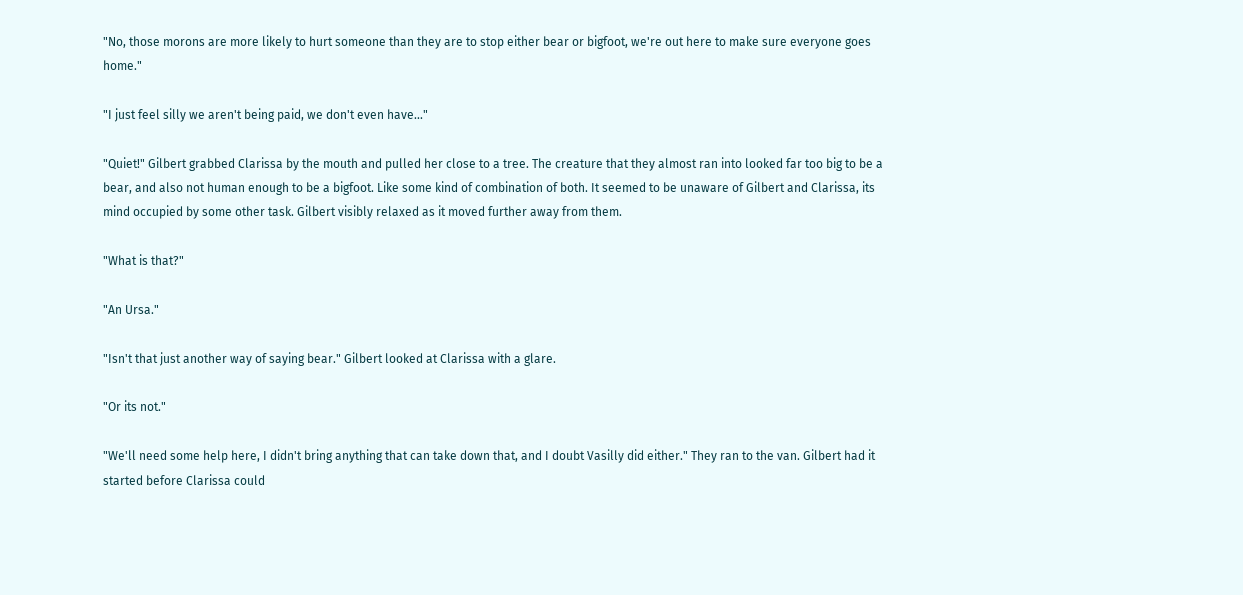"No, those morons are more likely to hurt someone than they are to stop either bear or bigfoot, we're out here to make sure everyone goes home."

"I just feel silly we aren't being paid, we don't even have..."

"Quiet!" Gilbert grabbed Clarissa by the mouth and pulled her close to a tree. The creature that they almost ran into looked far too big to be a bear, and also not human enough to be a bigfoot. Like some kind of combination of both. It seemed to be unaware of Gilbert and Clarissa, its mind occupied by some other task. Gilbert visibly relaxed as it moved further away from them.

"What is that?"

"An Ursa."

"Isn't that just another way of saying bear." Gilbert looked at Clarissa with a glare.

"Or its not."

"We'll need some help here, I didn't bring anything that can take down that, and I doubt Vasilly did either." They ran to the van. Gilbert had it started before Clarissa could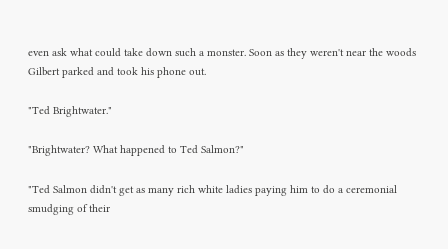even ask what could take down such a monster. Soon as they weren't near the woods Gilbert parked and took his phone out.

"Ted Brightwater."

"Brightwater? What happened to Ted Salmon?"

"Ted Salmon didn't get as many rich white ladies paying him to do a ceremonial smudging of their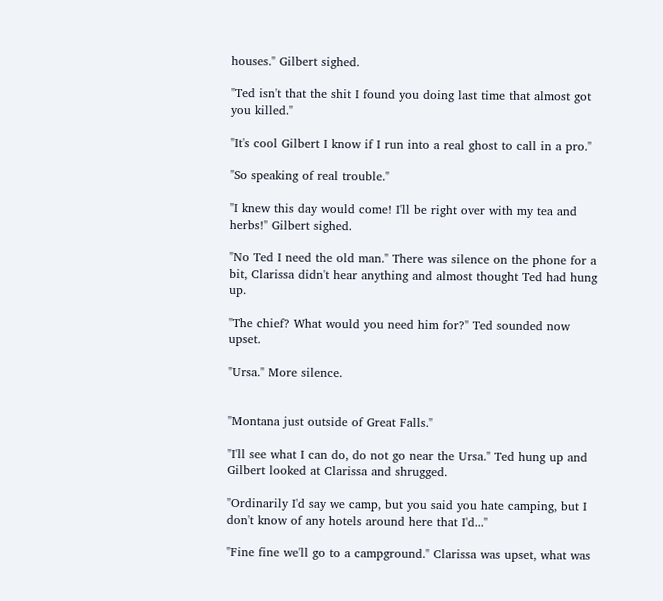houses." Gilbert sighed.

"Ted isn't that the shit I found you doing last time that almost got you killed."

"It's cool Gilbert I know if I run into a real ghost to call in a pro."

"So speaking of real trouble."

"I knew this day would come! I'll be right over with my tea and herbs!" Gilbert sighed.

"No Ted I need the old man." There was silence on the phone for a bit, Clarissa didn't hear anything and almost thought Ted had hung up.

"The chief? What would you need him for?" Ted sounded now upset.

"Ursa." More silence.


"Montana just outside of Great Falls."

"I'll see what I can do, do not go near the Ursa." Ted hung up and Gilbert looked at Clarissa and shrugged.

"Ordinarily I'd say we camp, but you said you hate camping, but I don't know of any hotels around here that I'd..."

"Fine fine we'll go to a campground." Clarissa was upset, what was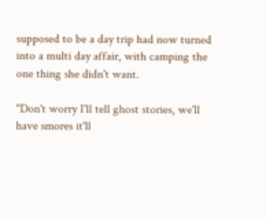supposed to be a day trip had now turned into a multi day affair, with camping the one thing she didn't want.

"Don't worry I'll tell ghost stories, we'll have smores it'll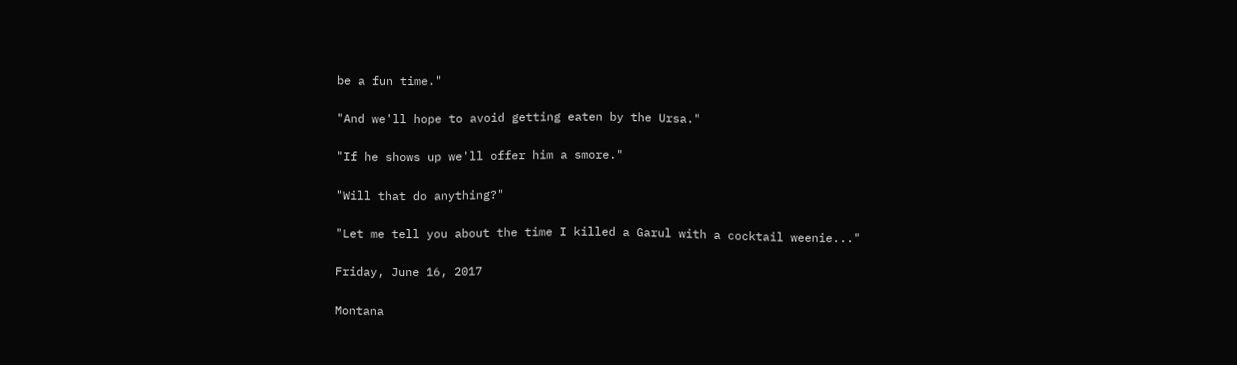be a fun time."

"And we'll hope to avoid getting eaten by the Ursa."

"If he shows up we'll offer him a smore."

"Will that do anything?"

"Let me tell you about the time I killed a Garul with a cocktail weenie..."

Friday, June 16, 2017

Montana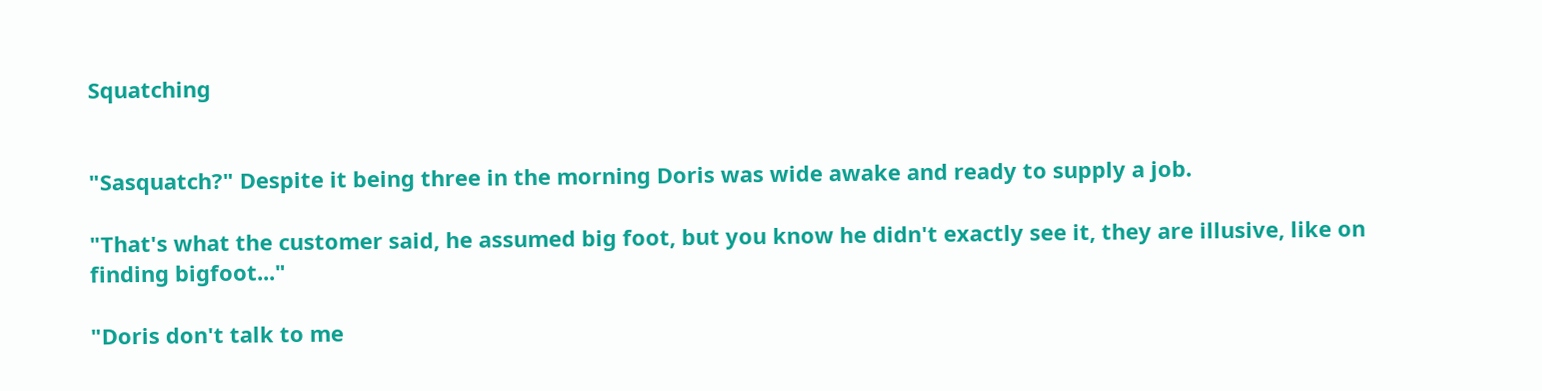Squatching


"Sasquatch?" Despite it being three in the morning Doris was wide awake and ready to supply a job.

"That's what the customer said, he assumed big foot, but you know he didn't exactly see it, they are illusive, like on finding bigfoot..."

"Doris don't talk to me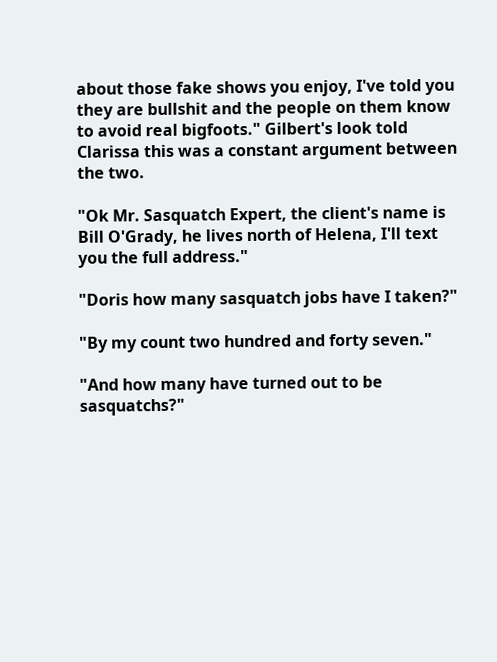about those fake shows you enjoy, I've told you they are bullshit and the people on them know to avoid real bigfoots." Gilbert's look told Clarissa this was a constant argument between the two.

"Ok Mr. Sasquatch Expert, the client's name is Bill O'Grady, he lives north of Helena, I'll text you the full address."

"Doris how many sasquatch jobs have I taken?"

"By my count two hundred and forty seven."

"And how many have turned out to be sasquatchs?"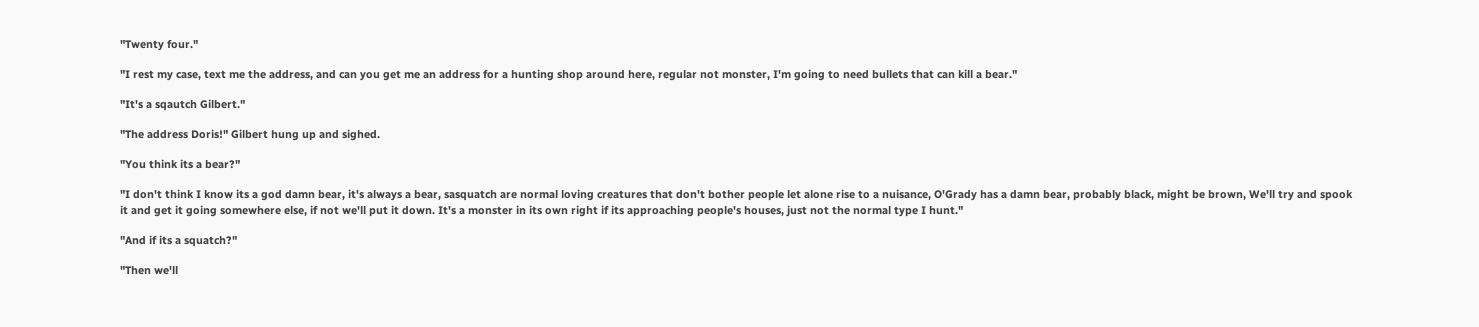"Twenty four."

"I rest my case, text me the address, and can you get me an address for a hunting shop around here, regular not monster, I'm going to need bullets that can kill a bear."

"It's a sqautch Gilbert."

"The address Doris!" Gilbert hung up and sighed.

"You think its a bear?"

"I don't think I know its a god damn bear, it's always a bear, sasquatch are normal loving creatures that don't bother people let alone rise to a nuisance, O'Grady has a damn bear, probably black, might be brown, We'll try and spook it and get it going somewhere else, if not we'll put it down. It's a monster in its own right if its approaching people's houses, just not the normal type I hunt."

"And if its a squatch?"

"Then we'll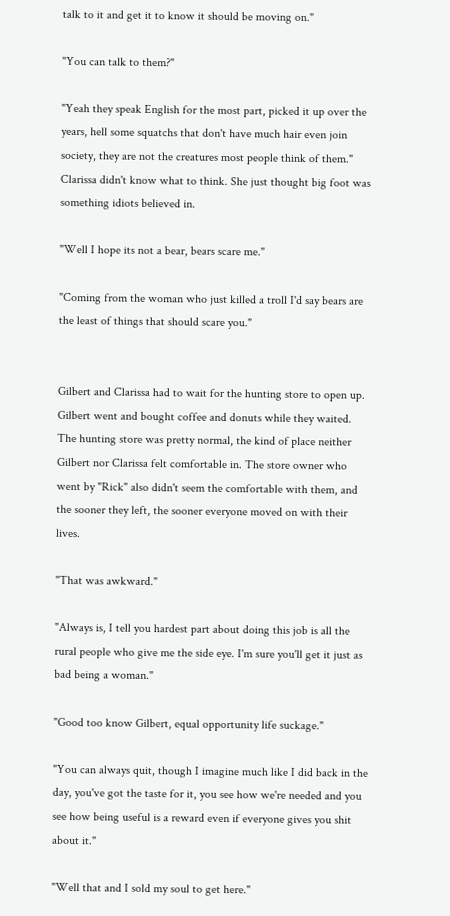talk to it and get it to know it should be moving on."

"You can talk to them?"

"Yeah they speak English for the most part, picked it up over the years, hell some squatchs that don't have much hair even join society, they are not the creatures most people think of them." Clarissa didn't know what to think. She just thought big foot was something idiots believed in.

"Well I hope its not a bear, bears scare me."

"Coming from the woman who just killed a troll I'd say bears are the least of things that should scare you."


Gilbert and Clarissa had to wait for the hunting store to open up. Gilbert went and bought coffee and donuts while they waited. The hunting store was pretty normal, the kind of place neither Gilbert nor Clarissa felt comfortable in. The store owner who went by "Rick" also didn't seem the comfortable with them, and the sooner they left, the sooner everyone moved on with their lives.

"That was awkward."

"Always is, I tell you hardest part about doing this job is all the rural people who give me the side eye. I'm sure you'll get it just as bad being a woman."

"Good too know Gilbert, equal opportunity life suckage."

"You can always quit, though I imagine much like I did back in the day, you've got the taste for it, you see how we're needed and you see how being useful is a reward even if everyone gives you shit about it."

"Well that and I sold my soul to get here."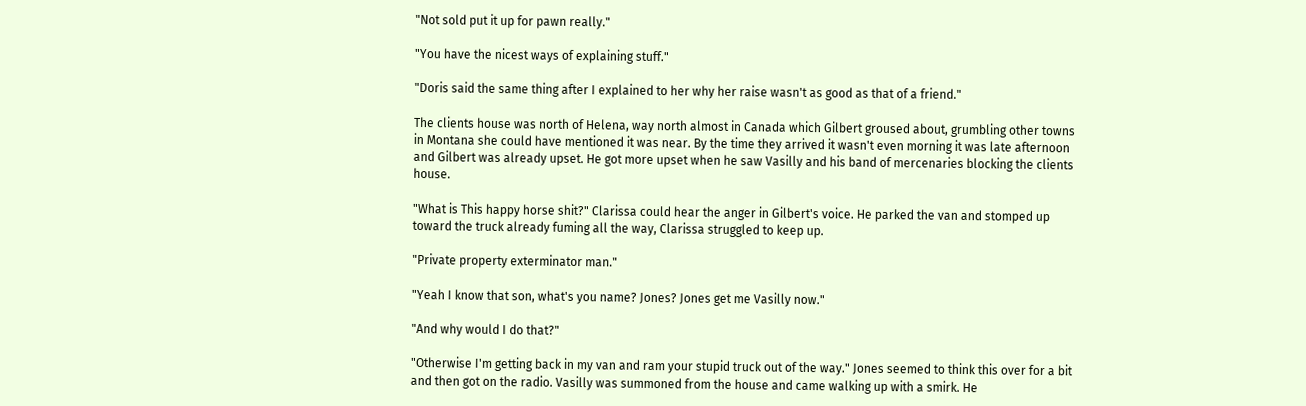"Not sold put it up for pawn really."

"You have the nicest ways of explaining stuff."

"Doris said the same thing after I explained to her why her raise wasn't as good as that of a friend."

The clients house was north of Helena, way north almost in Canada which Gilbert groused about, grumbling other towns in Montana she could have mentioned it was near. By the time they arrived it wasn't even morning it was late afternoon and Gilbert was already upset. He got more upset when he saw Vasilly and his band of mercenaries blocking the clients house.

"What is This happy horse shit?" Clarissa could hear the anger in Gilbert's voice. He parked the van and stomped up toward the truck already fuming all the way, Clarissa struggled to keep up.

"Private property exterminator man."

"Yeah I know that son, what's you name? Jones? Jones get me Vasilly now."

"And why would I do that?"

"Otherwise I'm getting back in my van and ram your stupid truck out of the way." Jones seemed to think this over for a bit and then got on the radio. Vasilly was summoned from the house and came walking up with a smirk. He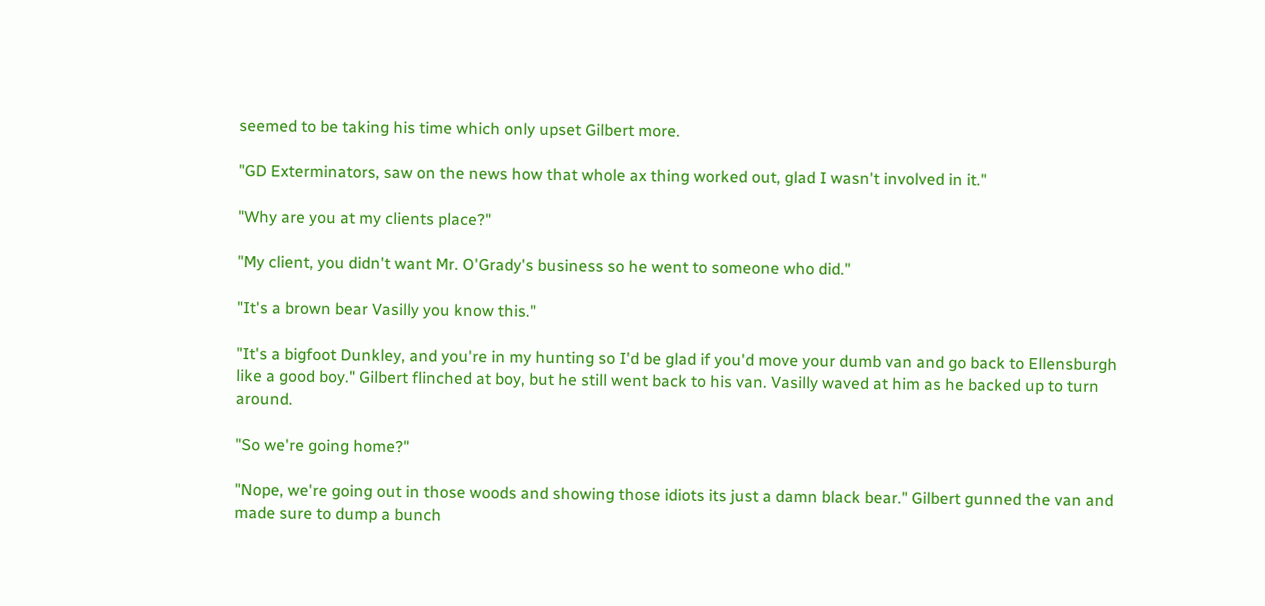seemed to be taking his time which only upset Gilbert more.

"GD Exterminators, saw on the news how that whole ax thing worked out, glad I wasn't involved in it."

"Why are you at my clients place?"

"My client, you didn't want Mr. O'Grady's business so he went to someone who did."

"It's a brown bear Vasilly you know this."

"It's a bigfoot Dunkley, and you're in my hunting so I'd be glad if you'd move your dumb van and go back to Ellensburgh like a good boy." Gilbert flinched at boy, but he still went back to his van. Vasilly waved at him as he backed up to turn around.

"So we're going home?"

"Nope, we're going out in those woods and showing those idiots its just a damn black bear." Gilbert gunned the van and made sure to dump a bunch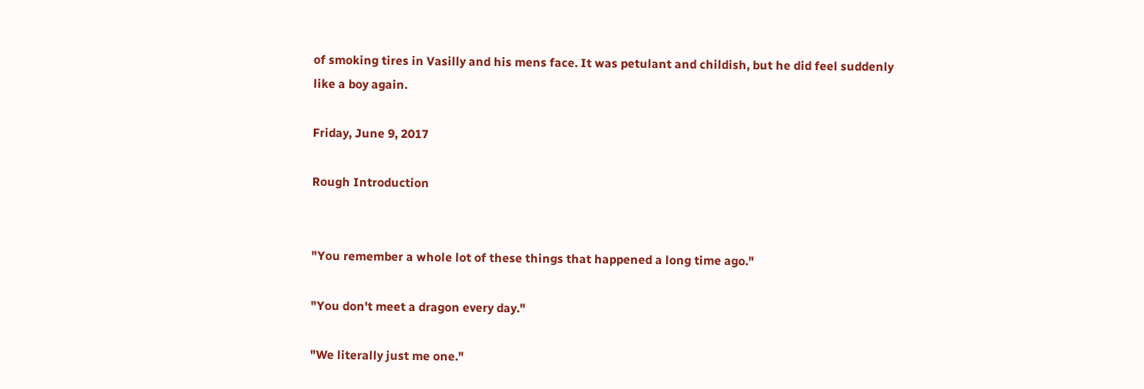of smoking tires in Vasilly and his mens face. It was petulant and childish, but he did feel suddenly like a boy again.

Friday, June 9, 2017

Rough Introduction


"You remember a whole lot of these things that happened a long time ago."

"You don't meet a dragon every day."

"We literally just me one."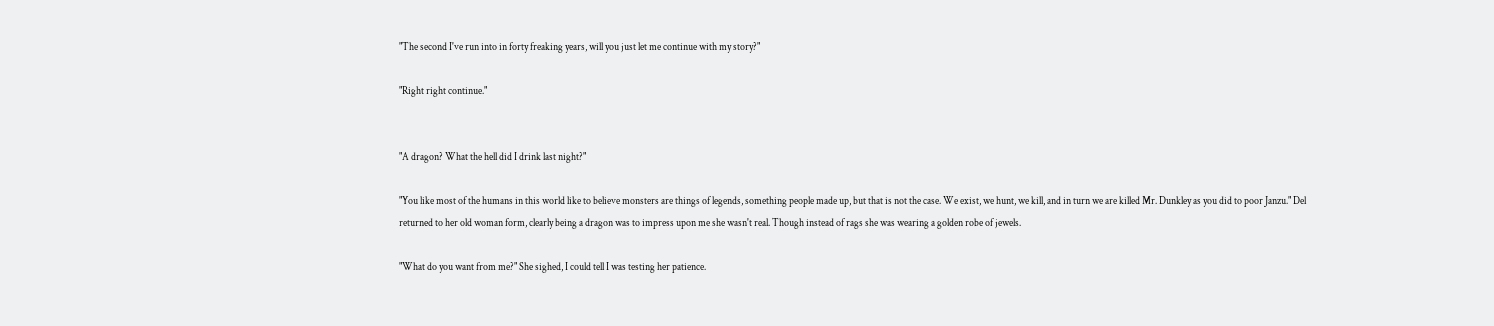"The second I've run into in forty freaking years, will you just let me continue with my story?"

"Right right continue."


"A dragon? What the hell did I drink last night?"

"You like most of the humans in this world like to believe monsters are things of legends, something people made up, but that is not the case. We exist, we hunt, we kill, and in turn we are killed Mr. Dunkley as you did to poor Janzu." Del returned to her old woman form, clearly being a dragon was to impress upon me she wasn't real. Though instead of rags she was wearing a golden robe of jewels.

"What do you want from me?" She sighed, I could tell I was testing her patience.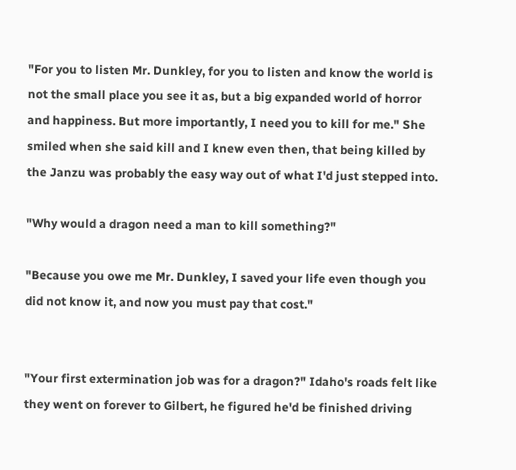"For you to listen Mr. Dunkley, for you to listen and know the world is not the small place you see it as, but a big expanded world of horror and happiness. But more importantly, I need you to kill for me." She smiled when she said kill and I knew even then, that being killed by the Janzu was probably the easy way out of what I'd just stepped into.

"Why would a dragon need a man to kill something?"

"Because you owe me Mr. Dunkley, I saved your life even though you did not know it, and now you must pay that cost."


"Your first extermination job was for a dragon?" Idaho's roads felt like they went on forever to Gilbert, he figured he'd be finished driving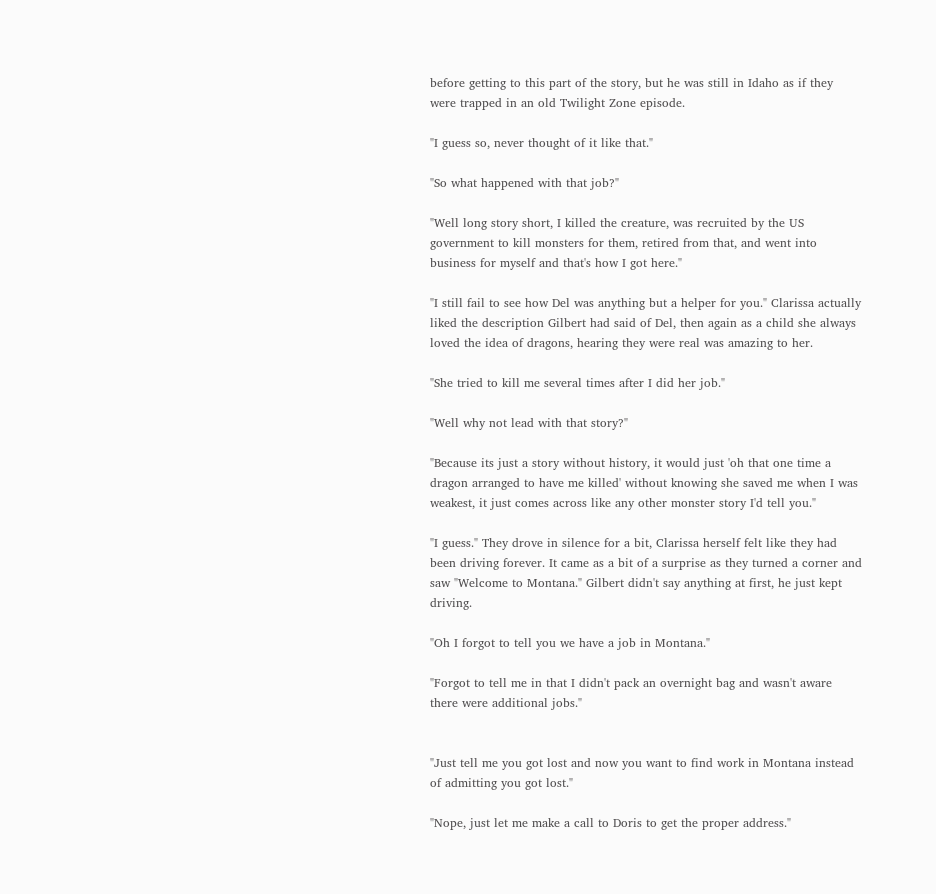before getting to this part of the story, but he was still in Idaho as if they were trapped in an old Twilight Zone episode.

"I guess so, never thought of it like that."

"So what happened with that job?"

"Well long story short, I killed the creature, was recruited by the US government to kill monsters for them, retired from that, and went into business for myself and that's how I got here."

"I still fail to see how Del was anything but a helper for you." Clarissa actually liked the description Gilbert had said of Del, then again as a child she always loved the idea of dragons, hearing they were real was amazing to her.

"She tried to kill me several times after I did her job."

"Well why not lead with that story?"

"Because its just a story without history, it would just 'oh that one time a dragon arranged to have me killed' without knowing she saved me when I was weakest, it just comes across like any other monster story I'd tell you."

"I guess." They drove in silence for a bit, Clarissa herself felt like they had been driving forever. It came as a bit of a surprise as they turned a corner and saw "Welcome to Montana." Gilbert didn't say anything at first, he just kept driving.

"Oh I forgot to tell you we have a job in Montana."

"Forgot to tell me in that I didn't pack an overnight bag and wasn't aware there were additional jobs."


"Just tell me you got lost and now you want to find work in Montana instead of admitting you got lost."

"Nope, just let me make a call to Doris to get the proper address."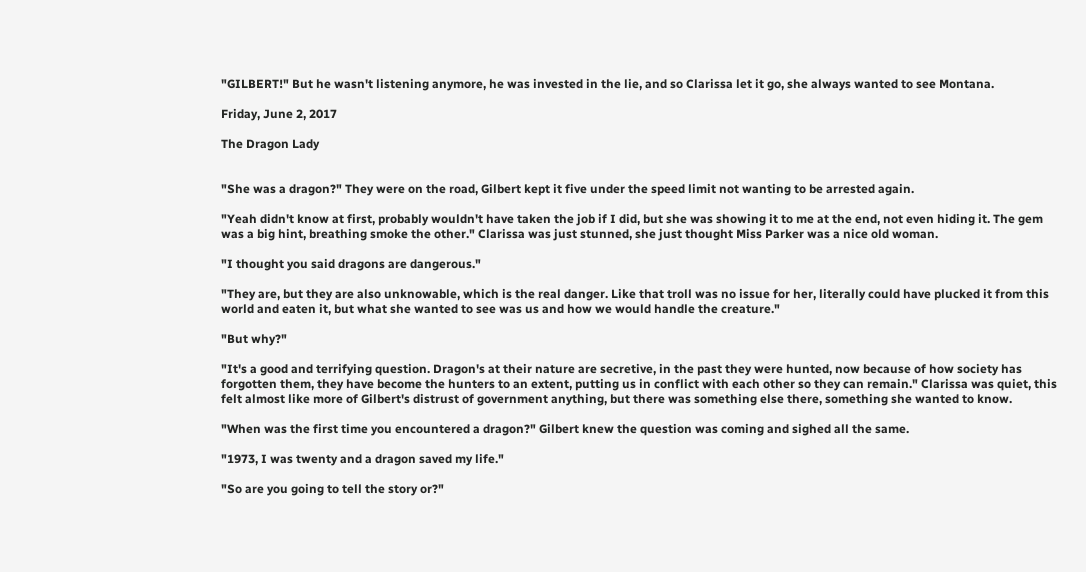"GILBERT!" But he wasn't listening anymore, he was invested in the lie, and so Clarissa let it go, she always wanted to see Montana.

Friday, June 2, 2017

The Dragon Lady


"She was a dragon?" They were on the road, Gilbert kept it five under the speed limit not wanting to be arrested again.

"Yeah didn't know at first, probably wouldn't have taken the job if I did, but she was showing it to me at the end, not even hiding it. The gem was a big hint, breathing smoke the other." Clarissa was just stunned, she just thought Miss Parker was a nice old woman.

"I thought you said dragons are dangerous."

"They are, but they are also unknowable, which is the real danger. Like that troll was no issue for her, literally could have plucked it from this world and eaten it, but what she wanted to see was us and how we would handle the creature."

"But why?"

"It's a good and terrifying question. Dragon's at their nature are secretive, in the past they were hunted, now because of how society has forgotten them, they have become the hunters to an extent, putting us in conflict with each other so they can remain." Clarissa was quiet, this felt almost like more of Gilbert's distrust of government anything, but there was something else there, something she wanted to know.

"When was the first time you encountered a dragon?" Gilbert knew the question was coming and sighed all the same.

"1973, I was twenty and a dragon saved my life."

"So are you going to tell the story or?"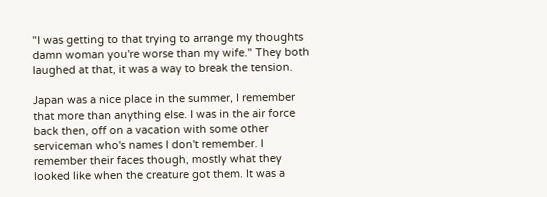"I was getting to that trying to arrange my thoughts damn woman you're worse than my wife." They both laughed at that, it was a way to break the tension.

Japan was a nice place in the summer, I remember that more than anything else. I was in the air force back then, off on a vacation with some other serviceman who's names I don't remember. I remember their faces though, mostly what they looked like when the creature got them. It was a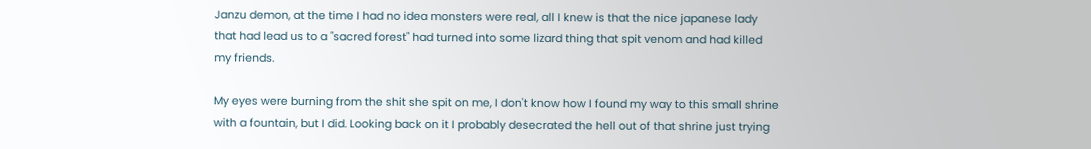Janzu demon, at the time I had no idea monsters were real, all I knew is that the nice japanese lady that had lead us to a "sacred forest" had turned into some lizard thing that spit venom and had killed my friends.

My eyes were burning from the shit she spit on me, I don't know how I found my way to this small shrine with a fountain, but I did. Looking back on it I probably desecrated the hell out of that shrine just trying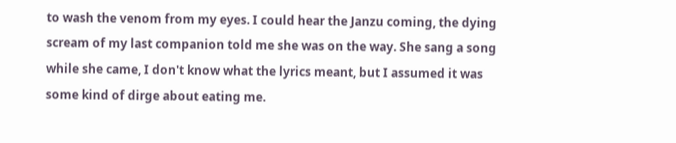to wash the venom from my eyes. I could hear the Janzu coming, the dying scream of my last companion told me she was on the way. She sang a song while she came, I don't know what the lyrics meant, but I assumed it was some kind of dirge about eating me.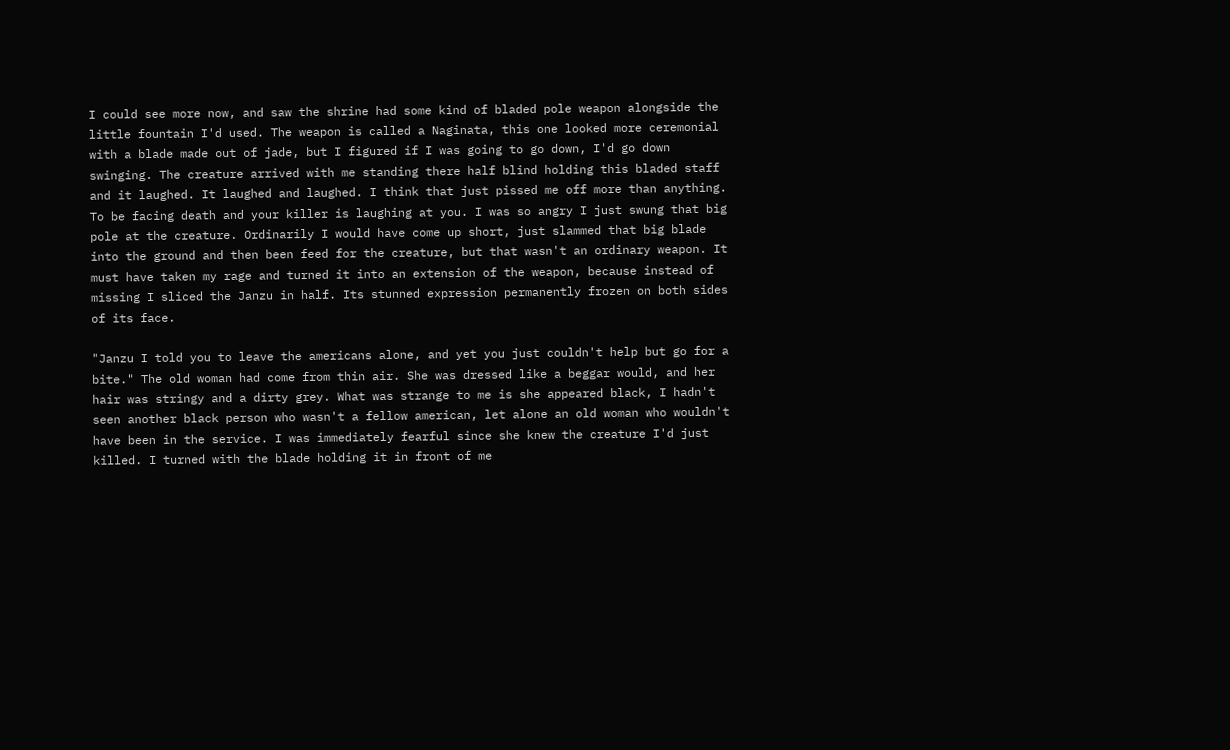I could see more now, and saw the shrine had some kind of bladed pole weapon alongside the little fountain I'd used. The weapon is called a Naginata, this one looked more ceremonial with a blade made out of jade, but I figured if I was going to go down, I'd go down swinging. The creature arrived with me standing there half blind holding this bladed staff and it laughed. It laughed and laughed. I think that just pissed me off more than anything. To be facing death and your killer is laughing at you. I was so angry I just swung that big pole at the creature. Ordinarily I would have come up short, just slammed that big blade into the ground and then been feed for the creature, but that wasn't an ordinary weapon. It must have taken my rage and turned it into an extension of the weapon, because instead of missing I sliced the Janzu in half. Its stunned expression permanently frozen on both sides of its face.

"Janzu I told you to leave the americans alone, and yet you just couldn't help but go for a bite." The old woman had come from thin air. She was dressed like a beggar would, and her hair was stringy and a dirty grey. What was strange to me is she appeared black, I hadn't seen another black person who wasn't a fellow american, let alone an old woman who wouldn't have been in the service. I was immediately fearful since she knew the creature I'd just killed. I turned with the blade holding it in front of me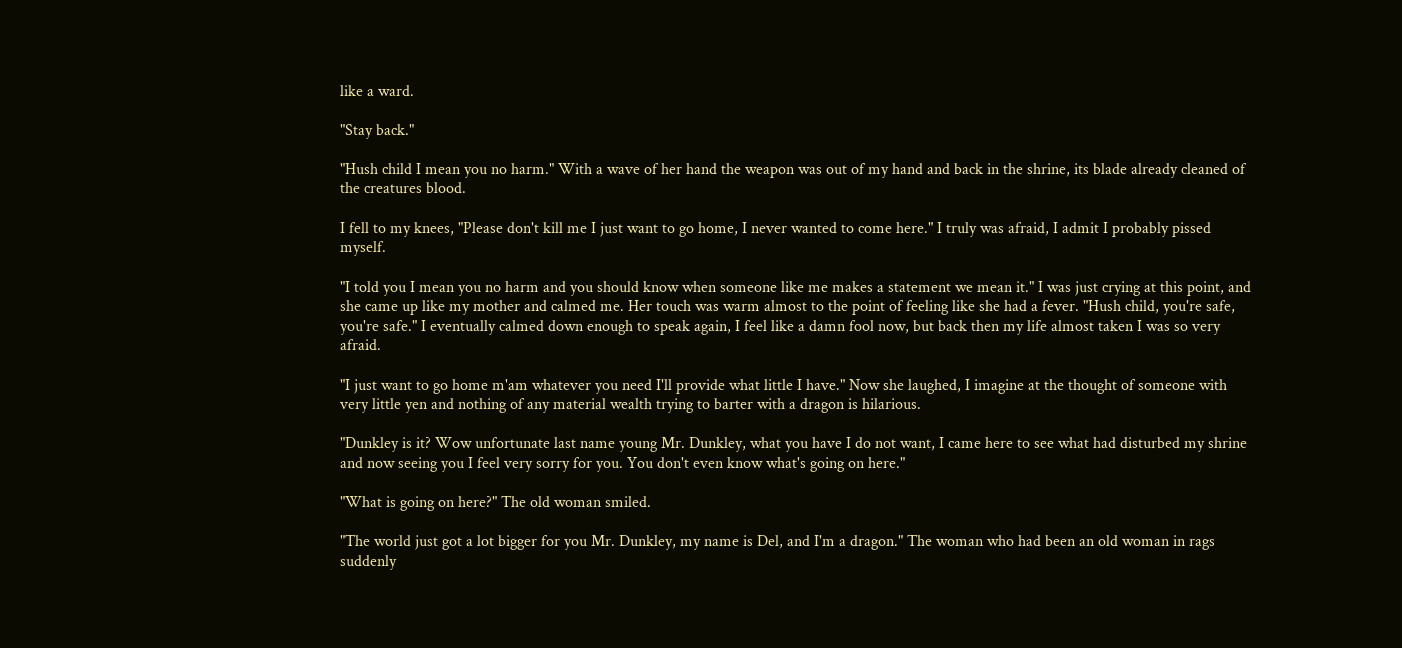like a ward.

"Stay back."

"Hush child I mean you no harm." With a wave of her hand the weapon was out of my hand and back in the shrine, its blade already cleaned of the creatures blood.

I fell to my knees, "Please don't kill me I just want to go home, I never wanted to come here." I truly was afraid, I admit I probably pissed myself.

"I told you I mean you no harm and you should know when someone like me makes a statement we mean it." I was just crying at this point, and she came up like my mother and calmed me. Her touch was warm almost to the point of feeling like she had a fever. "Hush child, you're safe, you're safe." I eventually calmed down enough to speak again, I feel like a damn fool now, but back then my life almost taken I was so very afraid.

"I just want to go home m'am whatever you need I'll provide what little I have." Now she laughed, I imagine at the thought of someone with very little yen and nothing of any material wealth trying to barter with a dragon is hilarious.

"Dunkley is it? Wow unfortunate last name young Mr. Dunkley, what you have I do not want, I came here to see what had disturbed my shrine and now seeing you I feel very sorry for you. You don't even know what's going on here."

"What is going on here?" The old woman smiled.

"The world just got a lot bigger for you Mr. Dunkley, my name is Del, and I'm a dragon." The woman who had been an old woman in rags suddenly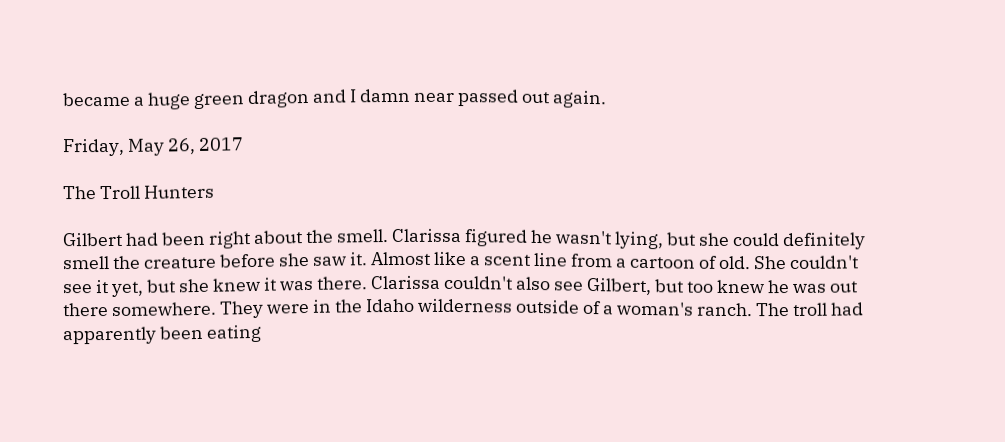became a huge green dragon and I damn near passed out again.

Friday, May 26, 2017

The Troll Hunters

Gilbert had been right about the smell. Clarissa figured he wasn't lying, but she could definitely smell the creature before she saw it. Almost like a scent line from a cartoon of old. She couldn't see it yet, but she knew it was there. Clarissa couldn't also see Gilbert, but too knew he was out there somewhere. They were in the Idaho wilderness outside of a woman's ranch. The troll had apparently been eating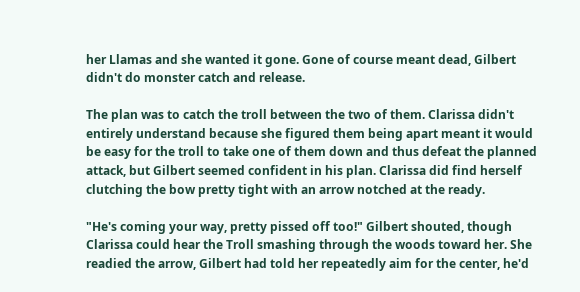her Llamas and she wanted it gone. Gone of course meant dead, Gilbert didn't do monster catch and release.

The plan was to catch the troll between the two of them. Clarissa didn't entirely understand because she figured them being apart meant it would be easy for the troll to take one of them down and thus defeat the planned attack, but Gilbert seemed confident in his plan. Clarissa did find herself clutching the bow pretty tight with an arrow notched at the ready.

"He's coming your way, pretty pissed off too!" Gilbert shouted, though Clarissa could hear the Troll smashing through the woods toward her. She readied the arrow, Gilbert had told her repeatedly aim for the center, he'd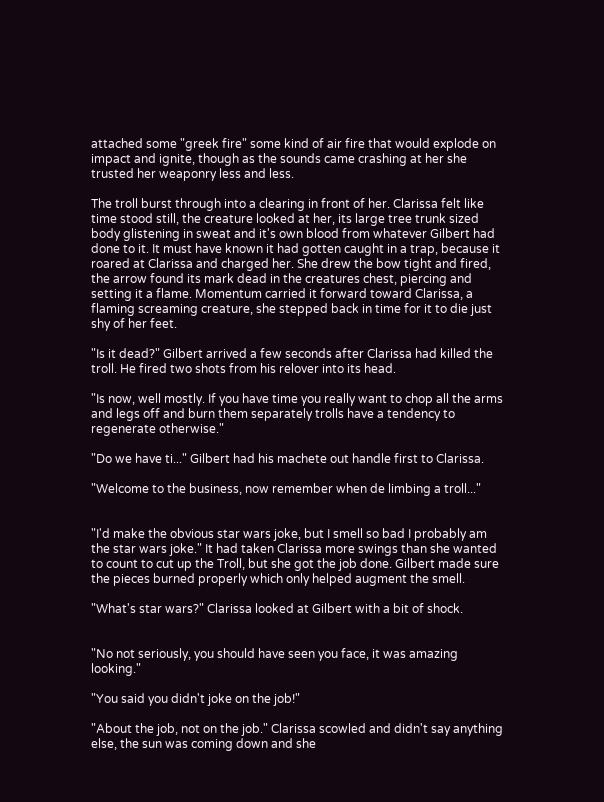attached some "greek fire" some kind of air fire that would explode on impact and ignite, though as the sounds came crashing at her she trusted her weaponry less and less.

The troll burst through into a clearing in front of her. Clarissa felt like time stood still, the creature looked at her, its large tree trunk sized body glistening in sweat and it's own blood from whatever Gilbert had done to it. It must have known it had gotten caught in a trap, because it roared at Clarissa and charged her. She drew the bow tight and fired, the arrow found its mark dead in the creatures chest, piercing and setting it a flame. Momentum carried it forward toward Clarissa, a flaming screaming creature, she stepped back in time for it to die just shy of her feet.

"Is it dead?" Gilbert arrived a few seconds after Clarissa had killed the troll. He fired two shots from his relover into its head.

"Is now, well mostly. If you have time you really want to chop all the arms and legs off and burn them separately trolls have a tendency to regenerate otherwise."

"Do we have ti..." Gilbert had his machete out handle first to Clarissa.

"Welcome to the business, now remember when de limbing a troll..."


"I'd make the obvious star wars joke, but I smell so bad I probably am the star wars joke." It had taken Clarissa more swings than she wanted to count to cut up the Troll, but she got the job done. Gilbert made sure the pieces burned properly which only helped augment the smell.

"What's star wars?" Clarissa looked at Gilbert with a bit of shock.


"No not seriously, you should have seen you face, it was amazing looking."

"You said you didn't joke on the job!"

"About the job, not on the job." Clarissa scowled and didn't say anything else, the sun was coming down and she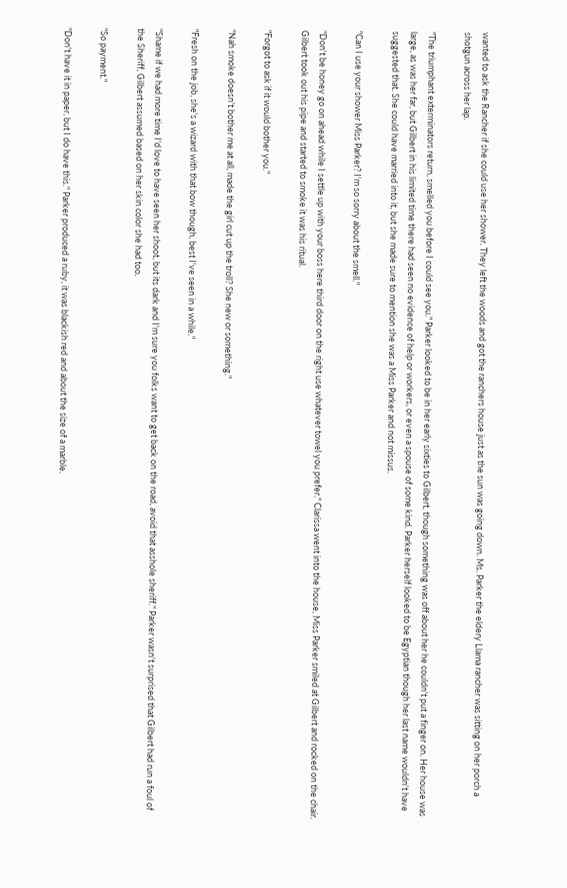wanted to ask the Rancher if she could use her shower. They left the woods and got the ranchers house just as the sun was going down. Ms. Parker the eldery Llama rancher was sitting on her porch a shotgun across her lap.

"The triumphant exterminators return, smelled you before I could see you." Parker looked to be in her early sixties to Gilbert, though something was off about her he couldn't put a finger on. Her house was large, as was her far, but Gilbert in his limited time there had seen no evidence of help or workers, or even a spouse of some kind. Parker herself looked to be Egyptian though her last name wouldn't have suggested that. She could have married into it, but she made sure to mention she was a Miss Parker and not missus.

"Can I use your shower Miss Parker? I'm so sorry about the smell."

"Don't be honey go on ahead while I settle up with your boss here third door on the right use whatever towel you prefer." Clarissa went into the house, Miss Parker smiled at Gilbert and rocked on the chair. Gilbert took out his pipe and started to smoke it was his ritual.

"Forgot to ask if it would bother you."

"Nah smoke doesn't bother me at all, made the girl cut up the troll? She new or something."

"Fresh on the job, she's a wizard with that bow though, best I've seen in a while."

"Shame if we had more time I'd love to have seen her shoot, but its dark and I'm sure you folks want to get back on the road, avoid that asshole sheriff." Parker wasn't surprised that Gilbert had run a foul of the Sheriff, Gilbert assumed based on her skin color she had too.

"So payment."

"Don't have it in paper, but I do have this." Parker produced a ruby, it was blackish red and about the size of a marble.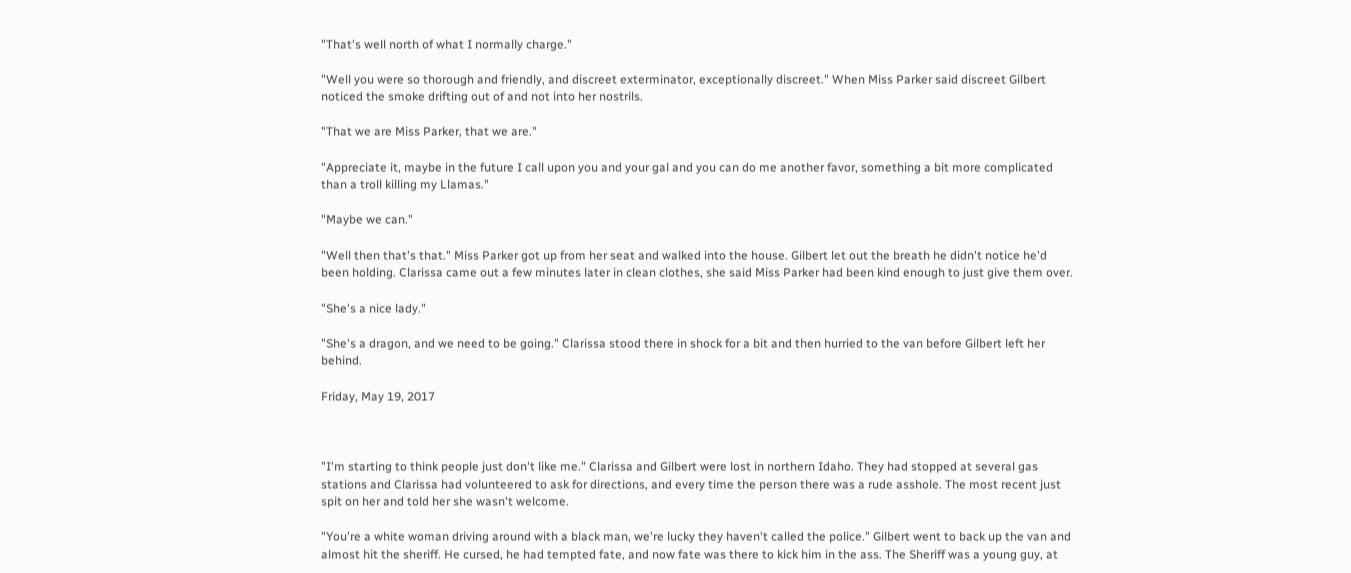"That's well north of what I normally charge."

"Well you were so thorough and friendly, and discreet exterminator, exceptionally discreet." When Miss Parker said discreet Gilbert noticed the smoke drifting out of and not into her nostrils.

"That we are Miss Parker, that we are."

"Appreciate it, maybe in the future I call upon you and your gal and you can do me another favor, something a bit more complicated than a troll killing my Llamas."

"Maybe we can."

"Well then that's that." Miss Parker got up from her seat and walked into the house. Gilbert let out the breath he didn't notice he'd been holding. Clarissa came out a few minutes later in clean clothes, she said Miss Parker had been kind enough to just give them over.

"She's a nice lady."

"She's a dragon, and we need to be going." Clarissa stood there in shock for a bit and then hurried to the van before Gilbert left her behind.

Friday, May 19, 2017



"I'm starting to think people just don't like me." Clarissa and Gilbert were lost in northern Idaho. They had stopped at several gas stations and Clarissa had volunteered to ask for directions, and every time the person there was a rude asshole. The most recent just spit on her and told her she wasn't welcome.

"You're a white woman driving around with a black man, we're lucky they haven't called the police." Gilbert went to back up the van and almost hit the sheriff. He cursed, he had tempted fate, and now fate was there to kick him in the ass. The Sheriff was a young guy, at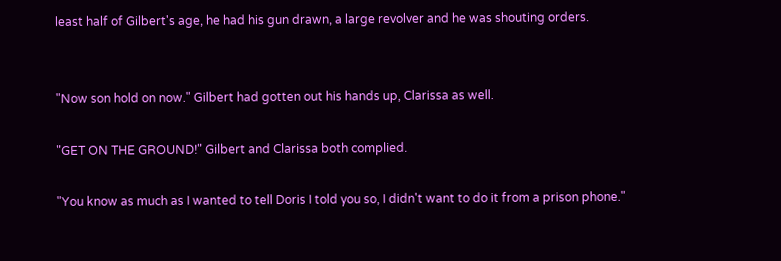least half of Gilbert's age, he had his gun drawn, a large revolver and he was shouting orders.


"Now son hold on now." Gilbert had gotten out his hands up, Clarissa as well.

"GET ON THE GROUND!" Gilbert and Clarissa both complied.

"You know as much as I wanted to tell Doris I told you so, I didn't want to do it from a prison phone."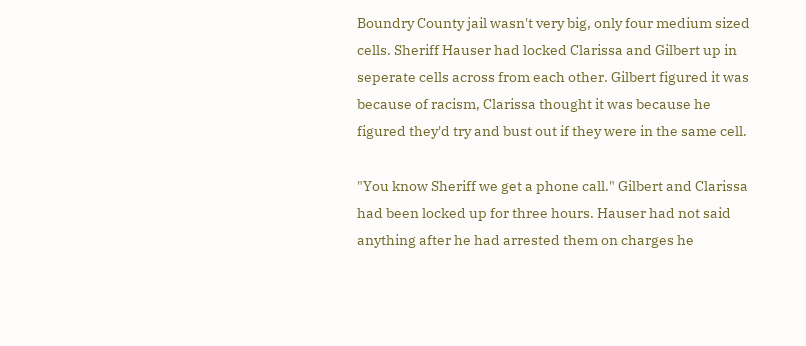Boundry County jail wasn't very big, only four medium sized cells. Sheriff Hauser had locked Clarissa and Gilbert up in seperate cells across from each other. Gilbert figured it was because of racism, Clarissa thought it was because he figured they'd try and bust out if they were in the same cell.

"You know Sheriff we get a phone call." Gilbert and Clarissa had been locked up for three hours. Hauser had not said anything after he had arrested them on charges he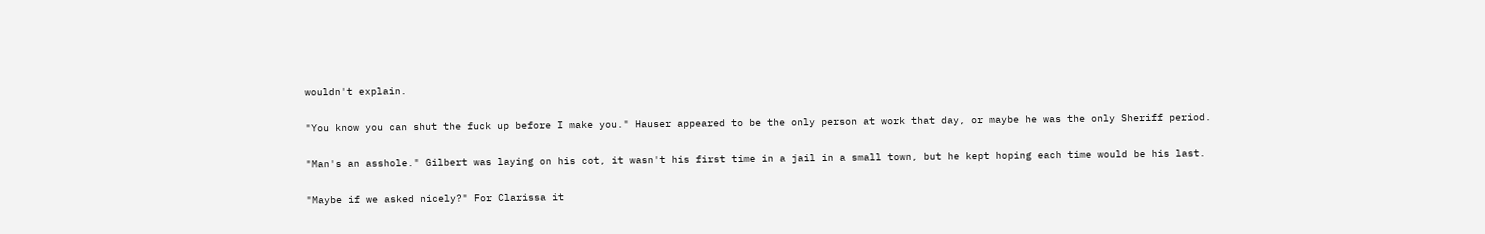wouldn't explain.

"You know you can shut the fuck up before I make you." Hauser appeared to be the only person at work that day, or maybe he was the only Sheriff period.

"Man's an asshole." Gilbert was laying on his cot, it wasn't his first time in a jail in a small town, but he kept hoping each time would be his last.

"Maybe if we asked nicely?" For Clarissa it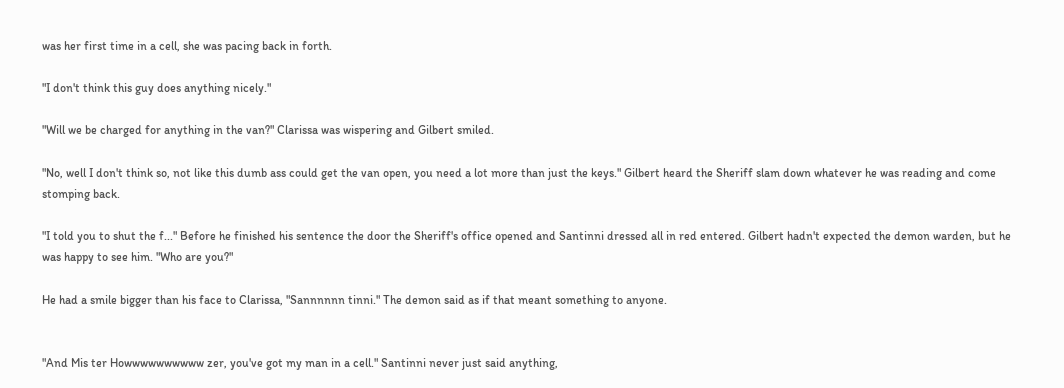was her first time in a cell, she was pacing back in forth.

"I don't think this guy does anything nicely."

"Will we be charged for anything in the van?" Clarissa was wispering and Gilbert smiled.

"No, well I don't think so, not like this dumb ass could get the van open, you need a lot more than just the keys." Gilbert heard the Sheriff slam down whatever he was reading and come stomping back.

"I told you to shut the f..." Before he finished his sentence the door the Sheriff's office opened and Santinni dressed all in red entered. Gilbert hadn't expected the demon warden, but he was happy to see him. "Who are you?"

He had a smile bigger than his face to Clarissa, "Sannnnnn tinni." The demon said as if that meant something to anyone.


"And Mis ter Howwwwwwwwww zer, you've got my man in a cell." Santinni never just said anything,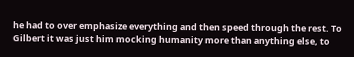he had to over emphasize everything and then speed through the rest. To Gilbert it was just him mocking humanity more than anything else, to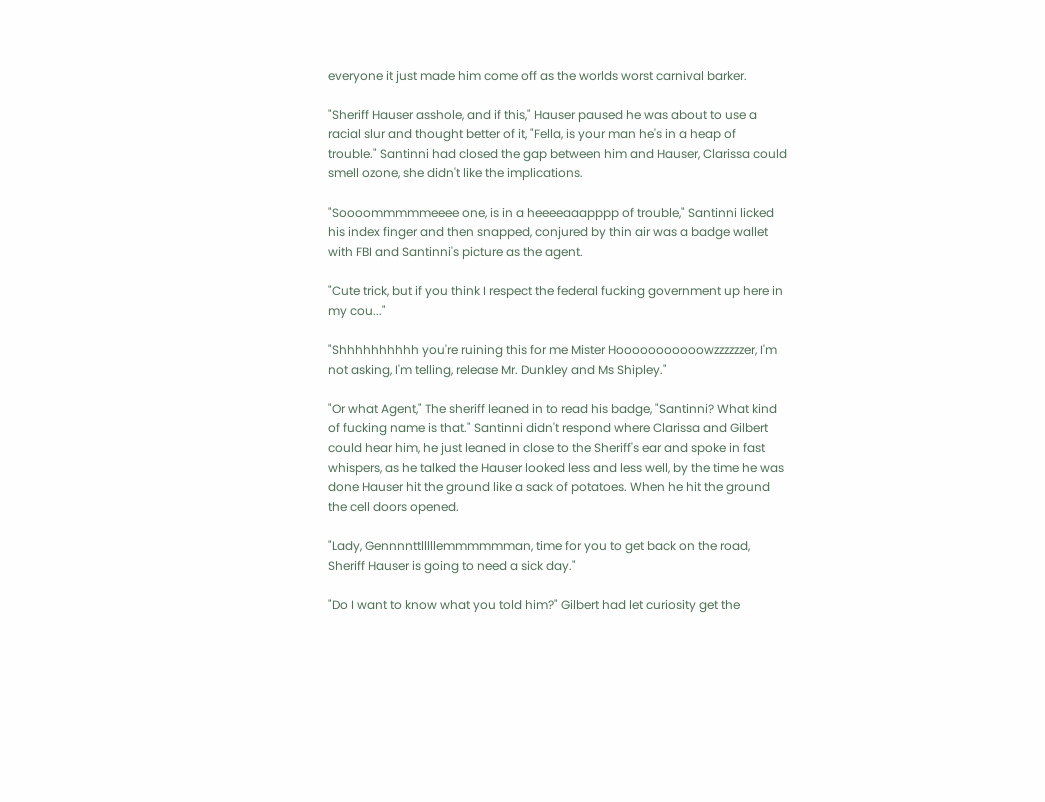everyone it just made him come off as the worlds worst carnival barker.

"Sheriff Hauser asshole, and if this," Hauser paused he was about to use a racial slur and thought better of it, "Fella, is your man he's in a heap of trouble." Santinni had closed the gap between him and Hauser, Clarissa could smell ozone, she didn't like the implications.

"Soooommmmmeeee one, is in a heeeeaaapppp of trouble," Santinni licked his index finger and then snapped, conjured by thin air was a badge wallet with FBI and Santinni's picture as the agent.

"Cute trick, but if you think I respect the federal fucking government up here in my cou..."

"Shhhhhhhhhh you're ruining this for me Mister Hooooooooooowzzzzzzer, I'm not asking, I'm telling, release Mr. Dunkley and Ms Shipley."

"Or what Agent," The sheriff leaned in to read his badge, "Santinni? What kind of fucking name is that." Santinni didn't respond where Clarissa and Gilbert could hear him, he just leaned in close to the Sheriff's ear and spoke in fast whispers, as he talked the Hauser looked less and less well, by the time he was done Hauser hit the ground like a sack of potatoes. When he hit the ground the cell doors opened.

"Lady, Gennnnttlllllemmmmmman, time for you to get back on the road, Sheriff Hauser is going to need a sick day."

"Do I want to know what you told him?" Gilbert had let curiosity get the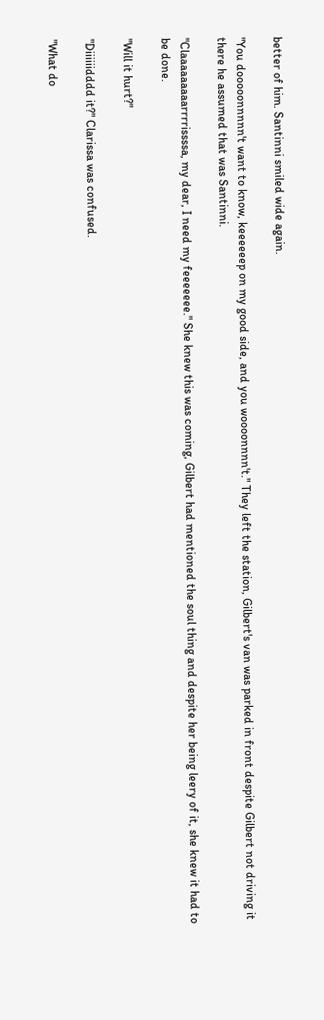better of him. Santinni smiled wide again.

"You dooooonnnnn't want to know, keeeeeep on my good side, and you woooonnnn't." They left the station, Gilbert's van was parked in front despite Gilbert not driving it there he assumed that was Santinni.

"Claaaaaaaaarrrrissssa, my dear, I need my feeeeeee." She knew this was coming, Gilbert had mentioned the soul thing and despite her being leery of it, she knew it had to be done.

"Will it hurt?"

"Diiiiiidddd it?" Clarissa was confused.

"What do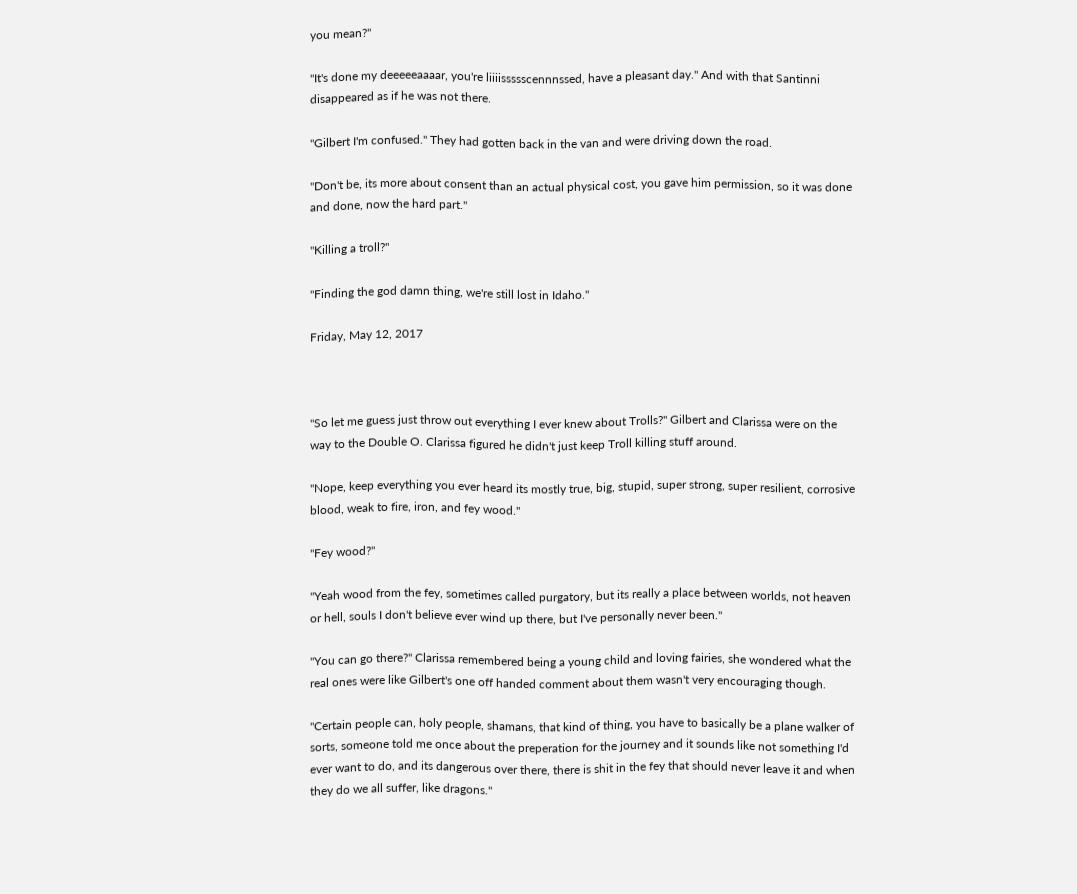you mean?"

"It's done my deeeeeaaaar, you're liiiissssscennnssed, have a pleasant day." And with that Santinni disappeared as if he was not there.

"Gilbert I'm confused." They had gotten back in the van and were driving down the road.

"Don't be, its more about consent than an actual physical cost, you gave him permission, so it was done and done, now the hard part."

"Killing a troll?"

"Finding the god damn thing, we're still lost in Idaho."

Friday, May 12, 2017



"So let me guess just throw out everything I ever knew about Trolls?" Gilbert and Clarissa were on the way to the Double O. Clarissa figured he didn't just keep Troll killing stuff around.

"Nope, keep everything you ever heard its mostly true, big, stupid, super strong, super resilient, corrosive blood, weak to fire, iron, and fey wood."

"Fey wood?"

"Yeah wood from the fey, sometimes called purgatory, but its really a place between worlds, not heaven or hell, souls I don't believe ever wind up there, but I've personally never been."

"You can go there?" Clarissa remembered being a young child and loving fairies, she wondered what the real ones were like Gilbert's one off handed comment about them wasn't very encouraging though.

"Certain people can, holy people, shamans, that kind of thing, you have to basically be a plane walker of sorts, someone told me once about the preperation for the journey and it sounds like not something I'd ever want to do, and its dangerous over there, there is shit in the fey that should never leave it and when they do we all suffer, like dragons."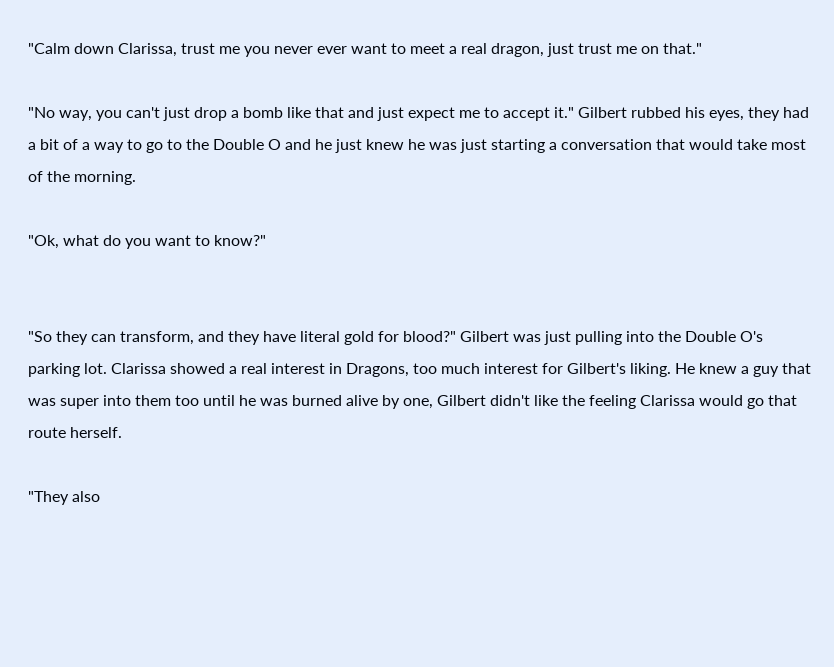"Calm down Clarissa, trust me you never ever want to meet a real dragon, just trust me on that."

"No way, you can't just drop a bomb like that and just expect me to accept it." Gilbert rubbed his eyes, they had a bit of a way to go to the Double O and he just knew he was just starting a conversation that would take most of the morning.

"Ok, what do you want to know?"


"So they can transform, and they have literal gold for blood?" Gilbert was just pulling into the Double O's parking lot. Clarissa showed a real interest in Dragons, too much interest for Gilbert's liking. He knew a guy that was super into them too until he was burned alive by one, Gilbert didn't like the feeling Clarissa would go that route herself.

"They also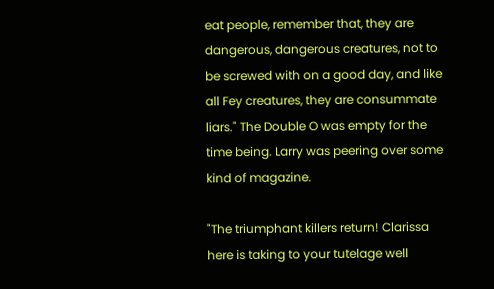eat people, remember that, they are dangerous, dangerous creatures, not to be screwed with on a good day, and like all Fey creatures, they are consummate liars." The Double O was empty for the time being. Larry was peering over some kind of magazine.

"The triumphant killers return! Clarissa here is taking to your tutelage well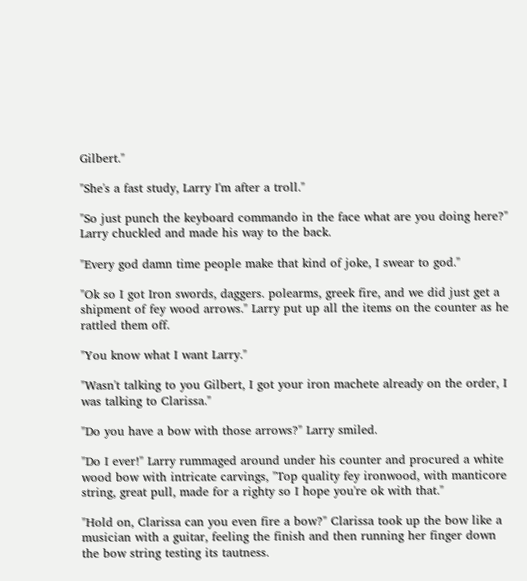Gilbert."

"She's a fast study, Larry I'm after a troll."

"So just punch the keyboard commando in the face what are you doing here?" Larry chuckled and made his way to the back.

"Every god damn time people make that kind of joke, I swear to god."

"Ok so I got Iron swords, daggers. polearms, greek fire, and we did just get a shipment of fey wood arrows." Larry put up all the items on the counter as he rattled them off.

"You know what I want Larry."

"Wasn't talking to you Gilbert, I got your iron machete already on the order, I was talking to Clarissa."

"Do you have a bow with those arrows?" Larry smiled.

"Do I ever!" Larry rummaged around under his counter and procured a white wood bow with intricate carvings, "Top quality fey ironwood, with manticore string, great pull, made for a righty so I hope you're ok with that."

"Hold on, Clarissa can you even fire a bow?" Clarissa took up the bow like a musician with a guitar, feeling the finish and then running her finger down the bow string testing its tautness.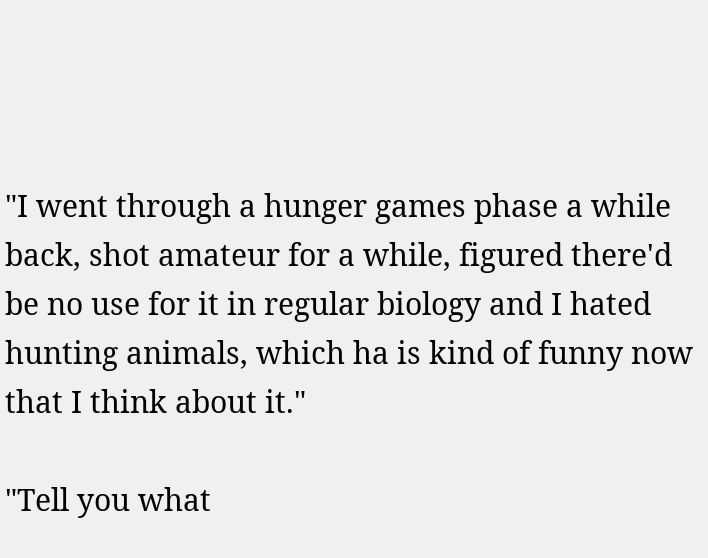"I went through a hunger games phase a while back, shot amateur for a while, figured there'd be no use for it in regular biology and I hated hunting animals, which ha is kind of funny now that I think about it."

"Tell you what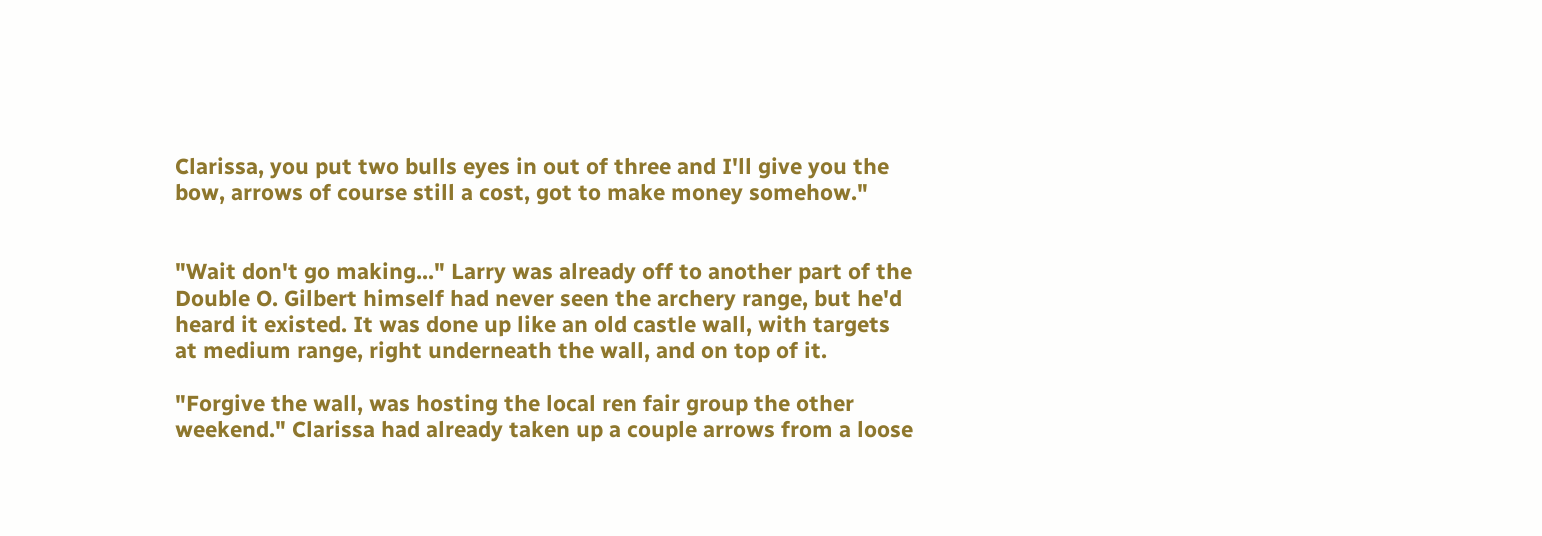Clarissa, you put two bulls eyes in out of three and I'll give you the bow, arrows of course still a cost, got to make money somehow."


"Wait don't go making..." Larry was already off to another part of the Double O. Gilbert himself had never seen the archery range, but he'd heard it existed. It was done up like an old castle wall, with targets at medium range, right underneath the wall, and on top of it.

"Forgive the wall, was hosting the local ren fair group the other weekend." Clarissa had already taken up a couple arrows from a loose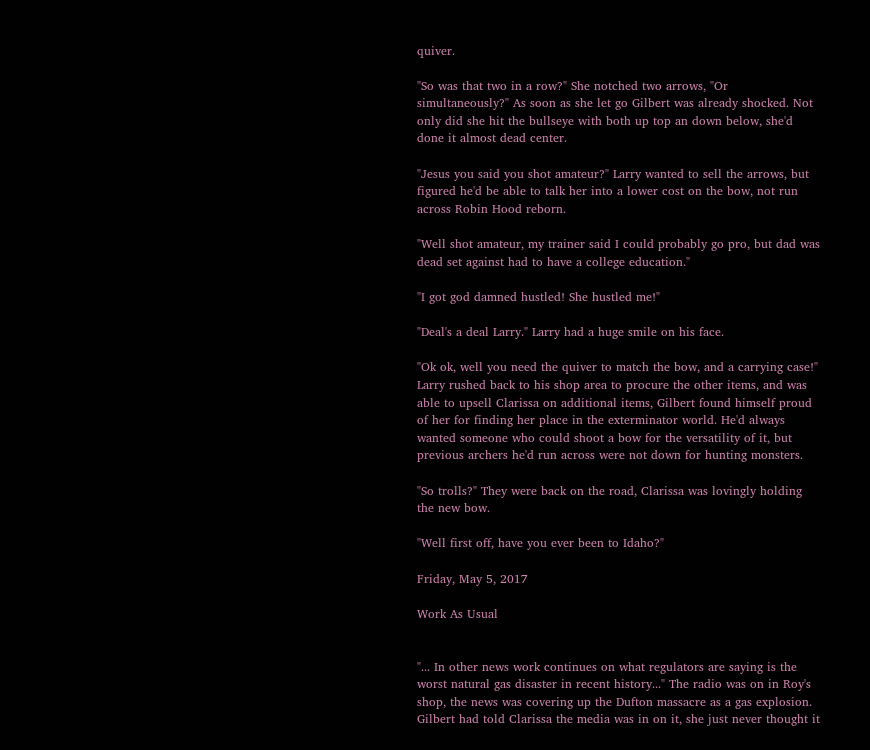quiver.

"So was that two in a row?" She notched two arrows, "Or simultaneously?" As soon as she let go Gilbert was already shocked. Not only did she hit the bullseye with both up top an down below, she'd done it almost dead center.

"Jesus you said you shot amateur?" Larry wanted to sell the arrows, but figured he'd be able to talk her into a lower cost on the bow, not run across Robin Hood reborn.

"Well shot amateur, my trainer said I could probably go pro, but dad was dead set against had to have a college education."

"I got god damned hustled! She hustled me!"

"Deal's a deal Larry." Larry had a huge smile on his face.

"Ok ok, well you need the quiver to match the bow, and a carrying case!" Larry rushed back to his shop area to procure the other items, and was able to upsell Clarissa on additional items, Gilbert found himself proud of her for finding her place in the exterminator world. He'd always wanted someone who could shoot a bow for the versatility of it, but previous archers he'd run across were not down for hunting monsters.

"So trolls?" They were back on the road, Clarissa was lovingly holding the new bow.

"Well first off, have you ever been to Idaho?"

Friday, May 5, 2017

Work As Usual


"... In other news work continues on what regulators are saying is the worst natural gas disaster in recent history..." The radio was on in Roy's shop, the news was covering up the Dufton massacre as a gas explosion. Gilbert had told Clarissa the media was in on it, she just never thought it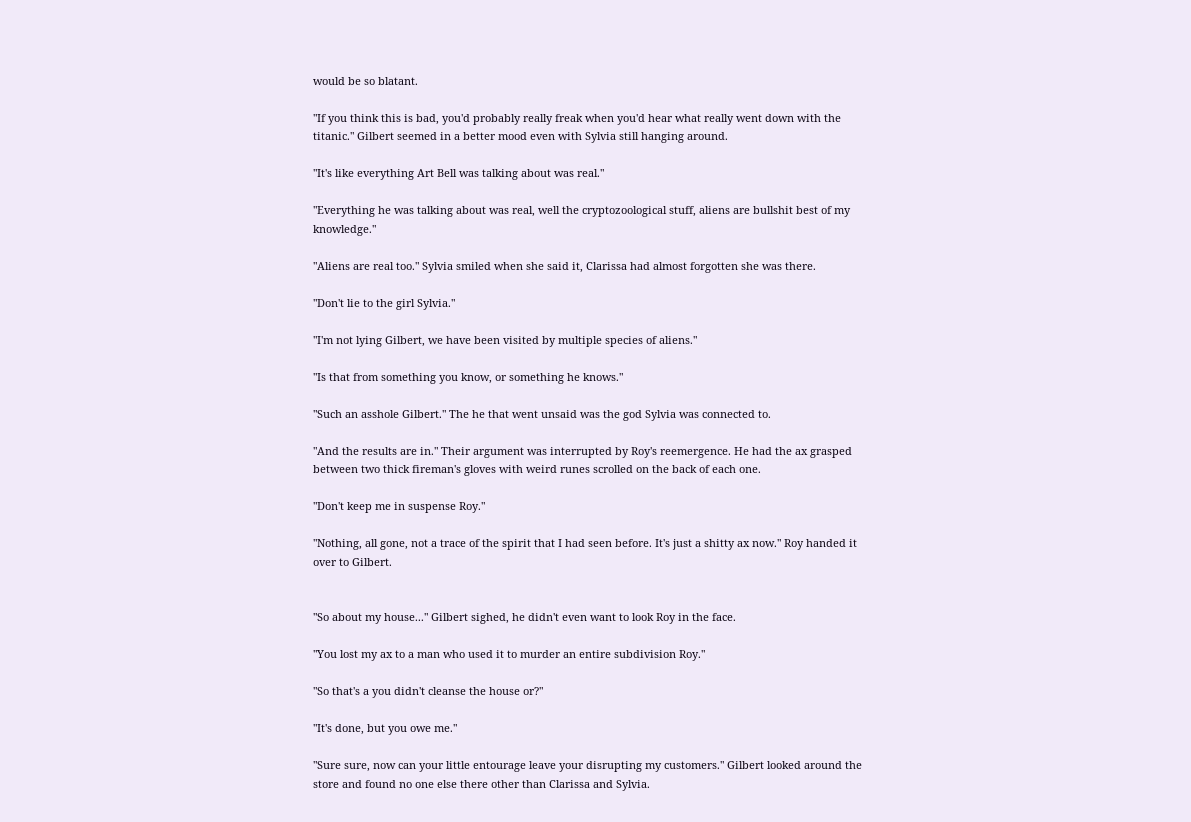would be so blatant.

"If you think this is bad, you'd probably really freak when you'd hear what really went down with the titanic." Gilbert seemed in a better mood even with Sylvia still hanging around.

"It's like everything Art Bell was talking about was real."

"Everything he was talking about was real, well the cryptozoological stuff, aliens are bullshit best of my knowledge."

"Aliens are real too." Sylvia smiled when she said it, Clarissa had almost forgotten she was there.

"Don't lie to the girl Sylvia."

"I'm not lying Gilbert, we have been visited by multiple species of aliens."

"Is that from something you know, or something he knows."

"Such an asshole Gilbert." The he that went unsaid was the god Sylvia was connected to.

"And the results are in." Their argument was interrupted by Roy's reemergence. He had the ax grasped between two thick fireman's gloves with weird runes scrolled on the back of each one.

"Don't keep me in suspense Roy."

"Nothing, all gone, not a trace of the spirit that I had seen before. It's just a shitty ax now." Roy handed it over to Gilbert.


"So about my house..." Gilbert sighed, he didn't even want to look Roy in the face.

"You lost my ax to a man who used it to murder an entire subdivision Roy."

"So that's a you didn't cleanse the house or?"

"It's done, but you owe me."

"Sure sure, now can your little entourage leave your disrupting my customers." Gilbert looked around the store and found no one else there other than Clarissa and Sylvia.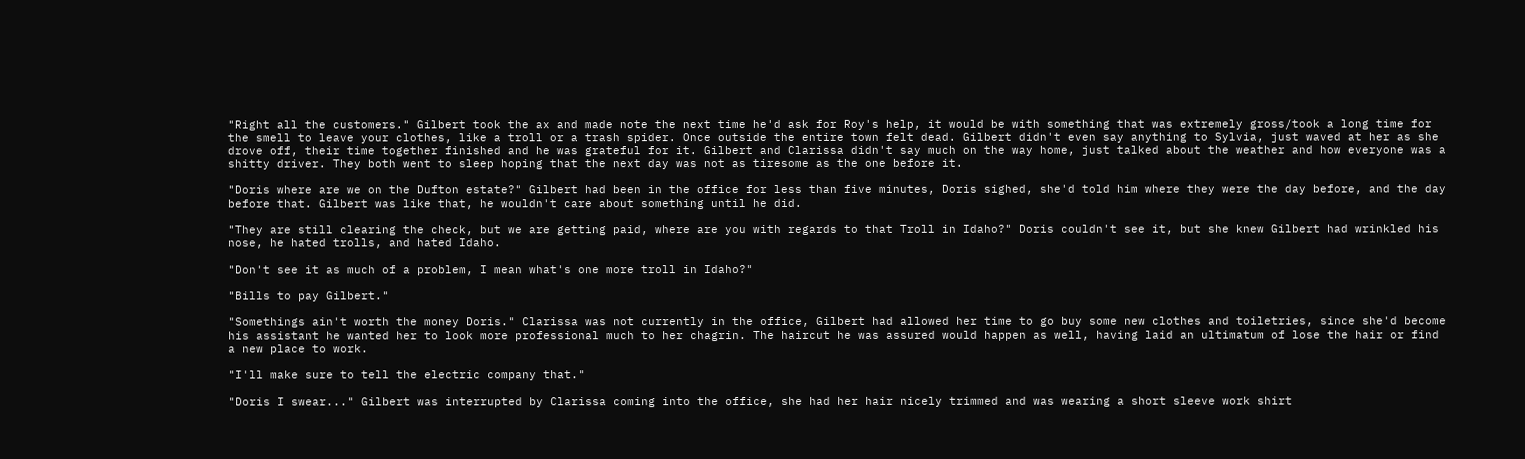"Right all the customers." Gilbert took the ax and made note the next time he'd ask for Roy's help, it would be with something that was extremely gross/took a long time for the smell to leave your clothes, like a troll or a trash spider. Once outside the entire town felt dead. Gilbert didn't even say anything to Sylvia, just waved at her as she drove off, their time together finished and he was grateful for it. Gilbert and Clarissa didn't say much on the way home, just talked about the weather and how everyone was a shitty driver. They both went to sleep hoping that the next day was not as tiresome as the one before it.

"Doris where are we on the Dufton estate?" Gilbert had been in the office for less than five minutes, Doris sighed, she'd told him where they were the day before, and the day before that. Gilbert was like that, he wouldn't care about something until he did.

"They are still clearing the check, but we are getting paid, where are you with regards to that Troll in Idaho?" Doris couldn't see it, but she knew Gilbert had wrinkled his nose, he hated trolls, and hated Idaho.

"Don't see it as much of a problem, I mean what's one more troll in Idaho?"

"Bills to pay Gilbert."

"Somethings ain't worth the money Doris." Clarissa was not currently in the office, Gilbert had allowed her time to go buy some new clothes and toiletries, since she'd become his assistant he wanted her to look more professional much to her chagrin. The haircut he was assured would happen as well, having laid an ultimatum of lose the hair or find a new place to work.

"I'll make sure to tell the electric company that."

"Doris I swear..." Gilbert was interrupted by Clarissa coming into the office, she had her hair nicely trimmed and was wearing a short sleeve work shirt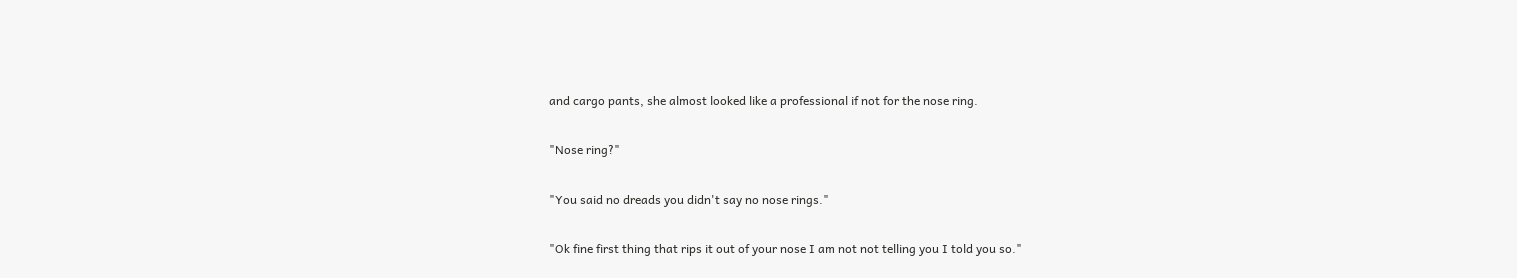and cargo pants, she almost looked like a professional if not for the nose ring.

"Nose ring?"

"You said no dreads you didn't say no nose rings."

"Ok fine first thing that rips it out of your nose I am not not telling you I told you so."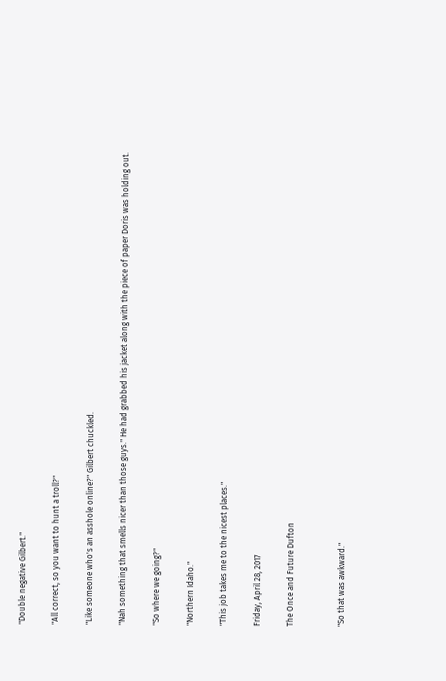"Double negative Gilbert."

"All correct, so you want to hunt a troll?"

"Like someone who's an asshole online?" Gilbert chuckled.

"Nah something that smells nicer than those guys." He had grabbed his jacket along with the piece of paper Doris was holding out.

"So where we going?"

"Northern Idaho."

"This job takes me to the nicest places."

Friday, April 28, 2017

The Once and Future Dufton


"So that was awkward."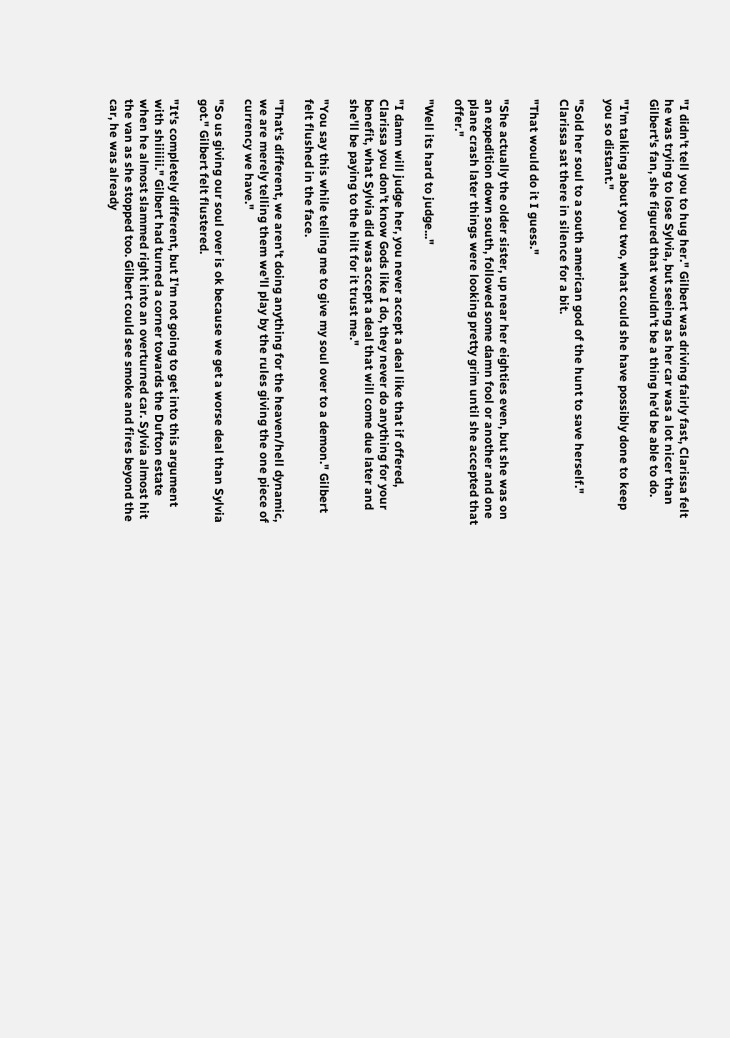"I didn't tell you to hug her." Gilbert was driving fairly fast, Clarissa felt he was trying to lose Sylvia, but seeing as her car was a lot nicer than Gilbert's fan, she figured that wouldn't be a thing he'd be able to do.

"I'm talking about you two, what could she have possibly done to keep you so distant."

"Sold her soul to a south american god of the hunt to save herself." Clarissa sat there in silence for a bit.

"That would do it I guess."

"She actually the older sister, up near her eighties even, but she was on an expedition down south, followed some damn fool or another and one plane crash later things were looking pretty grim until she accepted that offer."

"Well its hard to judge..."

"I damn will judge her, you never accept a deal like that if offered, Clarissa you don't know Gods like I do, they never do anything for your benefit, what Sylvia did was accept a deal that will come due later and she'll be paying to the hilt for it trust me."

"You say this while telling me to give my soul over to a demon." Gilbert felt flushed in the face.

"That's different, we aren't doing anything for the heaven/hell dynamic, we are merely telling them we'll play by the rules giving the one piece of currency we have."

"So us giving our soul over is ok because we get a worse deal than Sylvia got." Gilbert felt flustered.

"It's completely different, but I'm not going to get into this argument with shiiiiii." Gilbert had turned a corner towards the Dufton estate when he almost slammed right into an overturned car. Sylvia almost hit the van as she stopped too. Gilbert could see smoke and fires beyond the car, he was already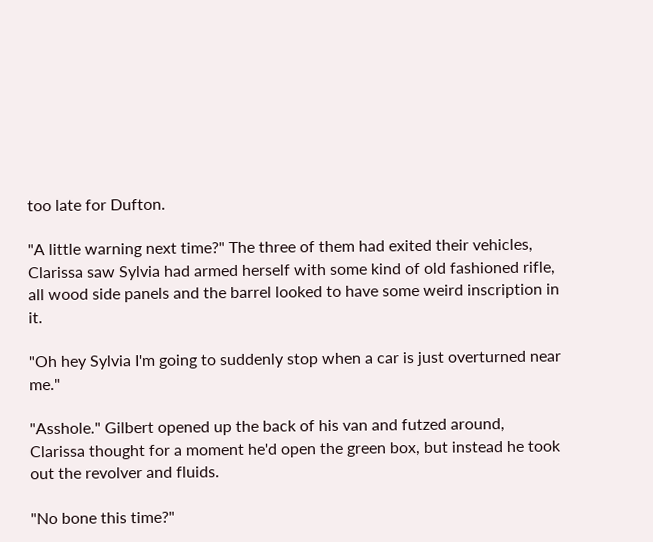too late for Dufton.

"A little warning next time?" The three of them had exited their vehicles, Clarissa saw Sylvia had armed herself with some kind of old fashioned rifle, all wood side panels and the barrel looked to have some weird inscription in it.

"Oh hey Sylvia I'm going to suddenly stop when a car is just overturned near me."

"Asshole." Gilbert opened up the back of his van and futzed around, Clarissa thought for a moment he'd open the green box, but instead he took out the revolver and fluids.

"No bone this time?"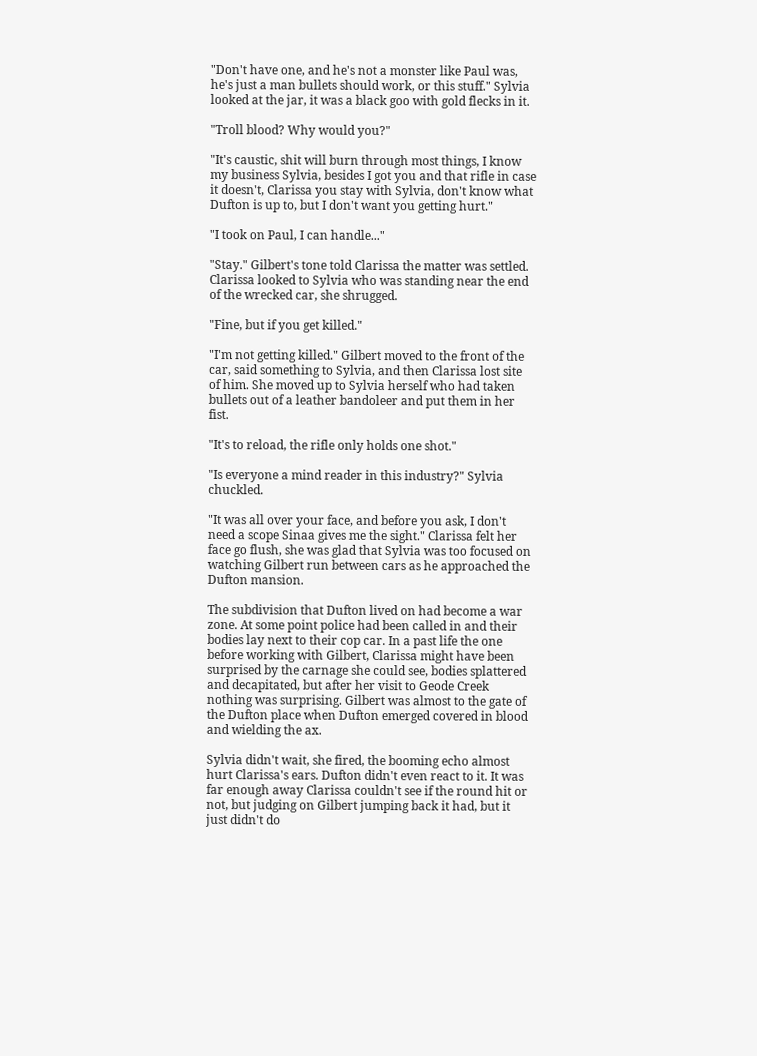"Don't have one, and he's not a monster like Paul was, he's just a man bullets should work, or this stuff." Sylvia looked at the jar, it was a black goo with gold flecks in it.

"Troll blood? Why would you?"

"It's caustic, shit will burn through most things, I know my business Sylvia, besides I got you and that rifle in case it doesn't, Clarissa you stay with Sylvia, don't know what Dufton is up to, but I don't want you getting hurt."

"I took on Paul, I can handle..."

"Stay." Gilbert's tone told Clarissa the matter was settled. Clarissa looked to Sylvia who was standing near the end of the wrecked car, she shrugged.

"Fine, but if you get killed."

"I'm not getting killed." Gilbert moved to the front of the car, said something to Sylvia, and then Clarissa lost site of him. She moved up to Sylvia herself who had taken bullets out of a leather bandoleer and put them in her fist.

"It's to reload, the rifle only holds one shot."

"Is everyone a mind reader in this industry?" Sylvia chuckled.

"It was all over your face, and before you ask, I don't need a scope Sinaa gives me the sight." Clarissa felt her face go flush, she was glad that Sylvia was too focused on watching Gilbert run between cars as he approached the Dufton mansion.

The subdivision that Dufton lived on had become a war zone. At some point police had been called in and their bodies lay next to their cop car. In a past life the one before working with Gilbert, Clarissa might have been surprised by the carnage she could see, bodies splattered and decapitated, but after her visit to Geode Creek nothing was surprising. Gilbert was almost to the gate of the Dufton place when Dufton emerged covered in blood and wielding the ax.

Sylvia didn't wait, she fired, the booming echo almost hurt Clarissa's ears. Dufton didn't even react to it. It was far enough away Clarissa couldn't see if the round hit or not, but judging on Gilbert jumping back it had, but it just didn't do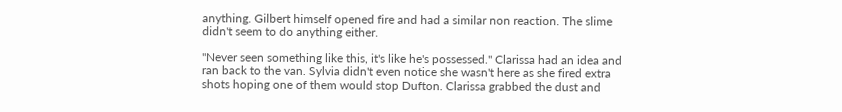anything. Gilbert himself opened fire and had a similar non reaction. The slime didn't seem to do anything either.

"Never seen something like this, it's like he's possessed." Clarissa had an idea and ran back to the van. Sylvia didn't even notice she wasn't here as she fired extra shots hoping one of them would stop Dufton. Clarissa grabbed the dust and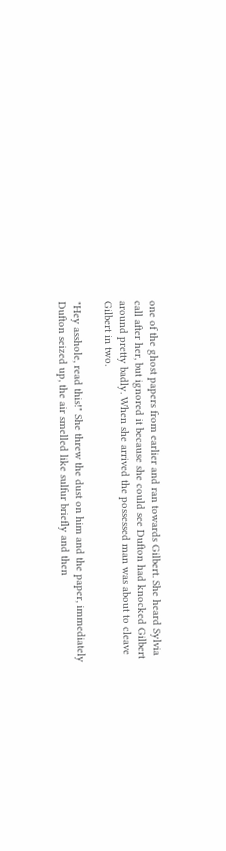one of the ghost papers from earlier and ran towards Gilbert. She heard Sylvia call after her, but ignored it because she could see Dufton had knocked Gilbert around pretty badly. When she arrived the possessed man was about to cleave Gilbert in two.

"Hey asshole, read this!" She threw the dust on him and the paper, immediately Dufton seized up, the air smelled like sulfur briefly and then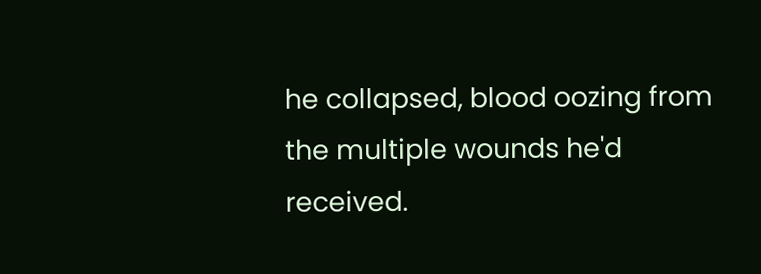he collapsed, blood oozing from the multiple wounds he'd received.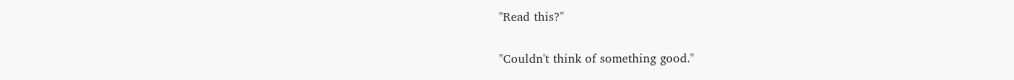"Read this?"

"Couldn't think of something good."